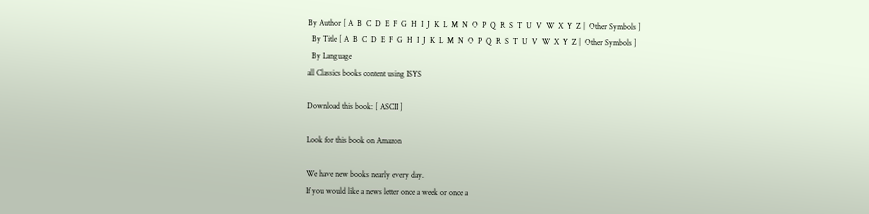By Author [ A  B  C  D  E  F  G  H  I  J  K  L  M  N  O  P  Q  R  S  T  U  V  W  X  Y  Z |  Other Symbols ]
  By Title [ A  B  C  D  E  F  G  H  I  J  K  L  M  N  O  P  Q  R  S  T  U  V  W  X  Y  Z |  Other Symbols ]
  By Language
all Classics books content using ISYS

Download this book: [ ASCII ]

Look for this book on Amazon

We have new books nearly every day.
If you would like a news letter once a week or once a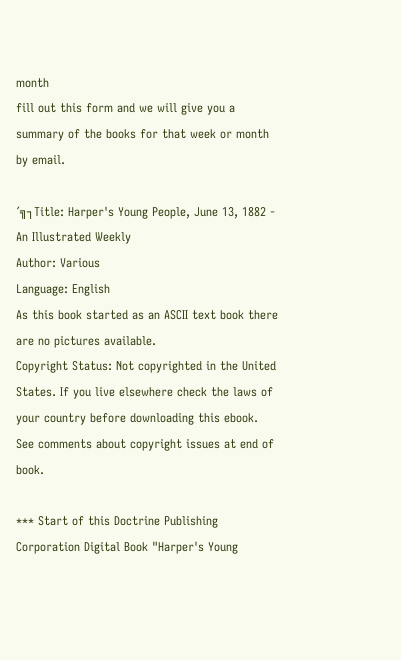month
fill out this form and we will give you a summary of the books for that week or month by email.

´╗┐Title: Harper's Young People, June 13, 1882 - An Illustrated Weekly
Author: Various
Language: English
As this book started as an ASCII text book there are no pictures available.
Copyright Status: Not copyrighted in the United States. If you live elsewhere check the laws of your country before downloading this ebook. See comments about copyright issues at end of book.

*** Start of this Doctrine Publishing Corporation Digital Book "Harper's Young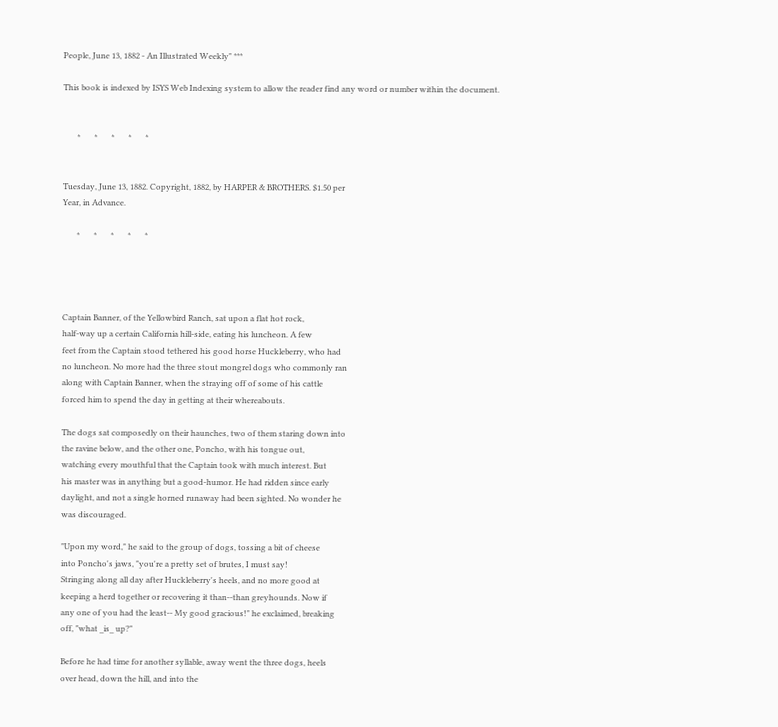People, June 13, 1882 - An Illustrated Weekly" ***

This book is indexed by ISYS Web Indexing system to allow the reader find any word or number within the document.


       *       *       *       *       *


Tuesday, June 13, 1882. Copyright, 1882, by HARPER & BROTHERS. $1.50 per
Year, in Advance.

       *       *       *       *       *




Captain Banner, of the Yellowbird Ranch, sat upon a flat hot rock,
half-way up a certain California hill-side, eating his luncheon. A few
feet from the Captain stood tethered his good horse Huckleberry, who had
no luncheon. No more had the three stout mongrel dogs who commonly ran
along with Captain Banner, when the straying off of some of his cattle
forced him to spend the day in getting at their whereabouts.

The dogs sat composedly on their haunches, two of them staring down into
the ravine below, and the other one, Poncho, with his tongue out,
watching every mouthful that the Captain took with much interest. But
his master was in anything but a good-humor. He had ridden since early
daylight, and not a single horned runaway had been sighted. No wonder he
was discouraged.

"Upon my word," he said to the group of dogs, tossing a bit of cheese
into Poncho's jaws, "you're a pretty set of brutes, I must say!
Stringing along all day after Huckleberry's heels, and no more good at
keeping a herd together or recovering it than--than greyhounds. Now if
any one of you had the least-- My good gracious!" he exclaimed, breaking
off, "what _is_ up?"

Before he had time for another syllable, away went the three dogs, heels
over head, down the hill, and into the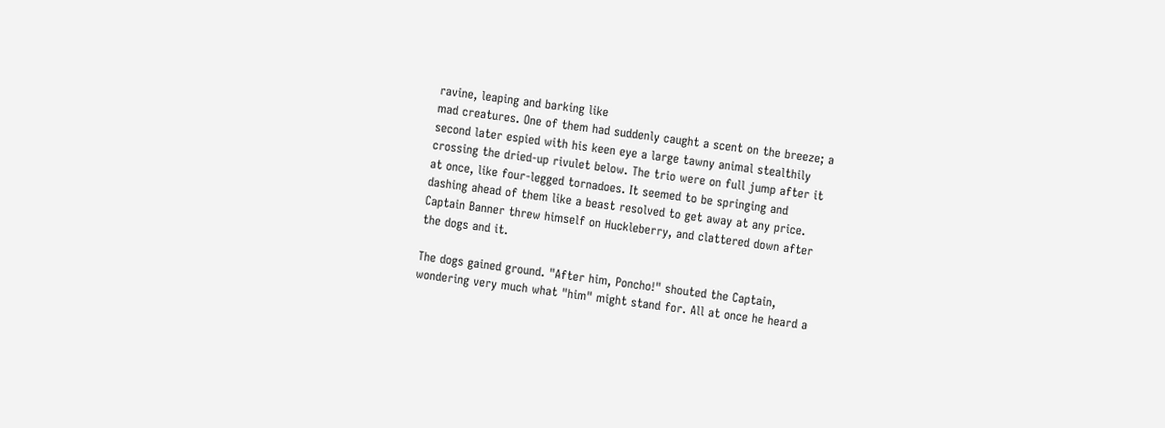ravine, leaping and barking like
mad creatures. One of them had suddenly caught a scent on the breeze; a
second later espied with his keen eye a large tawny animal stealthily
crossing the dried-up rivulet below. The trio were on full jump after it
at once, like four-legged tornadoes. It seemed to be springing and
dashing ahead of them like a beast resolved to get away at any price.
Captain Banner threw himself on Huckleberry, and clattered down after
the dogs and it.

The dogs gained ground. "After him, Poncho!" shouted the Captain,
wondering very much what "him" might stand for. All at once he heard a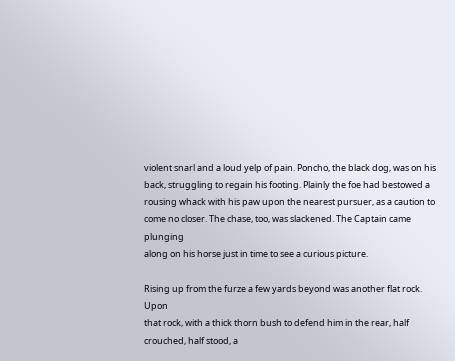violent snarl and a loud yelp of pain. Poncho, the black dog, was on his
back, struggling to regain his footing. Plainly the foe had bestowed a
rousing whack with his paw upon the nearest pursuer, as a caution to
come no closer. The chase, too, was slackened. The Captain came plunging
along on his horse just in time to see a curious picture.

Rising up from the furze a few yards beyond was another flat rock. Upon
that rock, with a thick thorn bush to defend him in the rear, half
crouched, half stood, a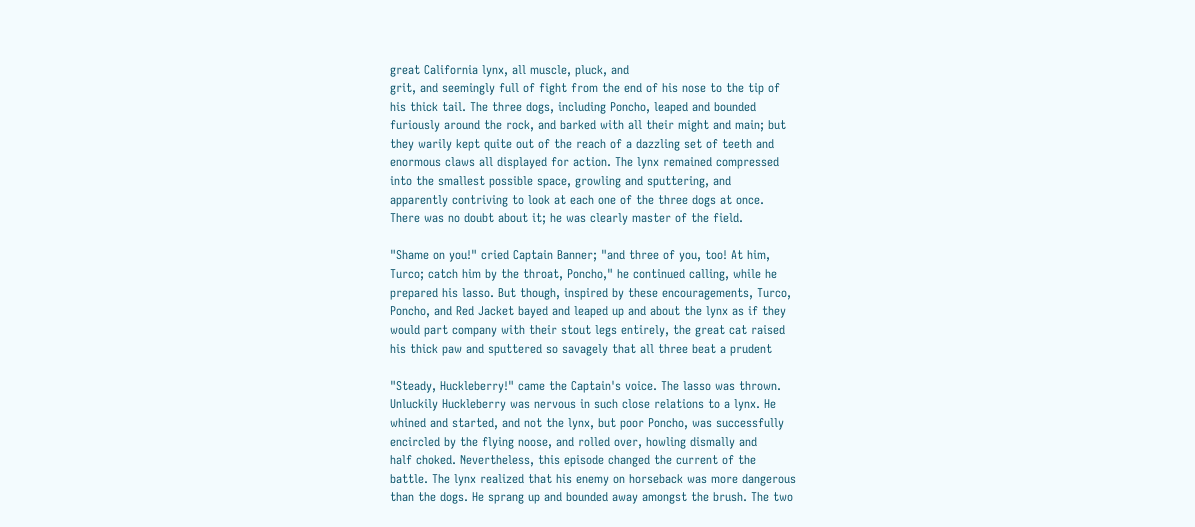great California lynx, all muscle, pluck, and
grit, and seemingly full of fight from the end of his nose to the tip of
his thick tail. The three dogs, including Poncho, leaped and bounded
furiously around the rock, and barked with all their might and main; but
they warily kept quite out of the reach of a dazzling set of teeth and
enormous claws all displayed for action. The lynx remained compressed
into the smallest possible space, growling and sputtering, and
apparently contriving to look at each one of the three dogs at once.
There was no doubt about it; he was clearly master of the field.

"Shame on you!" cried Captain Banner; "and three of you, too! At him,
Turco; catch him by the throat, Poncho," he continued calling, while he
prepared his lasso. But though, inspired by these encouragements, Turco,
Poncho, and Red Jacket bayed and leaped up and about the lynx as if they
would part company with their stout legs entirely, the great cat raised
his thick paw and sputtered so savagely that all three beat a prudent

"Steady, Huckleberry!" came the Captain's voice. The lasso was thrown.
Unluckily Huckleberry was nervous in such close relations to a lynx. He
whined and started, and not the lynx, but poor Poncho, was successfully
encircled by the flying noose, and rolled over, howling dismally and
half choked. Nevertheless, this episode changed the current of the
battle. The lynx realized that his enemy on horseback was more dangerous
than the dogs. He sprang up and bounded away amongst the brush. The two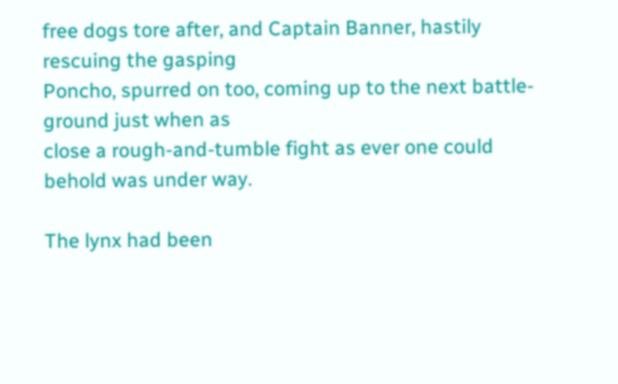free dogs tore after, and Captain Banner, hastily rescuing the gasping
Poncho, spurred on too, coming up to the next battle-ground just when as
close a rough-and-tumble fight as ever one could behold was under way.

The lynx had been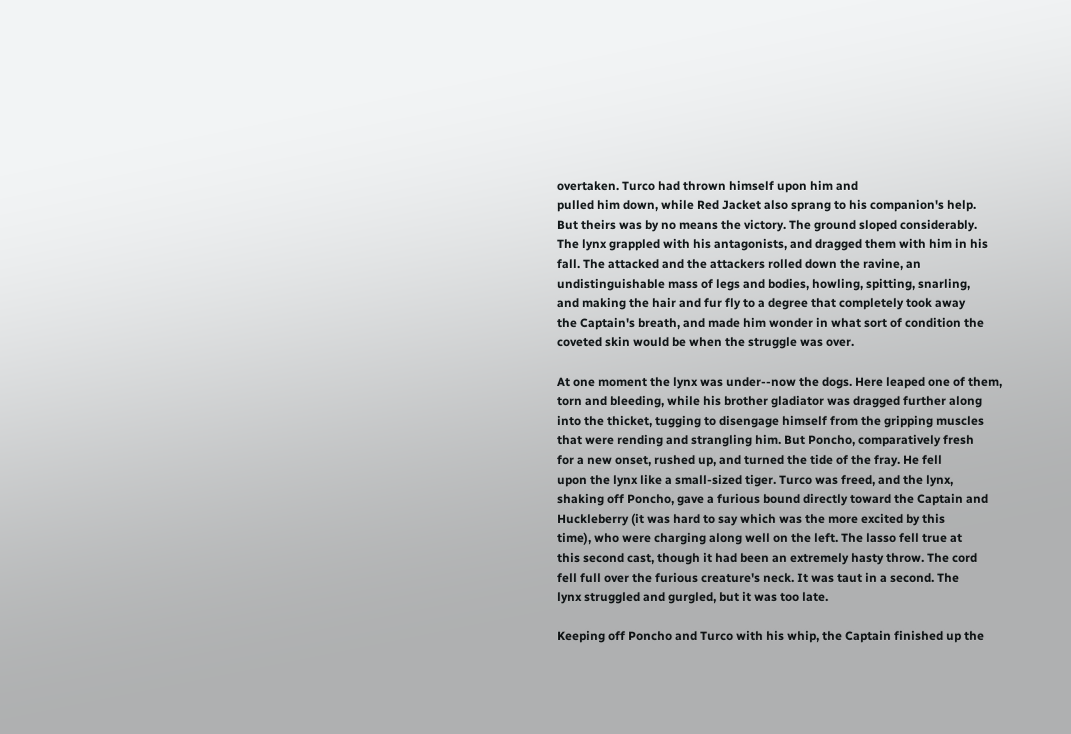overtaken. Turco had thrown himself upon him and
pulled him down, while Red Jacket also sprang to his companion's help.
But theirs was by no means the victory. The ground sloped considerably.
The lynx grappled with his antagonists, and dragged them with him in his
fall. The attacked and the attackers rolled down the ravine, an
undistinguishable mass of legs and bodies, howling, spitting, snarling,
and making the hair and fur fly to a degree that completely took away
the Captain's breath, and made him wonder in what sort of condition the
coveted skin would be when the struggle was over.

At one moment the lynx was under--now the dogs. Here leaped one of them,
torn and bleeding, while his brother gladiator was dragged further along
into the thicket, tugging to disengage himself from the gripping muscles
that were rending and strangling him. But Poncho, comparatively fresh
for a new onset, rushed up, and turned the tide of the fray. He fell
upon the lynx like a small-sized tiger. Turco was freed, and the lynx,
shaking off Poncho, gave a furious bound directly toward the Captain and
Huckleberry (it was hard to say which was the more excited by this
time), who were charging along well on the left. The lasso fell true at
this second cast, though it had been an extremely hasty throw. The cord
fell full over the furious creature's neck. It was taut in a second. The
lynx struggled and gurgled, but it was too late.

Keeping off Poncho and Turco with his whip, the Captain finished up the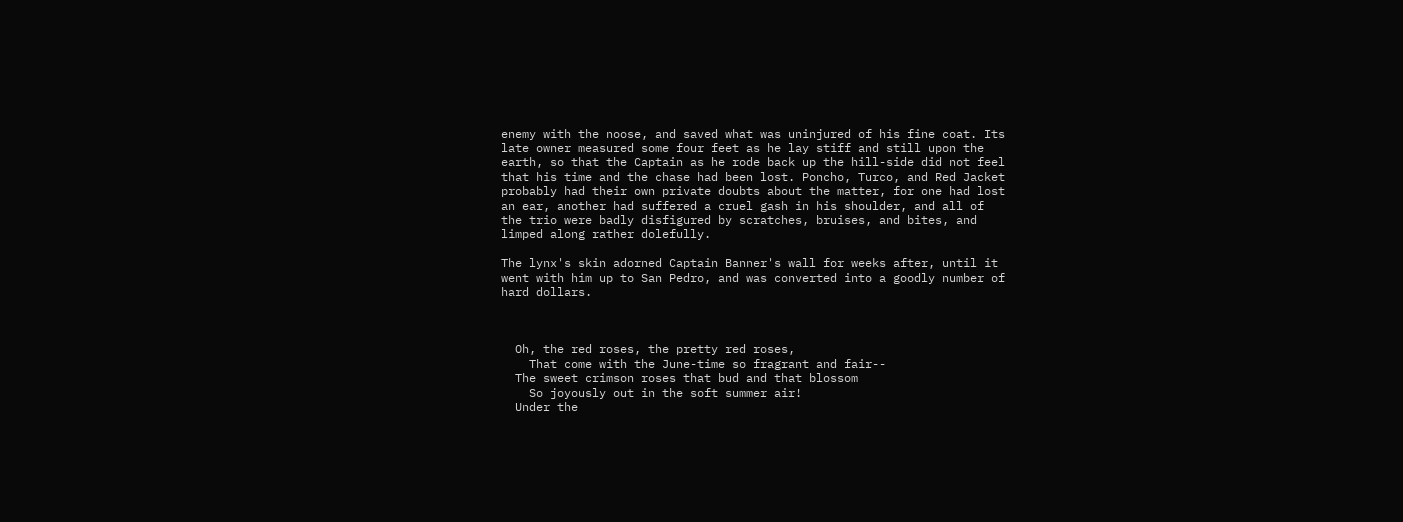enemy with the noose, and saved what was uninjured of his fine coat. Its
late owner measured some four feet as he lay stiff and still upon the
earth, so that the Captain as he rode back up the hill-side did not feel
that his time and the chase had been lost. Poncho, Turco, and Red Jacket
probably had their own private doubts about the matter, for one had lost
an ear, another had suffered a cruel gash in his shoulder, and all of
the trio were badly disfigured by scratches, bruises, and bites, and
limped along rather dolefully.

The lynx's skin adorned Captain Banner's wall for weeks after, until it
went with him up to San Pedro, and was converted into a goodly number of
hard dollars.



  Oh, the red roses, the pretty red roses,
    That come with the June-time so fragrant and fair--
  The sweet crimson roses that bud and that blossom
    So joyously out in the soft summer air!
  Under the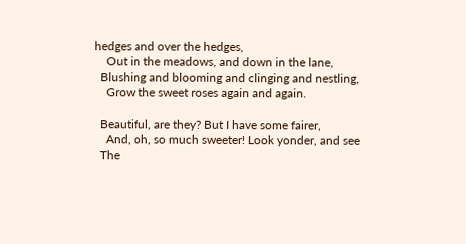hedges and over the hedges,
    Out in the meadows, and down in the lane,
  Blushing and blooming and clinging and nestling,
    Grow the sweet roses again and again.

  Beautiful, are they? But I have some fairer,
    And, oh, so much sweeter! Look yonder, and see
  The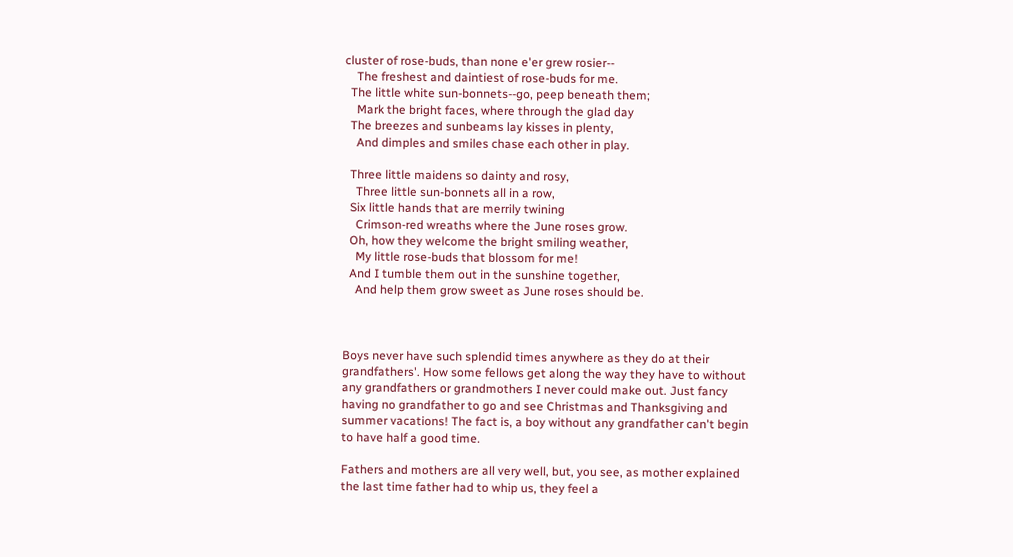cluster of rose-buds, than none e'er grew rosier--
    The freshest and daintiest of rose-buds for me.
  The little white sun-bonnets--go, peep beneath them;
    Mark the bright faces, where through the glad day
  The breezes and sunbeams lay kisses in plenty,
    And dimples and smiles chase each other in play.

  Three little maidens so dainty and rosy,
    Three little sun-bonnets all in a row,
  Six little hands that are merrily twining
    Crimson-red wreaths where the June roses grow.
  Oh, how they welcome the bright smiling weather,
    My little rose-buds that blossom for me!
  And I tumble them out in the sunshine together,
    And help them grow sweet as June roses should be.



Boys never have such splendid times anywhere as they do at their
grandfathers'. How some fellows get along the way they have to without
any grandfathers or grandmothers I never could make out. Just fancy
having no grandfather to go and see Christmas and Thanksgiving and
summer vacations! The fact is, a boy without any grandfather can't begin
to have half a good time.

Fathers and mothers are all very well, but, you see, as mother explained
the last time father had to whip us, they feel a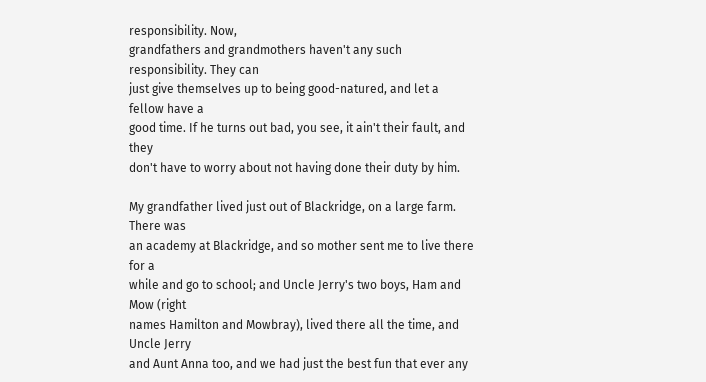responsibility. Now,
grandfathers and grandmothers haven't any such responsibility. They can
just give themselves up to being good-natured, and let a fellow have a
good time. If he turns out bad, you see, it ain't their fault, and they
don't have to worry about not having done their duty by him.

My grandfather lived just out of Blackridge, on a large farm. There was
an academy at Blackridge, and so mother sent me to live there for a
while and go to school; and Uncle Jerry's two boys, Ham and Mow (right
names Hamilton and Mowbray), lived there all the time, and Uncle Jerry
and Aunt Anna too, and we had just the best fun that ever any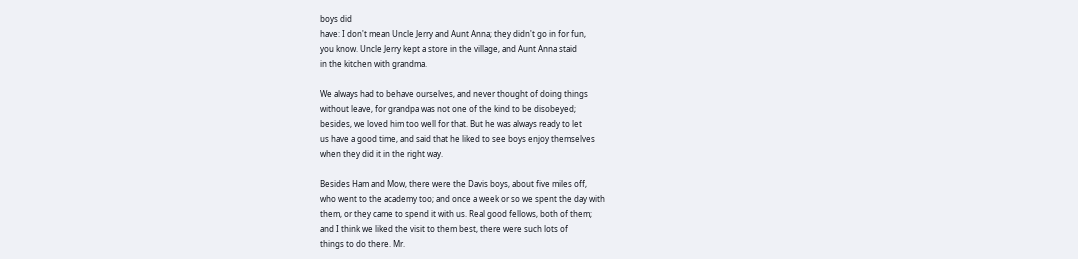boys did
have: I don't mean Uncle Jerry and Aunt Anna; they didn't go in for fun,
you know. Uncle Jerry kept a store in the village, and Aunt Anna staid
in the kitchen with grandma.

We always had to behave ourselves, and never thought of doing things
without leave, for grandpa was not one of the kind to be disobeyed;
besides, we loved him too well for that. But he was always ready to let
us have a good time, and said that he liked to see boys enjoy themselves
when they did it in the right way.

Besides Ham and Mow, there were the Davis boys, about five miles off,
who went to the academy too; and once a week or so we spent the day with
them, or they came to spend it with us. Real good fellows, both of them;
and I think we liked the visit to them best, there were such lots of
things to do there. Mr.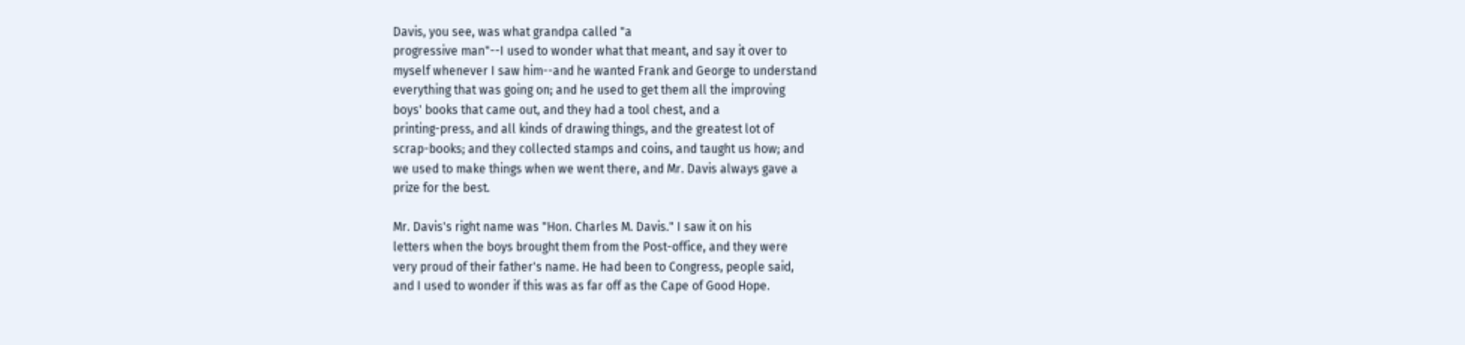Davis, you see, was what grandpa called "a
progressive man"--I used to wonder what that meant, and say it over to
myself whenever I saw him--and he wanted Frank and George to understand
everything that was going on; and he used to get them all the improving
boys' books that came out, and they had a tool chest, and a
printing-press, and all kinds of drawing things, and the greatest lot of
scrap-books; and they collected stamps and coins, and taught us how; and
we used to make things when we went there, and Mr. Davis always gave a
prize for the best.

Mr. Davis's right name was "Hon. Charles M. Davis." I saw it on his
letters when the boys brought them from the Post-office, and they were
very proud of their father's name. He had been to Congress, people said,
and I used to wonder if this was as far off as the Cape of Good Hope.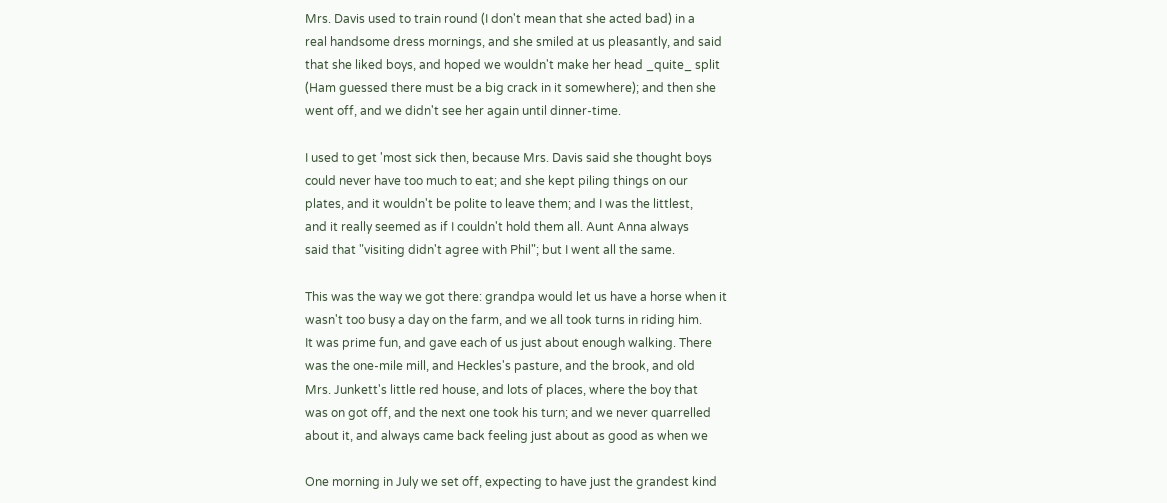Mrs. Davis used to train round (I don't mean that she acted bad) in a
real handsome dress mornings, and she smiled at us pleasantly, and said
that she liked boys, and hoped we wouldn't make her head _quite_ split
(Ham guessed there must be a big crack in it somewhere); and then she
went off, and we didn't see her again until dinner-time.

I used to get 'most sick then, because Mrs. Davis said she thought boys
could never have too much to eat; and she kept piling things on our
plates, and it wouldn't be polite to leave them; and I was the littlest,
and it really seemed as if I couldn't hold them all. Aunt Anna always
said that "visiting didn't agree with Phil"; but I went all the same.

This was the way we got there: grandpa would let us have a horse when it
wasn't too busy a day on the farm, and we all took turns in riding him.
It was prime fun, and gave each of us just about enough walking. There
was the one-mile mill, and Heckles's pasture, and the brook, and old
Mrs. Junkett's little red house, and lots of places, where the boy that
was on got off, and the next one took his turn; and we never quarrelled
about it, and always came back feeling just about as good as when we

One morning in July we set off, expecting to have just the grandest kind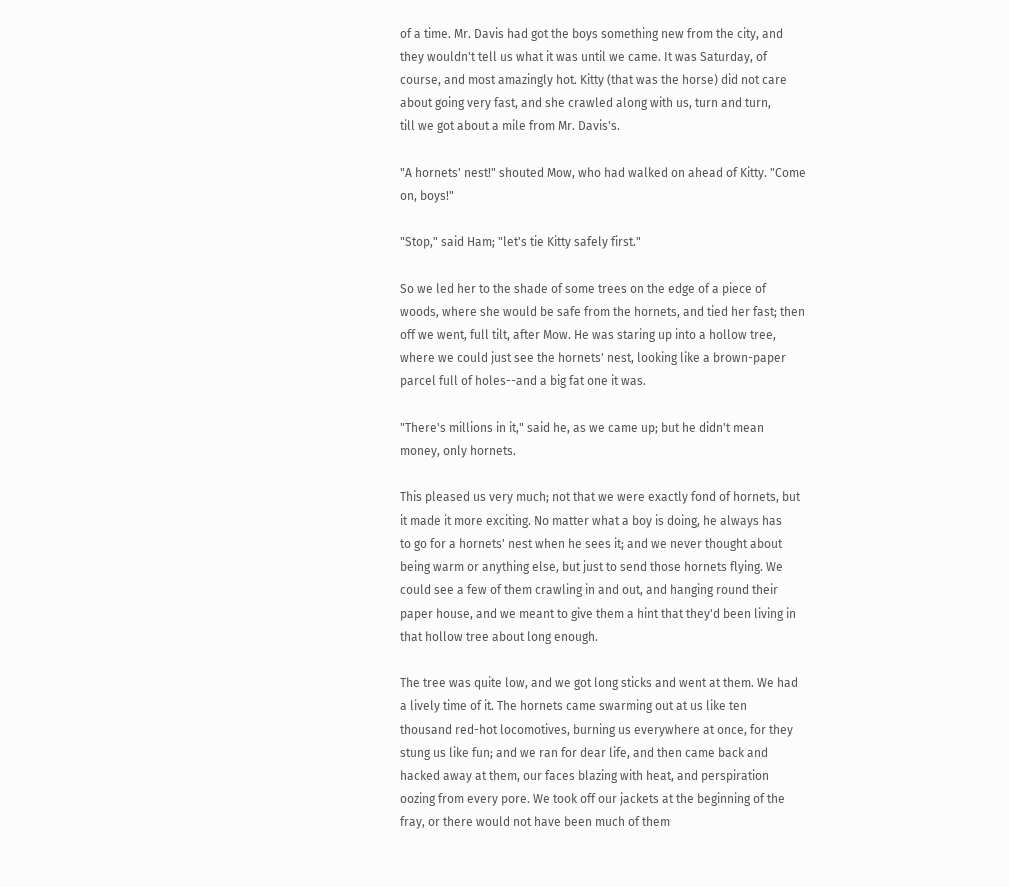of a time. Mr. Davis had got the boys something new from the city, and
they wouldn't tell us what it was until we came. It was Saturday, of
course, and most amazingly hot. Kitty (that was the horse) did not care
about going very fast, and she crawled along with us, turn and turn,
till we got about a mile from Mr. Davis's.

"A hornets' nest!" shouted Mow, who had walked on ahead of Kitty. "Come
on, boys!"

"Stop," said Ham; "let's tie Kitty safely first."

So we led her to the shade of some trees on the edge of a piece of
woods, where she would be safe from the hornets, and tied her fast; then
off we went, full tilt, after Mow. He was staring up into a hollow tree,
where we could just see the hornets' nest, looking like a brown-paper
parcel full of holes--and a big fat one it was.

"There's millions in it," said he, as we came up; but he didn't mean
money, only hornets.

This pleased us very much; not that we were exactly fond of hornets, but
it made it more exciting. No matter what a boy is doing, he always has
to go for a hornets' nest when he sees it; and we never thought about
being warm or anything else, but just to send those hornets flying. We
could see a few of them crawling in and out, and hanging round their
paper house, and we meant to give them a hint that they'd been living in
that hollow tree about long enough.

The tree was quite low, and we got long sticks and went at them. We had
a lively time of it. The hornets came swarming out at us like ten
thousand red-hot locomotives, burning us everywhere at once, for they
stung us like fun; and we ran for dear life, and then came back and
hacked away at them, our faces blazing with heat, and perspiration
oozing from every pore. We took off our jackets at the beginning of the
fray, or there would not have been much of them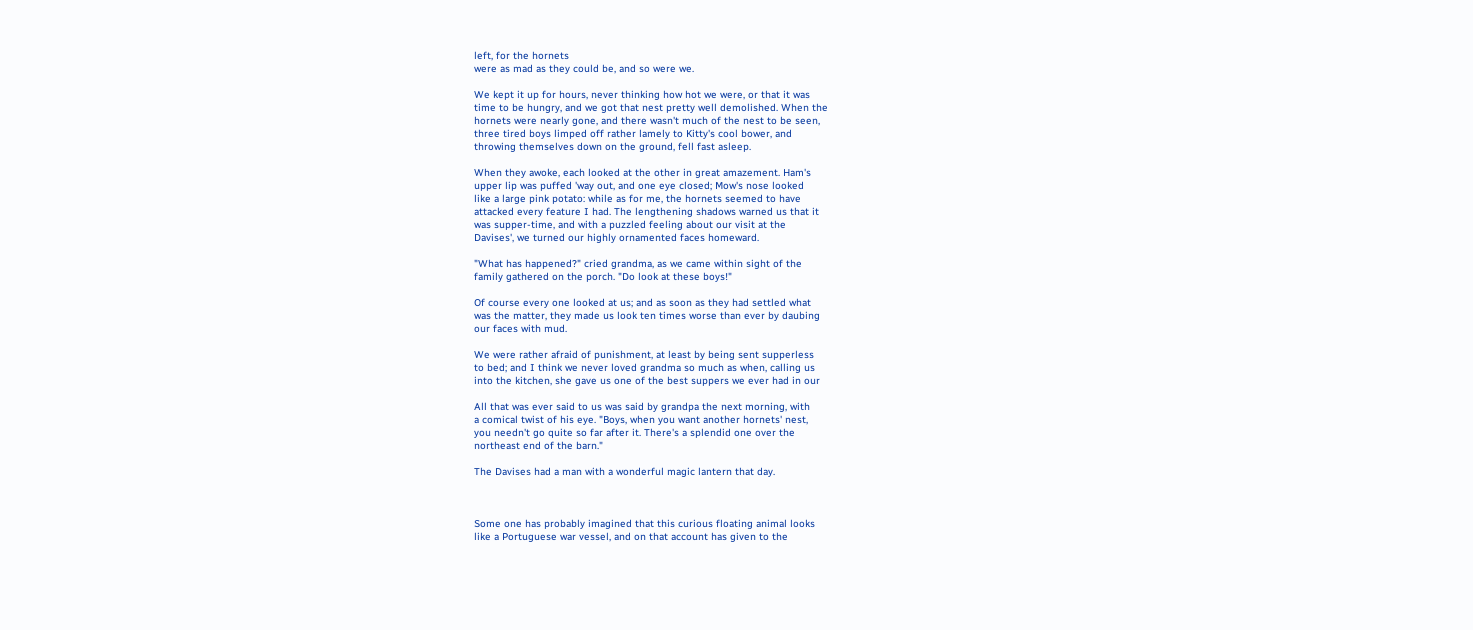left, for the hornets
were as mad as they could be, and so were we.

We kept it up for hours, never thinking how hot we were, or that it was
time to be hungry, and we got that nest pretty well demolished. When the
hornets were nearly gone, and there wasn't much of the nest to be seen,
three tired boys limped off rather lamely to Kitty's cool bower, and
throwing themselves down on the ground, fell fast asleep.

When they awoke, each looked at the other in great amazement. Ham's
upper lip was puffed 'way out, and one eye closed; Mow's nose looked
like a large pink potato: while as for me, the hornets seemed to have
attacked every feature I had. The lengthening shadows warned us that it
was supper-time, and with a puzzled feeling about our visit at the
Davises', we turned our highly ornamented faces homeward.

"What has happened?" cried grandma, as we came within sight of the
family gathered on the porch. "Do look at these boys!"

Of course every one looked at us; and as soon as they had settled what
was the matter, they made us look ten times worse than ever by daubing
our faces with mud.

We were rather afraid of punishment, at least by being sent supperless
to bed; and I think we never loved grandma so much as when, calling us
into the kitchen, she gave us one of the best suppers we ever had in our

All that was ever said to us was said by grandpa the next morning, with
a comical twist of his eye. "Boys, when you want another hornets' nest,
you needn't go quite so far after it. There's a splendid one over the
northeast end of the barn."

The Davises had a man with a wonderful magic lantern that day.



Some one has probably imagined that this curious floating animal looks
like a Portuguese war vessel, and on that account has given to the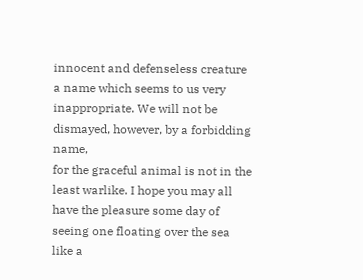innocent and defenseless creature a name which seems to us very
inappropriate. We will not be dismayed, however, by a forbidding name,
for the graceful animal is not in the least warlike. I hope you may all
have the pleasure some day of seeing one floating over the sea like a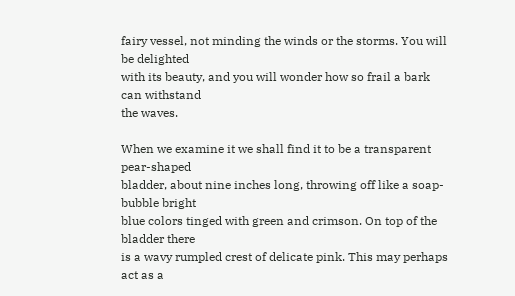fairy vessel, not minding the winds or the storms. You will be delighted
with its beauty, and you will wonder how so frail a bark can withstand
the waves.

When we examine it we shall find it to be a transparent pear-shaped
bladder, about nine inches long, throwing off like a soap-bubble bright
blue colors tinged with green and crimson. On top of the bladder there
is a wavy rumpled crest of delicate pink. This may perhaps act as a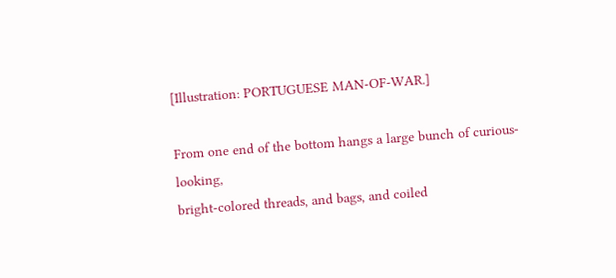[Illustration: PORTUGUESE MAN-OF-WAR.]

From one end of the bottom hangs a large bunch of curious-looking,
bright-colored threads, and bags, and coiled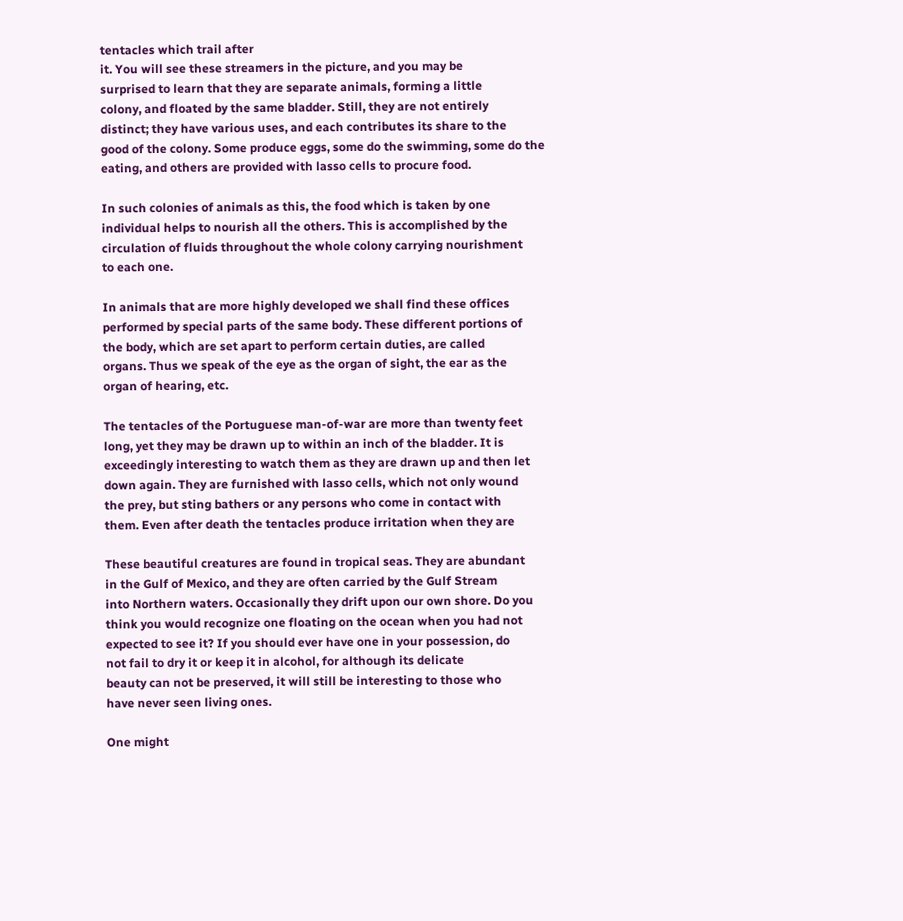tentacles which trail after
it. You will see these streamers in the picture, and you may be
surprised to learn that they are separate animals, forming a little
colony, and floated by the same bladder. Still, they are not entirely
distinct; they have various uses, and each contributes its share to the
good of the colony. Some produce eggs, some do the swimming, some do the
eating, and others are provided with lasso cells to procure food.

In such colonies of animals as this, the food which is taken by one
individual helps to nourish all the others. This is accomplished by the
circulation of fluids throughout the whole colony carrying nourishment
to each one.

In animals that are more highly developed we shall find these offices
performed by special parts of the same body. These different portions of
the body, which are set apart to perform certain duties, are called
organs. Thus we speak of the eye as the organ of sight, the ear as the
organ of hearing, etc.

The tentacles of the Portuguese man-of-war are more than twenty feet
long, yet they may be drawn up to within an inch of the bladder. It is
exceedingly interesting to watch them as they are drawn up and then let
down again. They are furnished with lasso cells, which not only wound
the prey, but sting bathers or any persons who come in contact with
them. Even after death the tentacles produce irritation when they are

These beautiful creatures are found in tropical seas. They are abundant
in the Gulf of Mexico, and they are often carried by the Gulf Stream
into Northern waters. Occasionally they drift upon our own shore. Do you
think you would recognize one floating on the ocean when you had not
expected to see it? If you should ever have one in your possession, do
not fail to dry it or keep it in alcohol, for although its delicate
beauty can not be preserved, it will still be interesting to those who
have never seen living ones.

One might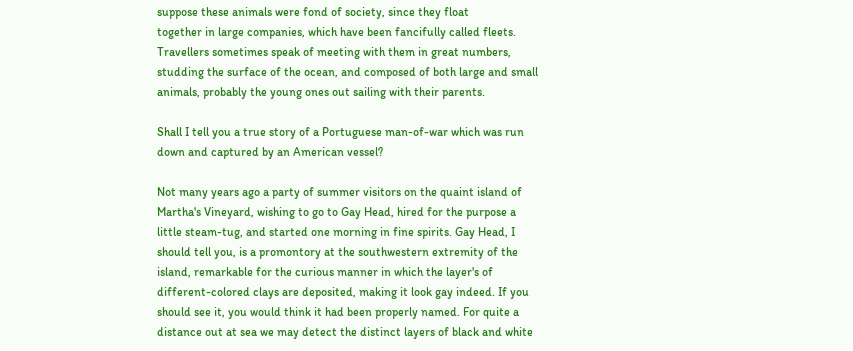suppose these animals were fond of society, since they float
together in large companies, which have been fancifully called fleets.
Travellers sometimes speak of meeting with them in great numbers,
studding the surface of the ocean, and composed of both large and small
animals, probably the young ones out sailing with their parents.

Shall I tell you a true story of a Portuguese man-of-war which was run
down and captured by an American vessel?

Not many years ago a party of summer visitors on the quaint island of
Martha's Vineyard, wishing to go to Gay Head, hired for the purpose a
little steam-tug, and started one morning in fine spirits. Gay Head, I
should tell you, is a promontory at the southwestern extremity of the
island, remarkable for the curious manner in which the layer's of
different-colored clays are deposited, making it look gay indeed. If you
should see it, you would think it had been properly named. For quite a
distance out at sea we may detect the distinct layers of black and white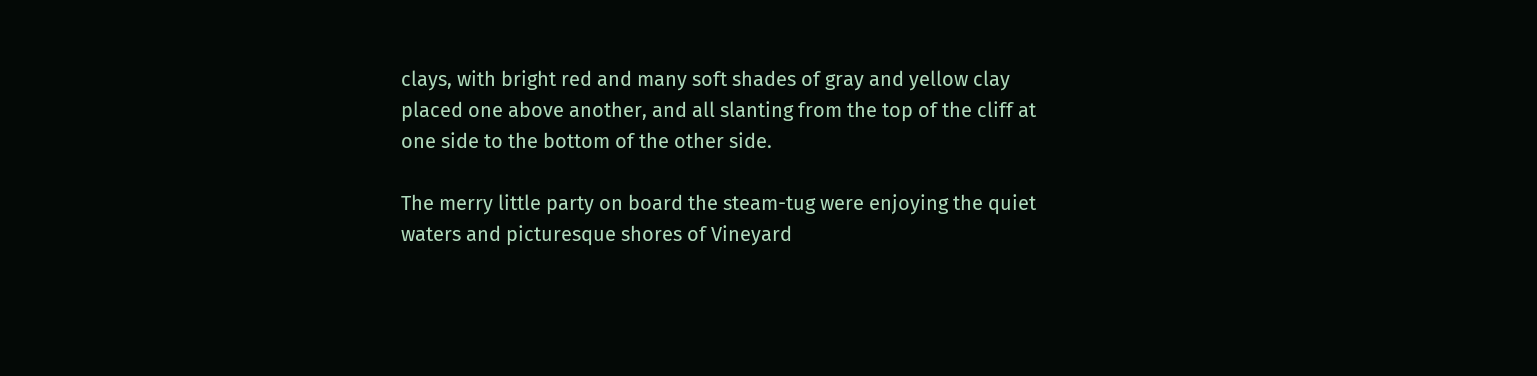clays, with bright red and many soft shades of gray and yellow clay
placed one above another, and all slanting from the top of the cliff at
one side to the bottom of the other side.

The merry little party on board the steam-tug were enjoying the quiet
waters and picturesque shores of Vineyard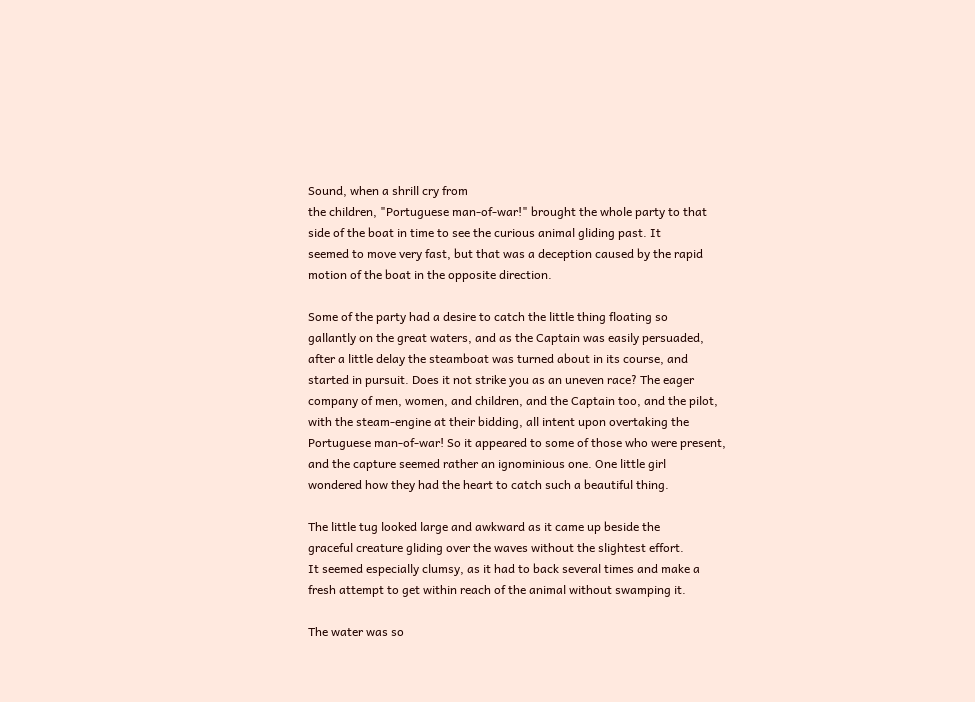Sound, when a shrill cry from
the children, "Portuguese man-of-war!" brought the whole party to that
side of the boat in time to see the curious animal gliding past. It
seemed to move very fast, but that was a deception caused by the rapid
motion of the boat in the opposite direction.

Some of the party had a desire to catch the little thing floating so
gallantly on the great waters, and as the Captain was easily persuaded,
after a little delay the steamboat was turned about in its course, and
started in pursuit. Does it not strike you as an uneven race? The eager
company of men, women, and children, and the Captain too, and the pilot,
with the steam-engine at their bidding, all intent upon overtaking the
Portuguese man-of-war! So it appeared to some of those who were present,
and the capture seemed rather an ignominious one. One little girl
wondered how they had the heart to catch such a beautiful thing.

The little tug looked large and awkward as it came up beside the
graceful creature gliding over the waves without the slightest effort.
It seemed especially clumsy, as it had to back several times and make a
fresh attempt to get within reach of the animal without swamping it.

The water was so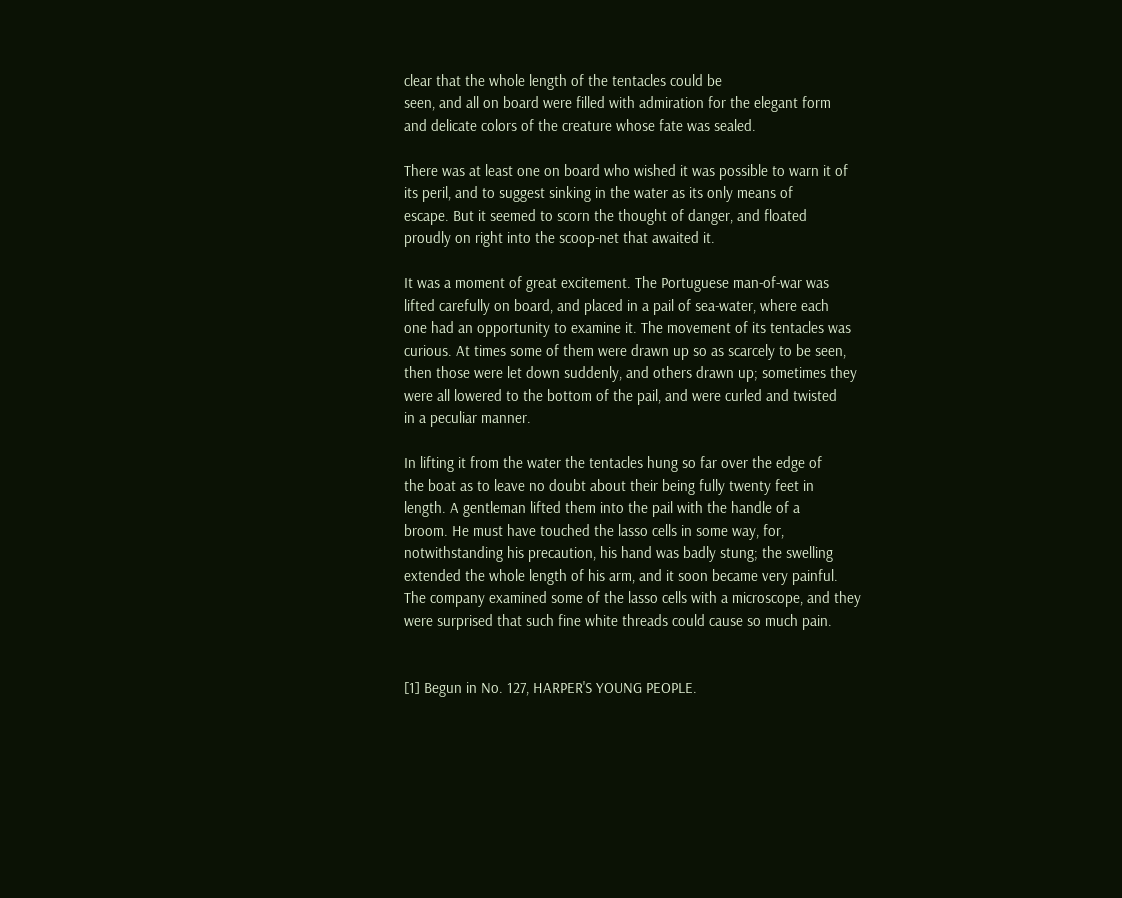clear that the whole length of the tentacles could be
seen, and all on board were filled with admiration for the elegant form
and delicate colors of the creature whose fate was sealed.

There was at least one on board who wished it was possible to warn it of
its peril, and to suggest sinking in the water as its only means of
escape. But it seemed to scorn the thought of danger, and floated
proudly on right into the scoop-net that awaited it.

It was a moment of great excitement. The Portuguese man-of-war was
lifted carefully on board, and placed in a pail of sea-water, where each
one had an opportunity to examine it. The movement of its tentacles was
curious. At times some of them were drawn up so as scarcely to be seen,
then those were let down suddenly, and others drawn up; sometimes they
were all lowered to the bottom of the pail, and were curled and twisted
in a peculiar manner.

In lifting it from the water the tentacles hung so far over the edge of
the boat as to leave no doubt about their being fully twenty feet in
length. A gentleman lifted them into the pail with the handle of a
broom. He must have touched the lasso cells in some way, for,
notwithstanding his precaution, his hand was badly stung; the swelling
extended the whole length of his arm, and it soon became very painful.
The company examined some of the lasso cells with a microscope, and they
were surprised that such fine white threads could cause so much pain.


[1] Begun in No. 127, HARPER'S YOUNG PEOPLE.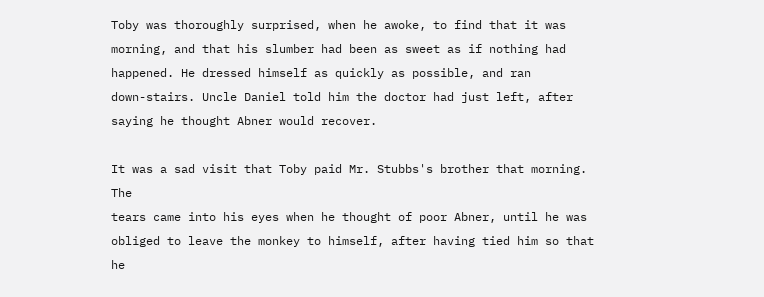Toby was thoroughly surprised, when he awoke, to find that it was
morning, and that his slumber had been as sweet as if nothing had
happened. He dressed himself as quickly as possible, and ran
down-stairs. Uncle Daniel told him the doctor had just left, after
saying he thought Abner would recover.

It was a sad visit that Toby paid Mr. Stubbs's brother that morning. The
tears came into his eyes when he thought of poor Abner, until he was
obliged to leave the monkey to himself, after having tied him so that he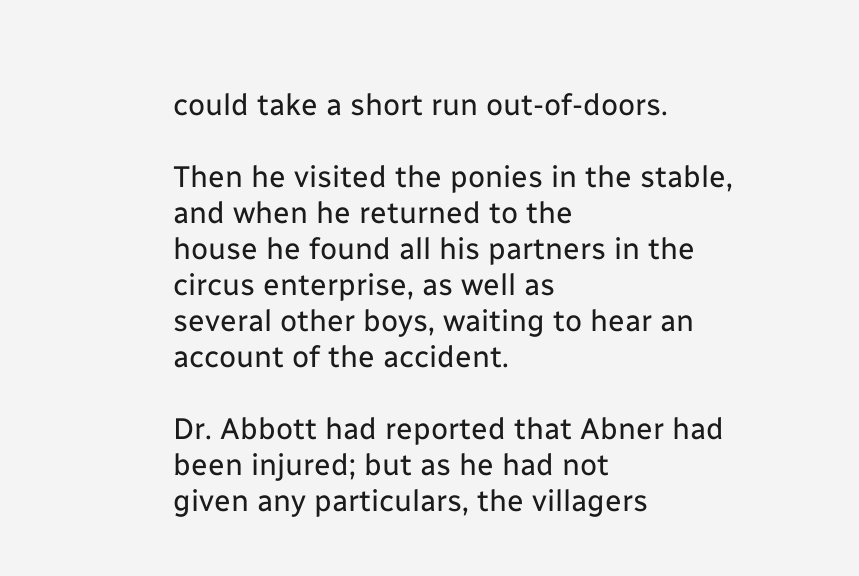could take a short run out-of-doors.

Then he visited the ponies in the stable, and when he returned to the
house he found all his partners in the circus enterprise, as well as
several other boys, waiting to hear an account of the accident.

Dr. Abbott had reported that Abner had been injured; but as he had not
given any particulars, the villagers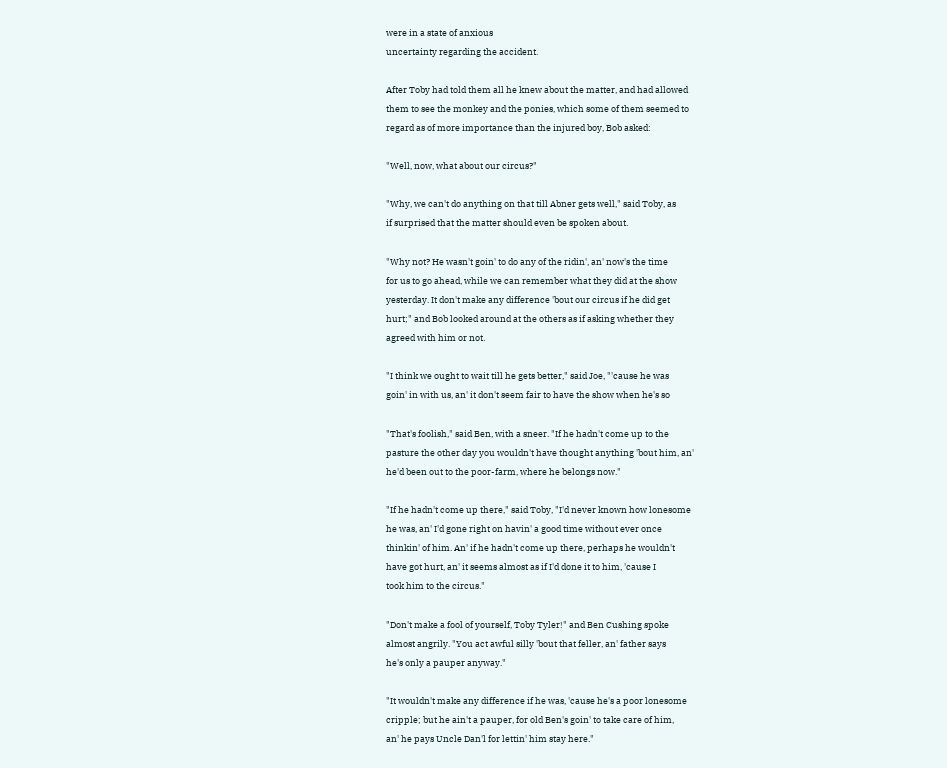were in a state of anxious
uncertainty regarding the accident.

After Toby had told them all he knew about the matter, and had allowed
them to see the monkey and the ponies, which some of them seemed to
regard as of more importance than the injured boy, Bob asked:

"Well, now, what about our circus?"

"Why, we can't do anything on that till Abner gets well," said Toby, as
if surprised that the matter should even be spoken about.

"Why not? He wasn't goin' to do any of the ridin', an' now's the time
for us to go ahead, while we can remember what they did at the show
yesterday. It don't make any difference 'bout our circus if he did get
hurt;" and Bob looked around at the others as if asking whether they
agreed with him or not.

"I think we ought to wait till he gets better," said Joe, "'cause he was
goin' in with us, an' it don't seem fair to have the show when he's so

"That's foolish," said Ben, with a sneer. "If he hadn't come up to the
pasture the other day you wouldn't have thought anything 'bout him, an'
he'd been out to the poor-farm, where he belongs now."

"If he hadn't come up there," said Toby, "I'd never known how lonesome
he was, an' I'd gone right on havin' a good time without ever once
thinkin' of him. An' if he hadn't come up there, perhaps he wouldn't
have got hurt, an' it seems almost as if I'd done it to him, 'cause I
took him to the circus."

"Don't make a fool of yourself, Toby Tyler!" and Ben Cushing spoke
almost angrily. "You act awful silly 'bout that feller, an' father says
he's only a pauper anyway."

"It wouldn't make any difference if he was, 'cause he's a poor lonesome
cripple; but he ain't a pauper, for old Ben's goin' to take care of him,
an' he pays Uncle Dan'l for lettin' him stay here."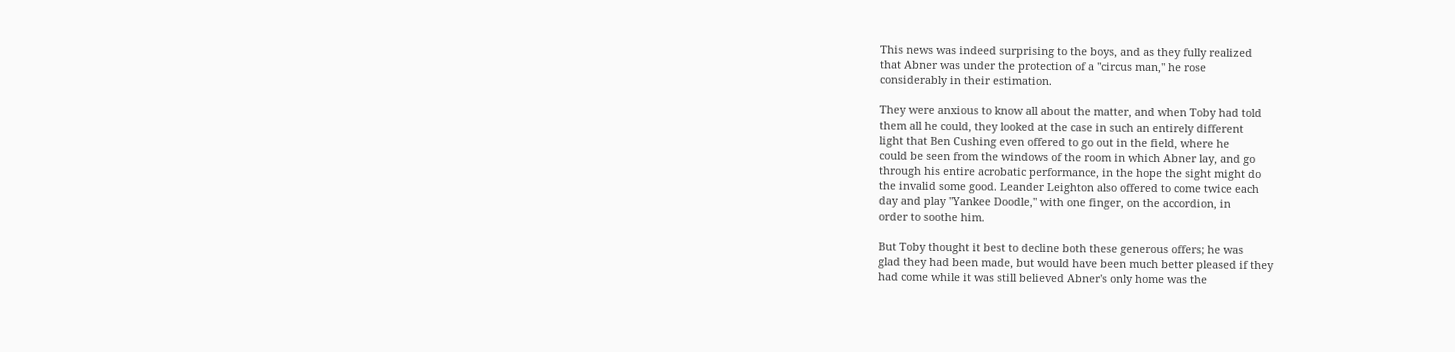This news was indeed surprising to the boys, and as they fully realized
that Abner was under the protection of a "circus man," he rose
considerably in their estimation.

They were anxious to know all about the matter, and when Toby had told
them all he could, they looked at the case in such an entirely different
light that Ben Cushing even offered to go out in the field, where he
could be seen from the windows of the room in which Abner lay, and go
through his entire acrobatic performance, in the hope the sight might do
the invalid some good. Leander Leighton also offered to come twice each
day and play "Yankee Doodle," with one finger, on the accordion, in
order to soothe him.

But Toby thought it best to decline both these generous offers; he was
glad they had been made, but would have been much better pleased if they
had come while it was still believed Abner's only home was the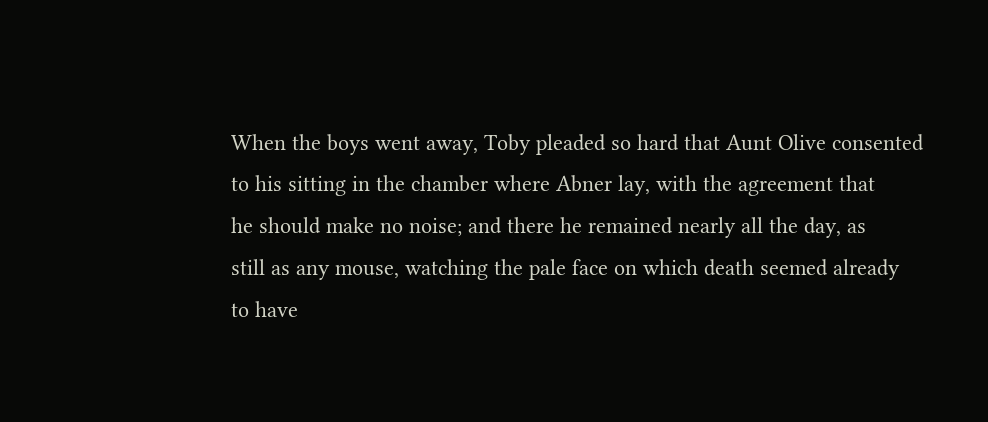When the boys went away, Toby pleaded so hard that Aunt Olive consented
to his sitting in the chamber where Abner lay, with the agreement that
he should make no noise; and there he remained nearly all the day, as
still as any mouse, watching the pale face on which death seemed already
to have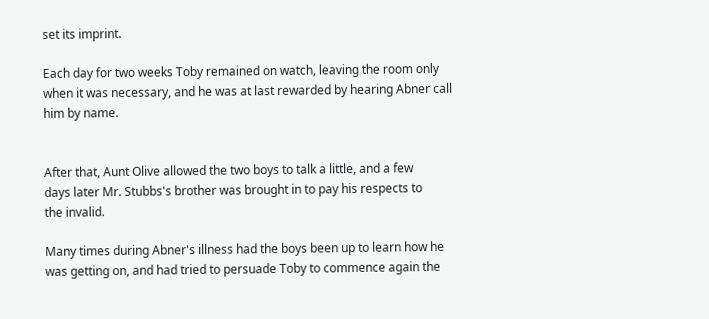set its imprint.

Each day for two weeks Toby remained on watch, leaving the room only
when it was necessary, and he was at last rewarded by hearing Abner call
him by name.


After that, Aunt Olive allowed the two boys to talk a little, and a few
days later Mr. Stubbs's brother was brought in to pay his respects to
the invalid.

Many times during Abner's illness had the boys been up to learn how he
was getting on, and had tried to persuade Toby to commence again the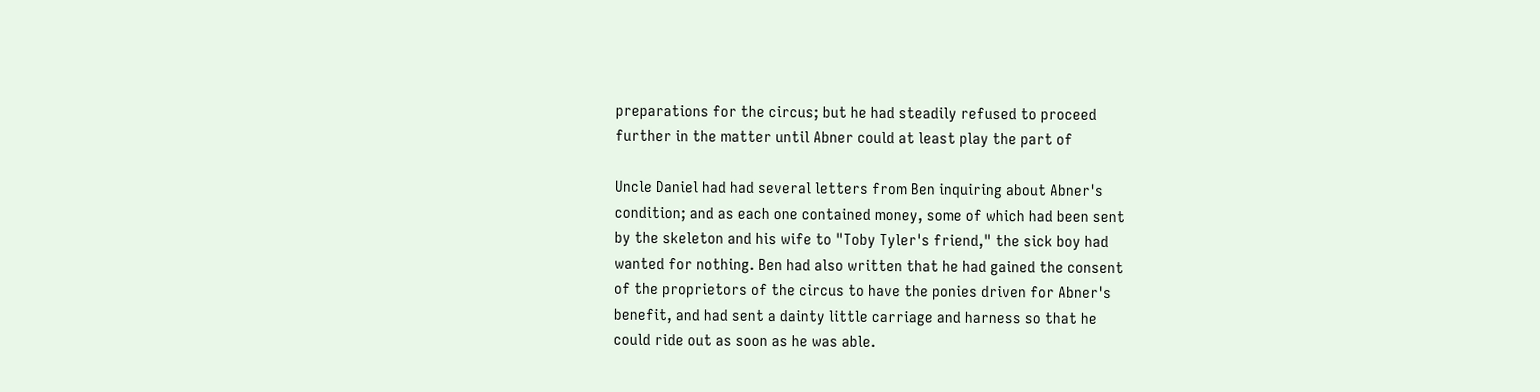preparations for the circus; but he had steadily refused to proceed
further in the matter until Abner could at least play the part of

Uncle Daniel had had several letters from Ben inquiring about Abner's
condition; and as each one contained money, some of which had been sent
by the skeleton and his wife to "Toby Tyler's friend," the sick boy had
wanted for nothing. Ben had also written that he had gained the consent
of the proprietors of the circus to have the ponies driven for Abner's
benefit, and had sent a dainty little carriage and harness so that he
could ride out as soon as he was able.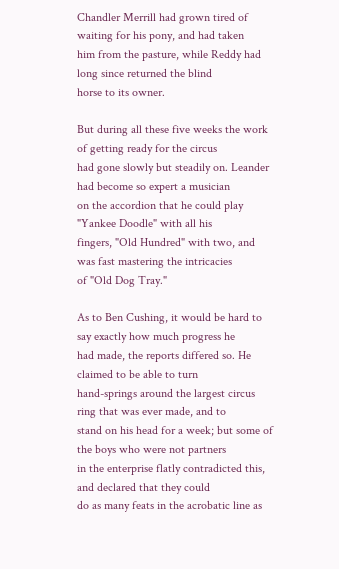Chandler Merrill had grown tired of waiting for his pony, and had taken
him from the pasture, while Reddy had long since returned the blind
horse to its owner.

But during all these five weeks the work of getting ready for the circus
had gone slowly but steadily on. Leander had become so expert a musician
on the accordion that he could play "Yankee Doodle" with all his
fingers, "Old Hundred" with two, and was fast mastering the intricacies
of "Old Dog Tray."

As to Ben Cushing, it would be hard to say exactly how much progress he
had made, the reports differed so. He claimed to be able to turn
hand-springs around the largest circus ring that was ever made, and to
stand on his head for a week; but some of the boys who were not partners
in the enterprise flatly contradicted this, and declared that they could
do as many feats in the acrobatic line as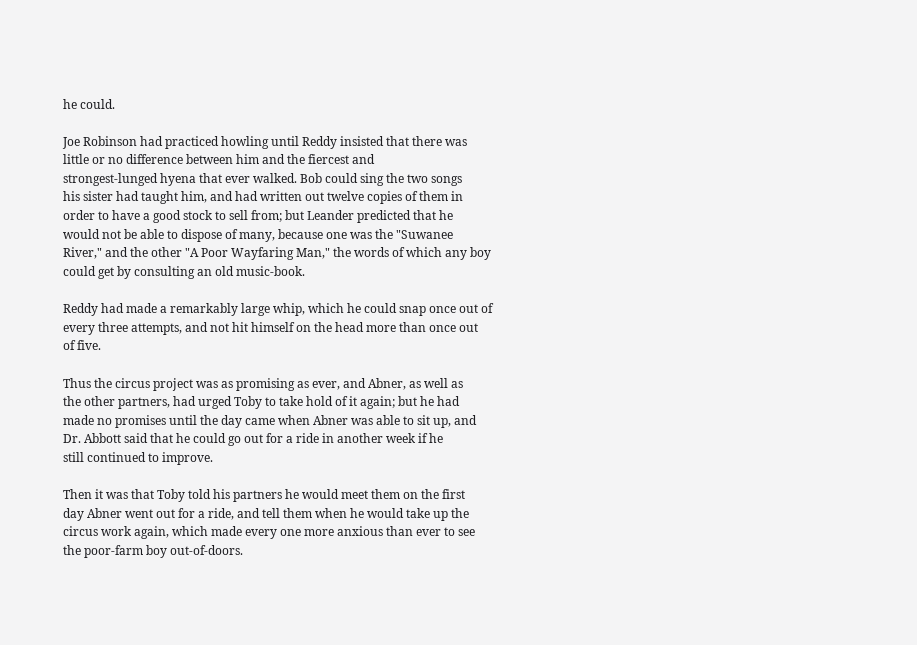he could.

Joe Robinson had practiced howling until Reddy insisted that there was
little or no difference between him and the fiercest and
strongest-lunged hyena that ever walked. Bob could sing the two songs
his sister had taught him, and had written out twelve copies of them in
order to have a good stock to sell from; but Leander predicted that he
would not be able to dispose of many, because one was the "Suwanee
River," and the other "A Poor Wayfaring Man," the words of which any boy
could get by consulting an old music-book.

Reddy had made a remarkably large whip, which he could snap once out of
every three attempts, and not hit himself on the head more than once out
of five.

Thus the circus project was as promising as ever, and Abner, as well as
the other partners, had urged Toby to take hold of it again; but he had
made no promises until the day came when Abner was able to sit up, and
Dr. Abbott said that he could go out for a ride in another week if he
still continued to improve.

Then it was that Toby told his partners he would meet them on the first
day Abner went out for a ride, and tell them when he would take up the
circus work again, which made every one more anxious than ever to see
the poor-farm boy out-of-doors.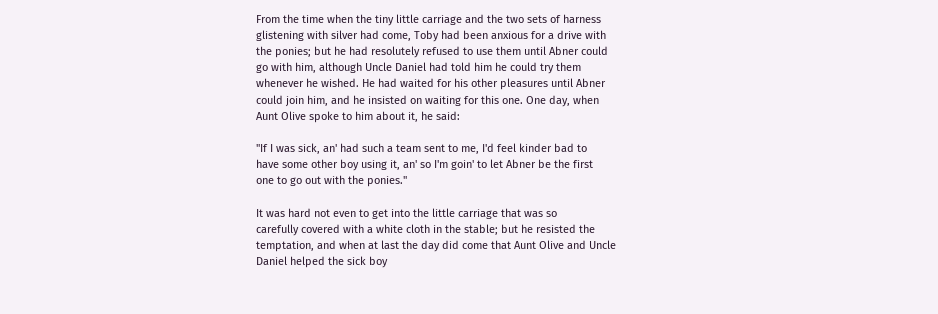From the time when the tiny little carriage and the two sets of harness
glistening with silver had come, Toby had been anxious for a drive with
the ponies; but he had resolutely refused to use them until Abner could
go with him, although Uncle Daniel had told him he could try them
whenever he wished. He had waited for his other pleasures until Abner
could join him, and he insisted on waiting for this one. One day, when
Aunt Olive spoke to him about it, he said:

"If I was sick, an' had such a team sent to me, I'd feel kinder bad to
have some other boy using it, an' so I'm goin' to let Abner be the first
one to go out with the ponies."

It was hard not even to get into the little carriage that was so
carefully covered with a white cloth in the stable; but he resisted the
temptation, and when at last the day did come that Aunt Olive and Uncle
Daniel helped the sick boy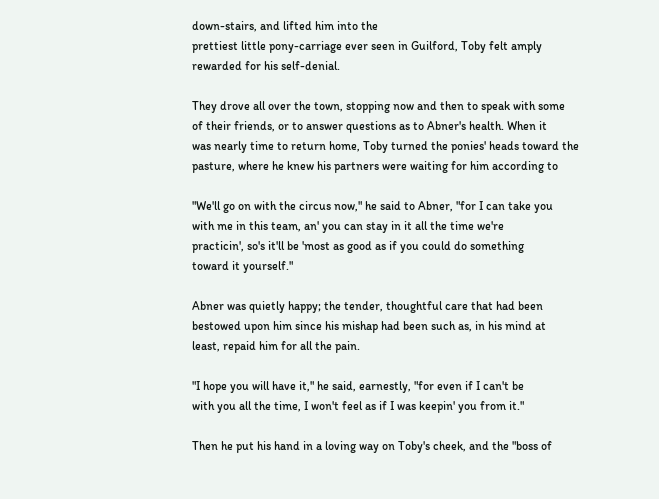down-stairs, and lifted him into the
prettiest little pony-carriage ever seen in Guilford, Toby felt amply
rewarded for his self-denial.

They drove all over the town, stopping now and then to speak with some
of their friends, or to answer questions as to Abner's health. When it
was nearly time to return home, Toby turned the ponies' heads toward the
pasture, where he knew his partners were waiting for him according to

"We'll go on with the circus now," he said to Abner, "for I can take you
with me in this team, an' you can stay in it all the time we're
practicin', so's it'll be 'most as good as if you could do something
toward it yourself."

Abner was quietly happy; the tender, thoughtful care that had been
bestowed upon him since his mishap had been such as, in his mind at
least, repaid him for all the pain.

"I hope you will have it," he said, earnestly, "for even if I can't be
with you all the time, I won't feel as if I was keepin' you from it."

Then he put his hand in a loving way on Toby's cheek, and the "boss of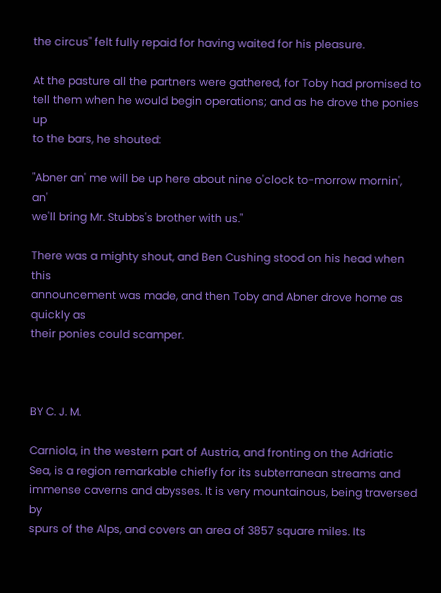the circus" felt fully repaid for having waited for his pleasure.

At the pasture all the partners were gathered, for Toby had promised to
tell them when he would begin operations; and as he drove the ponies up
to the bars, he shouted:

"Abner an' me will be up here about nine o'clock to-morrow mornin', an'
we'll bring Mr. Stubbs's brother with us."

There was a mighty shout, and Ben Cushing stood on his head when this
announcement was made, and then Toby and Abner drove home as quickly as
their ponies could scamper.



BY C. J. M.

Carniola, in the western part of Austria, and fronting on the Adriatic
Sea, is a region remarkable chiefly for its subterranean streams and
immense caverns and abysses. It is very mountainous, being traversed by
spurs of the Alps, and covers an area of 3857 square miles. Its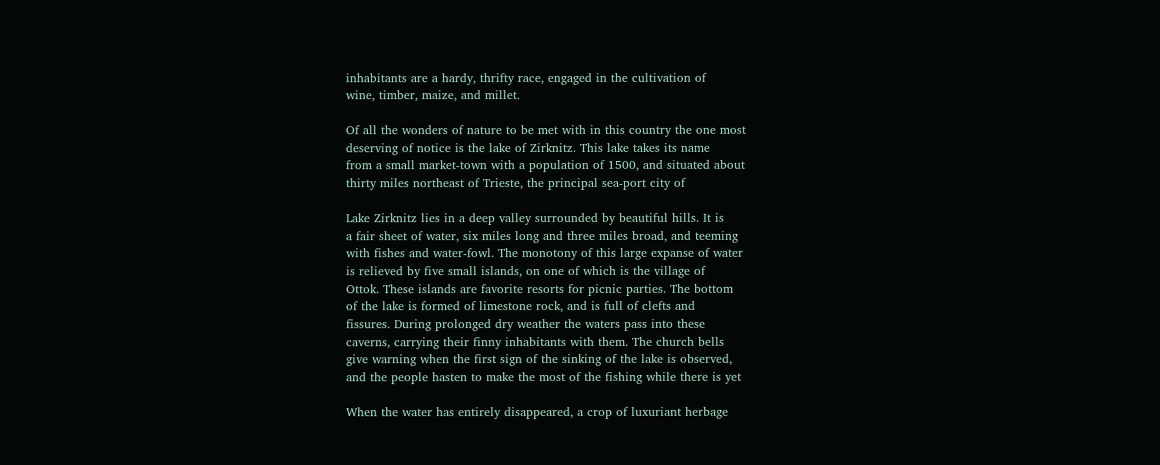inhabitants are a hardy, thrifty race, engaged in the cultivation of
wine, timber, maize, and millet.

Of all the wonders of nature to be met with in this country the one most
deserving of notice is the lake of Zirknitz. This lake takes its name
from a small market-town with a population of 1500, and situated about
thirty miles northeast of Trieste, the principal sea-port city of

Lake Zirknitz lies in a deep valley surrounded by beautiful hills. It is
a fair sheet of water, six miles long and three miles broad, and teeming
with fishes and water-fowl. The monotony of this large expanse of water
is relieved by five small islands, on one of which is the village of
Ottok. These islands are favorite resorts for picnic parties. The bottom
of the lake is formed of limestone rock, and is full of clefts and
fissures. During prolonged dry weather the waters pass into these
caverns, carrying their finny inhabitants with them. The church bells
give warning when the first sign of the sinking of the lake is observed,
and the people hasten to make the most of the fishing while there is yet

When the water has entirely disappeared, a crop of luxuriant herbage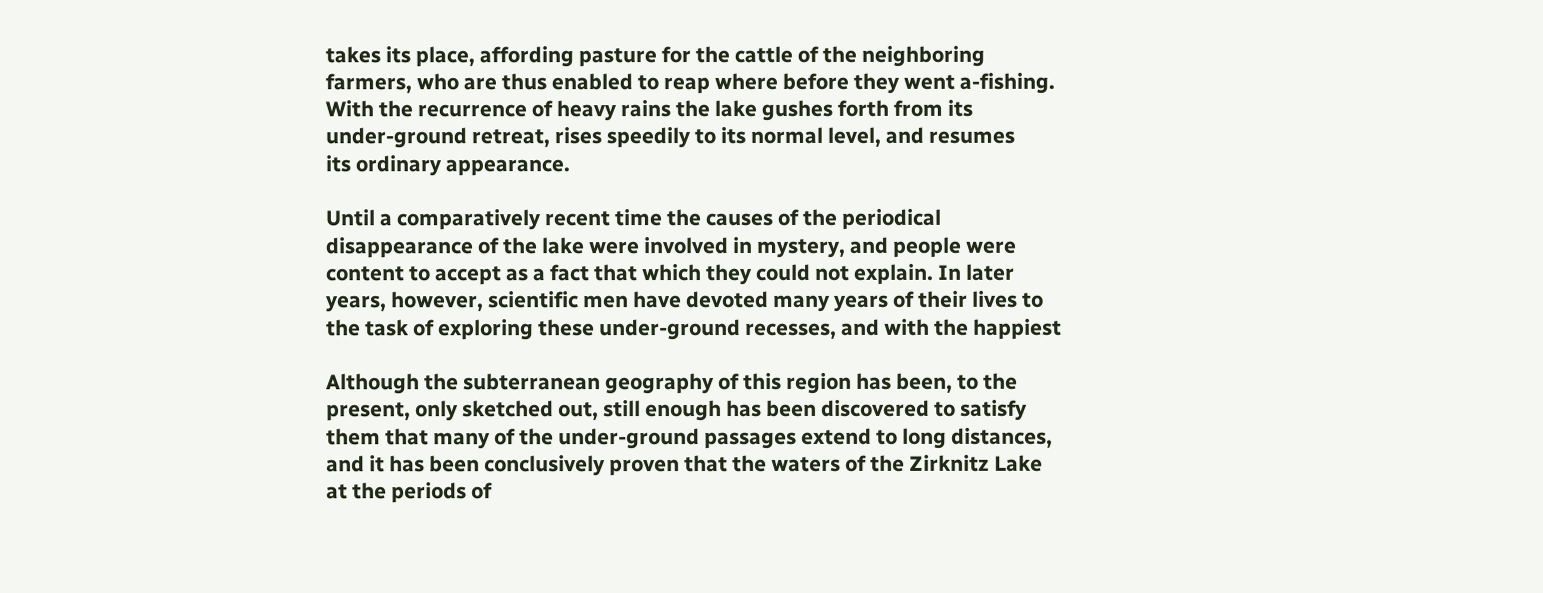takes its place, affording pasture for the cattle of the neighboring
farmers, who are thus enabled to reap where before they went a-fishing.
With the recurrence of heavy rains the lake gushes forth from its
under-ground retreat, rises speedily to its normal level, and resumes
its ordinary appearance.

Until a comparatively recent time the causes of the periodical
disappearance of the lake were involved in mystery, and people were
content to accept as a fact that which they could not explain. In later
years, however, scientific men have devoted many years of their lives to
the task of exploring these under-ground recesses, and with the happiest

Although the subterranean geography of this region has been, to the
present, only sketched out, still enough has been discovered to satisfy
them that many of the under-ground passages extend to long distances,
and it has been conclusively proven that the waters of the Zirknitz Lake
at the periods of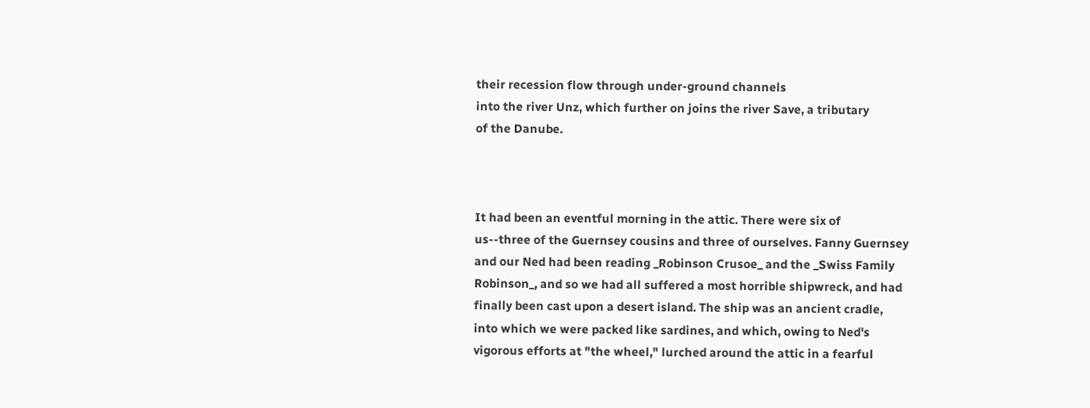their recession flow through under-ground channels
into the river Unz, which further on joins the river Save, a tributary
of the Danube.



It had been an eventful morning in the attic. There were six of
us--three of the Guernsey cousins and three of ourselves. Fanny Guernsey
and our Ned had been reading _Robinson Crusoe_ and the _Swiss Family
Robinson_, and so we had all suffered a most horrible shipwreck, and had
finally been cast upon a desert island. The ship was an ancient cradle,
into which we were packed like sardines, and which, owing to Ned's
vigorous efforts at "the wheel," lurched around the attic in a fearful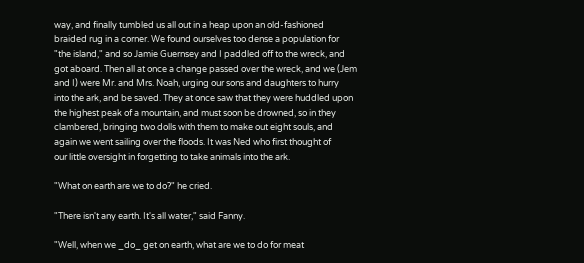way, and finally tumbled us all out in a heap upon an old-fashioned
braided rug in a corner. We found ourselves too dense a population for
"the island," and so Jamie Guernsey and I paddled off to the wreck, and
got aboard. Then all at once a change passed over the wreck, and we (Jem
and I) were Mr. and Mrs. Noah, urging our sons and daughters to hurry
into the ark, and be saved. They at once saw that they were huddled upon
the highest peak of a mountain, and must soon be drowned, so in they
clambered, bringing two dolls with them to make out eight souls, and
again we went sailing over the floods. It was Ned who first thought of
our little oversight in forgetting to take animals into the ark.

"What on earth are we to do?" he cried.

"There isn't any earth. It's all water," said Fanny.

"Well, when we _do_ get on earth, what are we to do for meat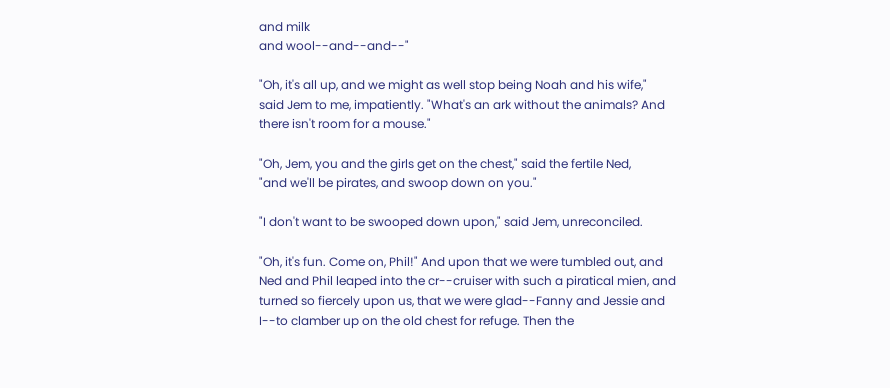and milk
and wool--and--and--"

"Oh, it's all up, and we might as well stop being Noah and his wife,"
said Jem to me, impatiently. "What's an ark without the animals? And
there isn't room for a mouse."

"Oh, Jem, you and the girls get on the chest," said the fertile Ned,
"and we'll be pirates, and swoop down on you."

"I don't want to be swooped down upon," said Jem, unreconciled.

"Oh, it's fun. Come on, Phil!" And upon that we were tumbled out, and
Ned and Phil leaped into the cr--cruiser with such a piratical mien, and
turned so fiercely upon us, that we were glad--Fanny and Jessie and
I--to clamber up on the old chest for refuge. Then the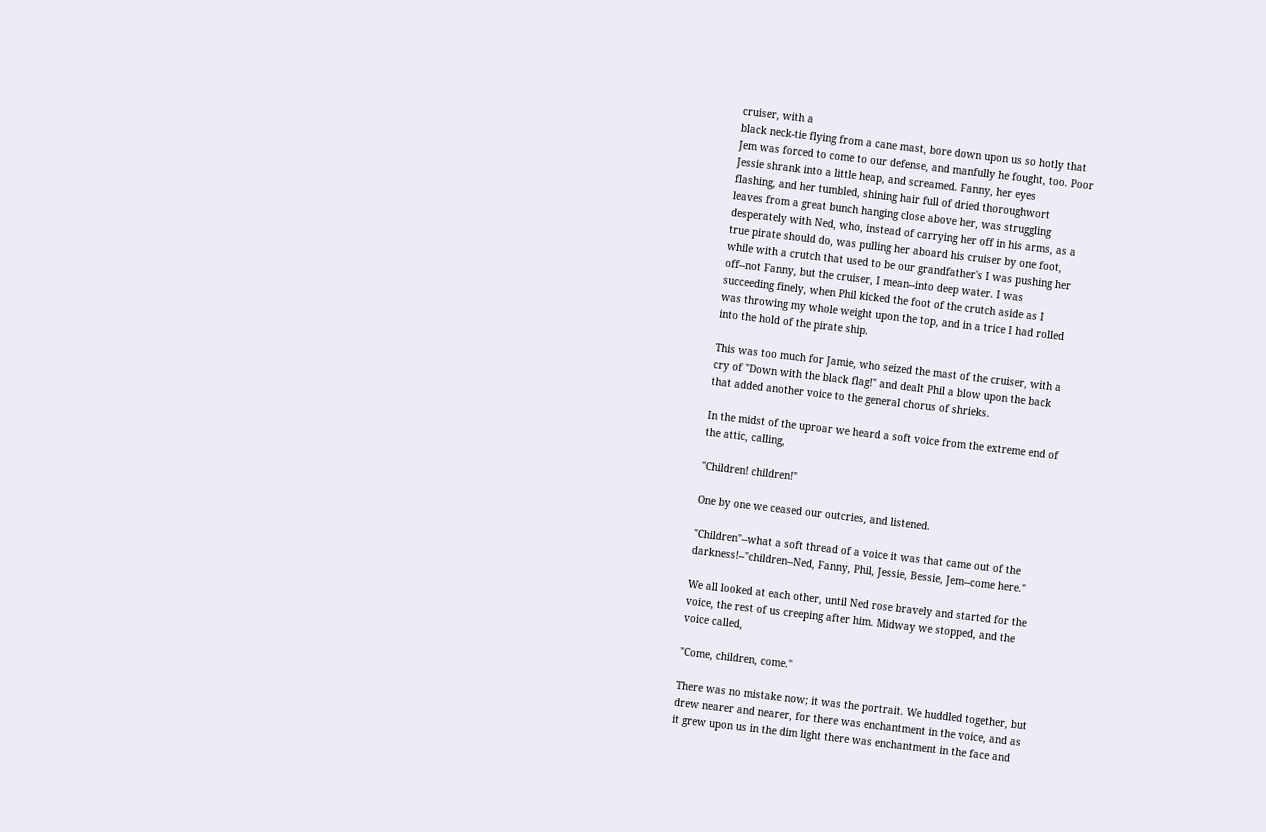cruiser, with a
black neck-tie flying from a cane mast, bore down upon us so hotly that
Jem was forced to come to our defense, and manfully he fought, too. Poor
Jessie shrank into a little heap, and screamed. Fanny, her eyes
flashing, and her tumbled, shining hair full of dried thoroughwort
leaves from a great bunch hanging close above her, was struggling
desperately with Ned, who, instead of carrying her off in his arms, as a
true pirate should do, was pulling her aboard his cruiser by one foot,
while with a crutch that used to be our grandfather's I was pushing her
off--not Fanny, but the cruiser, I mean--into deep water. I was
succeeding finely, when Phil kicked the foot of the crutch aside as I
was throwing my whole weight upon the top, and in a trice I had rolled
into the hold of the pirate ship.

This was too much for Jamie, who seized the mast of the cruiser, with a
cry of "Down with the black flag!" and dealt Phil a blow upon the back
that added another voice to the general chorus of shrieks.

In the midst of the uproar we heard a soft voice from the extreme end of
the attic, calling,

"Children! children!"

One by one we ceased our outcries, and listened.

"Children"--what a soft thread of a voice it was that came out of the
darkness!--"children--Ned, Fanny, Phil, Jessie, Bessie, Jem--come here."

We all looked at each other, until Ned rose bravely and started for the
voice, the rest of us creeping after him. Midway we stopped, and the
voice called,

"Come, children, come."

There was no mistake now; it was the portrait. We huddled together, but
drew nearer and nearer, for there was enchantment in the voice, and as
it grew upon us in the dim light there was enchantment in the face and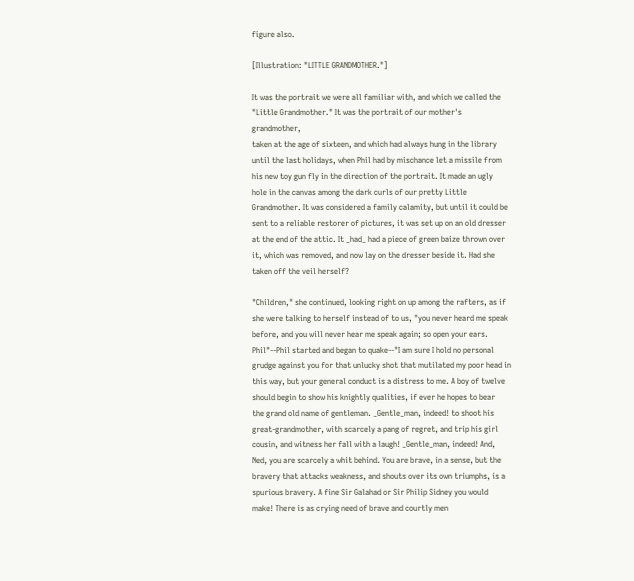figure also.

[Illustration: "LITTLE GRANDMOTHER."]

It was the portrait we were all familiar with, and which we called the
"Little Grandmother." It was the portrait of our mother's grandmother,
taken at the age of sixteen, and which had always hung in the library
until the last holidays, when Phil had by mischance let a missile from
his new toy gun fly in the direction of the portrait. It made an ugly
hole in the canvas among the dark curls of our pretty Little
Grandmother. It was considered a family calamity, but until it could be
sent to a reliable restorer of pictures, it was set up on an old dresser
at the end of the attic. It _had_ had a piece of green baize thrown over
it, which was removed, and now lay on the dresser beside it. Had she
taken off the veil herself?

"Children," she continued, looking right on up among the rafters, as if
she were talking to herself instead of to us, "you never heard me speak
before, and you will never hear me speak again; so open your ears.
Phil"--Phil started and began to quake--"I am sure I hold no personal
grudge against you for that unlucky shot that mutilated my poor head in
this way, but your general conduct is a distress to me. A boy of twelve
should begin to show his knightly qualities, if ever he hopes to bear
the grand old name of gentleman. _Gentle_man, indeed! to shoot his
great-grandmother, with scarcely a pang of regret, and trip his girl
cousin, and witness her fall with a laugh! _Gentle_man, indeed! And,
Ned, you are scarcely a whit behind. You are brave, in a sense, but the
bravery that attacks weakness, and shouts over its own triumphs, is a
spurious bravery. A fine Sir Galahad or Sir Philip Sidney you would
make! There is as crying need of brave and courtly men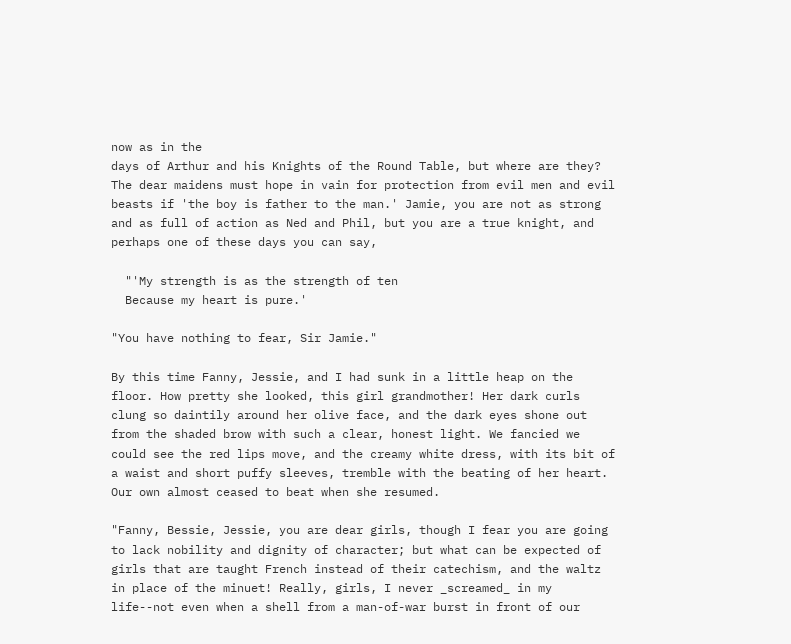now as in the
days of Arthur and his Knights of the Round Table, but where are they?
The dear maidens must hope in vain for protection from evil men and evil
beasts if 'the boy is father to the man.' Jamie, you are not as strong
and as full of action as Ned and Phil, but you are a true knight, and
perhaps one of these days you can say,

  "'My strength is as the strength of ten
  Because my heart is pure.'

"You have nothing to fear, Sir Jamie."

By this time Fanny, Jessie, and I had sunk in a little heap on the
floor. How pretty she looked, this girl grandmother! Her dark curls
clung so daintily around her olive face, and the dark eyes shone out
from the shaded brow with such a clear, honest light. We fancied we
could see the red lips move, and the creamy white dress, with its bit of
a waist and short puffy sleeves, tremble with the beating of her heart.
Our own almost ceased to beat when she resumed.

"Fanny, Bessie, Jessie, you are dear girls, though I fear you are going
to lack nobility and dignity of character; but what can be expected of
girls that are taught French instead of their catechism, and the waltz
in place of the minuet! Really, girls, I never _screamed_ in my
life--not even when a shell from a man-of-war burst in front of our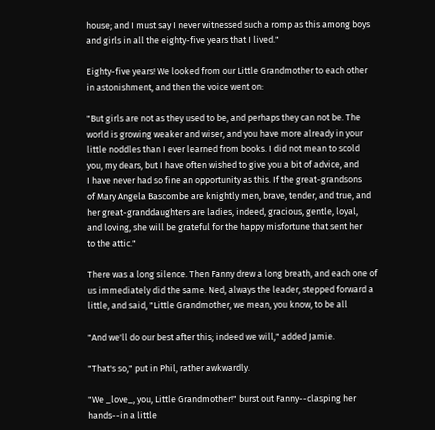house; and I must say I never witnessed such a romp as this among boys
and girls in all the eighty-five years that I lived."

Eighty-five years! We looked from our Little Grandmother to each other
in astonishment, and then the voice went on:

"But girls are not as they used to be, and perhaps they can not be. The
world is growing weaker and wiser, and you have more already in your
little noddles than I ever learned from books. I did not mean to scold
you, my dears, but I have often wished to give you a bit of advice, and
I have never had so fine an opportunity as this. If the great-grandsons
of Mary Angela Bascombe are knightly men, brave, tender, and true, and
her great-granddaughters are ladies, indeed, gracious, gentle, loyal,
and loving, she will be grateful for the happy misfortune that sent her
to the attic."

There was a long silence. Then Fanny drew a long breath, and each one of
us immediately did the same. Ned, always the leader, stepped forward a
little, and said, "Little Grandmother, we mean, you know, to be all

"And we'll do our best after this; indeed we will," added Jamie.

"That's so," put in Phil, rather awkwardly.

"We _love_, you, Little Grandmother!" burst out Fanny--clasping her
hands--in a little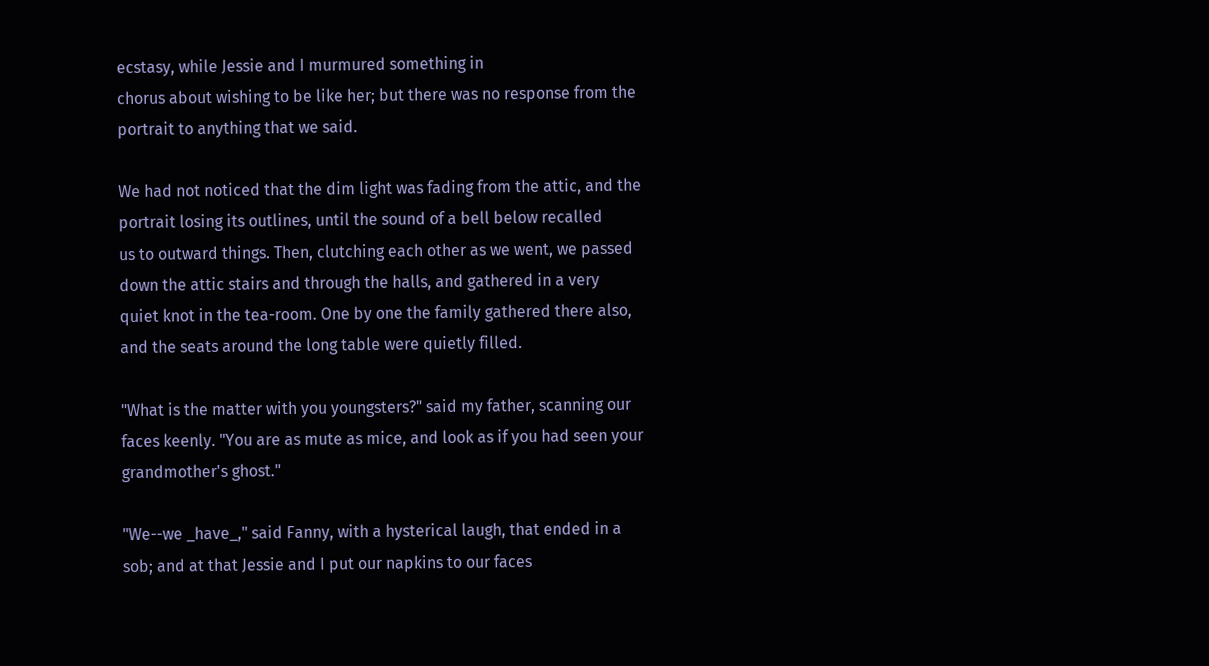ecstasy, while Jessie and I murmured something in
chorus about wishing to be like her; but there was no response from the
portrait to anything that we said.

We had not noticed that the dim light was fading from the attic, and the
portrait losing its outlines, until the sound of a bell below recalled
us to outward things. Then, clutching each other as we went, we passed
down the attic stairs and through the halls, and gathered in a very
quiet knot in the tea-room. One by one the family gathered there also,
and the seats around the long table were quietly filled.

"What is the matter with you youngsters?" said my father, scanning our
faces keenly. "You are as mute as mice, and look as if you had seen your
grandmother's ghost."

"We--we _have_," said Fanny, with a hysterical laugh, that ended in a
sob; and at that Jessie and I put our napkins to our faces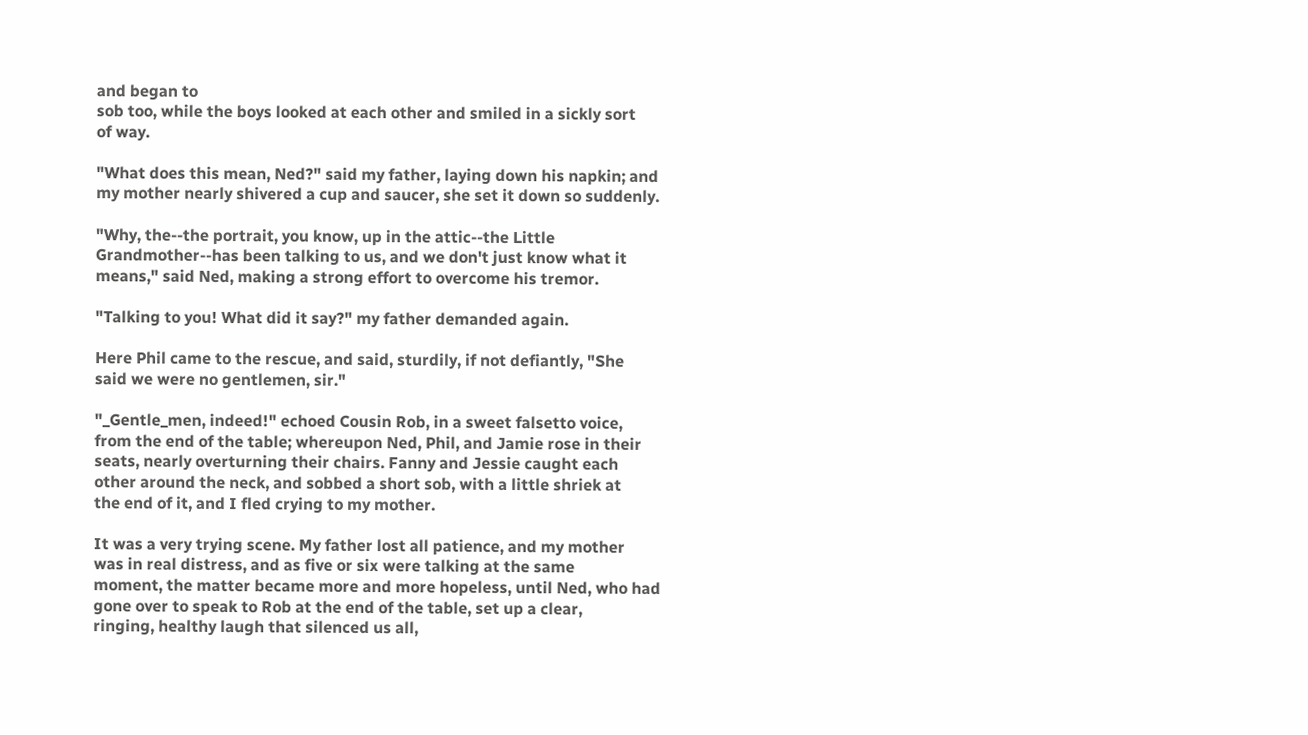and began to
sob too, while the boys looked at each other and smiled in a sickly sort
of way.

"What does this mean, Ned?" said my father, laying down his napkin; and
my mother nearly shivered a cup and saucer, she set it down so suddenly.

"Why, the--the portrait, you know, up in the attic--the Little
Grandmother--has been talking to us, and we don't just know what it
means," said Ned, making a strong effort to overcome his tremor.

"Talking to you! What did it say?" my father demanded again.

Here Phil came to the rescue, and said, sturdily, if not defiantly, "She
said we were no gentlemen, sir."

"_Gentle_men, indeed!" echoed Cousin Rob, in a sweet falsetto voice,
from the end of the table; whereupon Ned, Phil, and Jamie rose in their
seats, nearly overturning their chairs. Fanny and Jessie caught each
other around the neck, and sobbed a short sob, with a little shriek at
the end of it, and I fled crying to my mother.

It was a very trying scene. My father lost all patience, and my mother
was in real distress, and as five or six were talking at the same
moment, the matter became more and more hopeless, until Ned, who had
gone over to speak to Rob at the end of the table, set up a clear,
ringing, healthy laugh that silenced us all,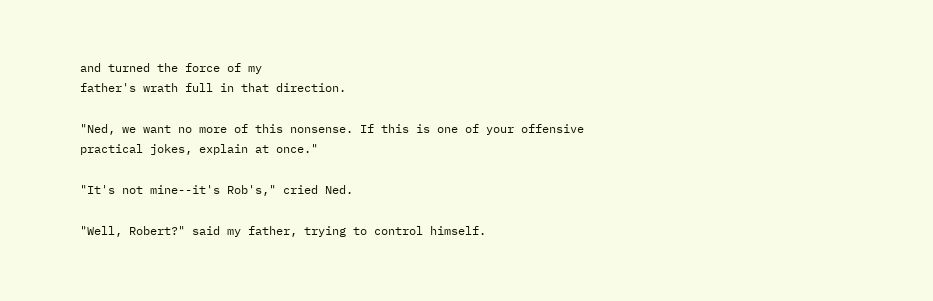and turned the force of my
father's wrath full in that direction.

"Ned, we want no more of this nonsense. If this is one of your offensive
practical jokes, explain at once."

"It's not mine--it's Rob's," cried Ned.

"Well, Robert?" said my father, trying to control himself.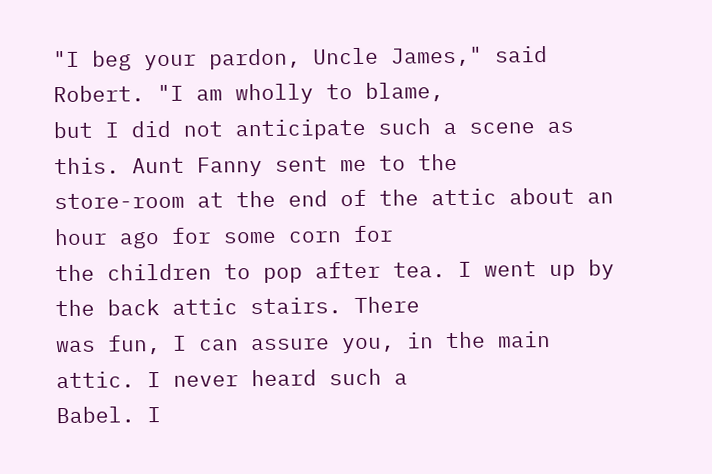"I beg your pardon, Uncle James," said Robert. "I am wholly to blame,
but I did not anticipate such a scene as this. Aunt Fanny sent me to the
store-room at the end of the attic about an hour ago for some corn for
the children to pop after tea. I went up by the back attic stairs. There
was fun, I can assure you, in the main attic. I never heard such a
Babel. I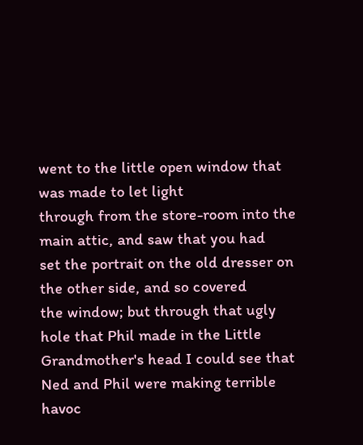went to the little open window that was made to let light
through from the store-room into the main attic, and saw that you had
set the portrait on the old dresser on the other side, and so covered
the window; but through that ugly hole that Phil made in the Little
Grandmother's head I could see that Ned and Phil were making terrible
havoc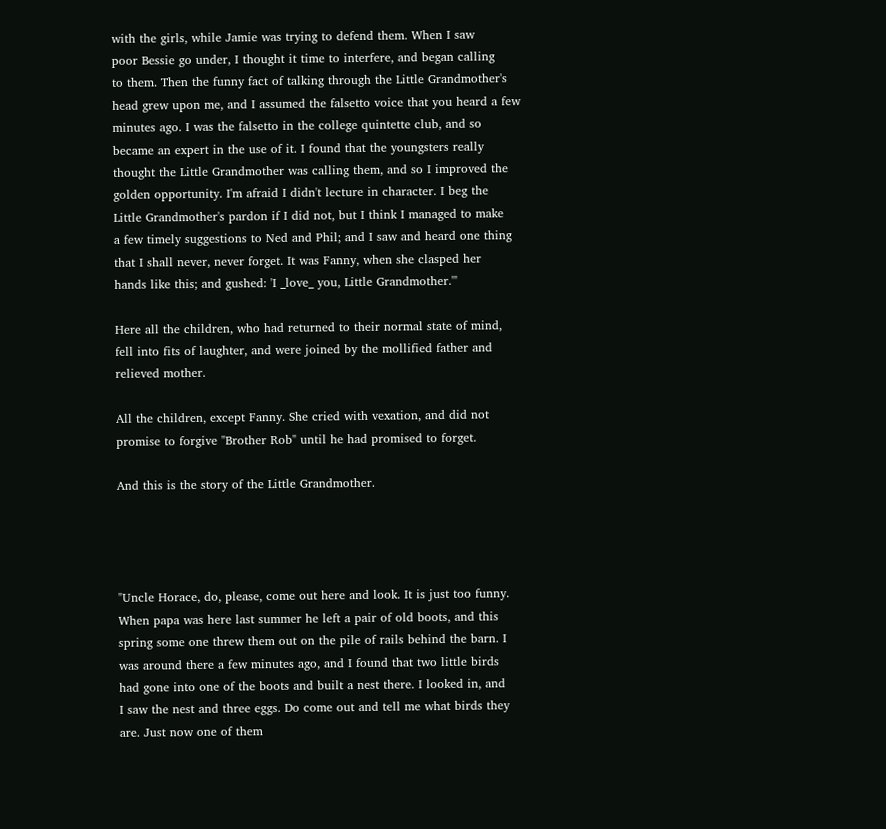with the girls, while Jamie was trying to defend them. When I saw
poor Bessie go under, I thought it time to interfere, and began calling
to them. Then the funny fact of talking through the Little Grandmother's
head grew upon me, and I assumed the falsetto voice that you heard a few
minutes ago. I was the falsetto in the college quintette club, and so
became an expert in the use of it. I found that the youngsters really
thought the Little Grandmother was calling them, and so I improved the
golden opportunity. I'm afraid I didn't lecture in character. I beg the
Little Grandmother's pardon if I did not, but I think I managed to make
a few timely suggestions to Ned and Phil; and I saw and heard one thing
that I shall never, never forget. It was Fanny, when she clasped her
hands like this; and gushed: 'I _love_ you, Little Grandmother.'"

Here all the children, who had returned to their normal state of mind,
fell into fits of laughter, and were joined by the mollified father and
relieved mother.

All the children, except Fanny. She cried with vexation, and did not
promise to forgive "Brother Rob" until he had promised to forget.

And this is the story of the Little Grandmother.




"Uncle Horace, do, please, come out here and look. It is just too funny.
When papa was here last summer he left a pair of old boots, and this
spring some one threw them out on the pile of rails behind the barn. I
was around there a few minutes ago, and I found that two little birds
had gone into one of the boots and built a nest there. I looked in, and
I saw the nest and three eggs. Do come out and tell me what birds they
are. Just now one of them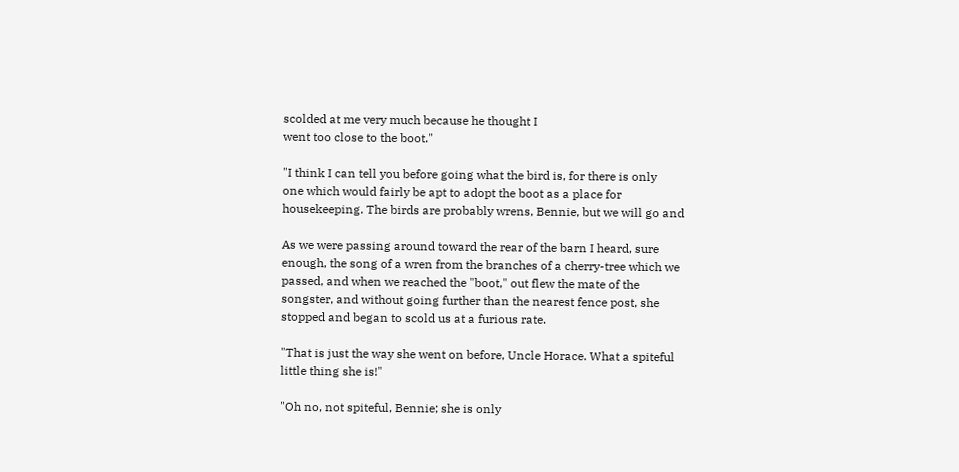scolded at me very much because he thought I
went too close to the boot."

"I think I can tell you before going what the bird is, for there is only
one which would fairly be apt to adopt the boot as a place for
housekeeping. The birds are probably wrens, Bennie, but we will go and

As we were passing around toward the rear of the barn I heard, sure
enough, the song of a wren from the branches of a cherry-tree which we
passed, and when we reached the "boot," out flew the mate of the
songster, and without going further than the nearest fence post, she
stopped and began to scold us at a furious rate.

"That is just the way she went on before, Uncle Horace. What a spiteful
little thing she is!"

"Oh no, not spiteful, Bennie; she is only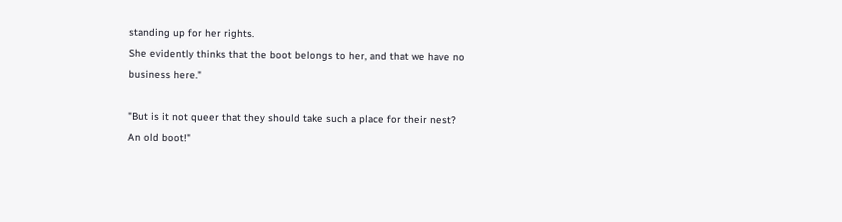standing up for her rights.
She evidently thinks that the boot belongs to her, and that we have no
business here."

"But is it not queer that they should take such a place for their nest?
An old boot!"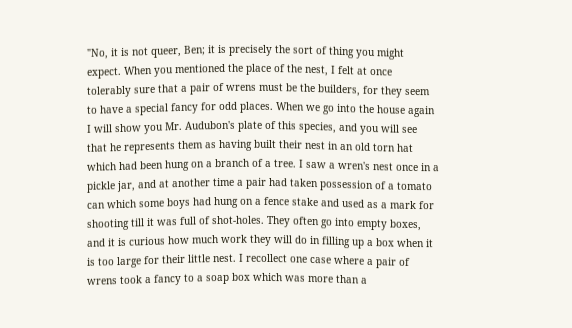"No, it is not queer, Ben; it is precisely the sort of thing you might
expect. When you mentioned the place of the nest, I felt at once
tolerably sure that a pair of wrens must be the builders, for they seem
to have a special fancy for odd places. When we go into the house again
I will show you Mr. Audubon's plate of this species, and you will see
that he represents them as having built their nest in an old torn hat
which had been hung on a branch of a tree. I saw a wren's nest once in a
pickle jar, and at another time a pair had taken possession of a tomato
can which some boys had hung on a fence stake and used as a mark for
shooting till it was full of shot-holes. They often go into empty boxes,
and it is curious how much work they will do in filling up a box when it
is too large for their little nest. I recollect one case where a pair of
wrens took a fancy to a soap box which was more than a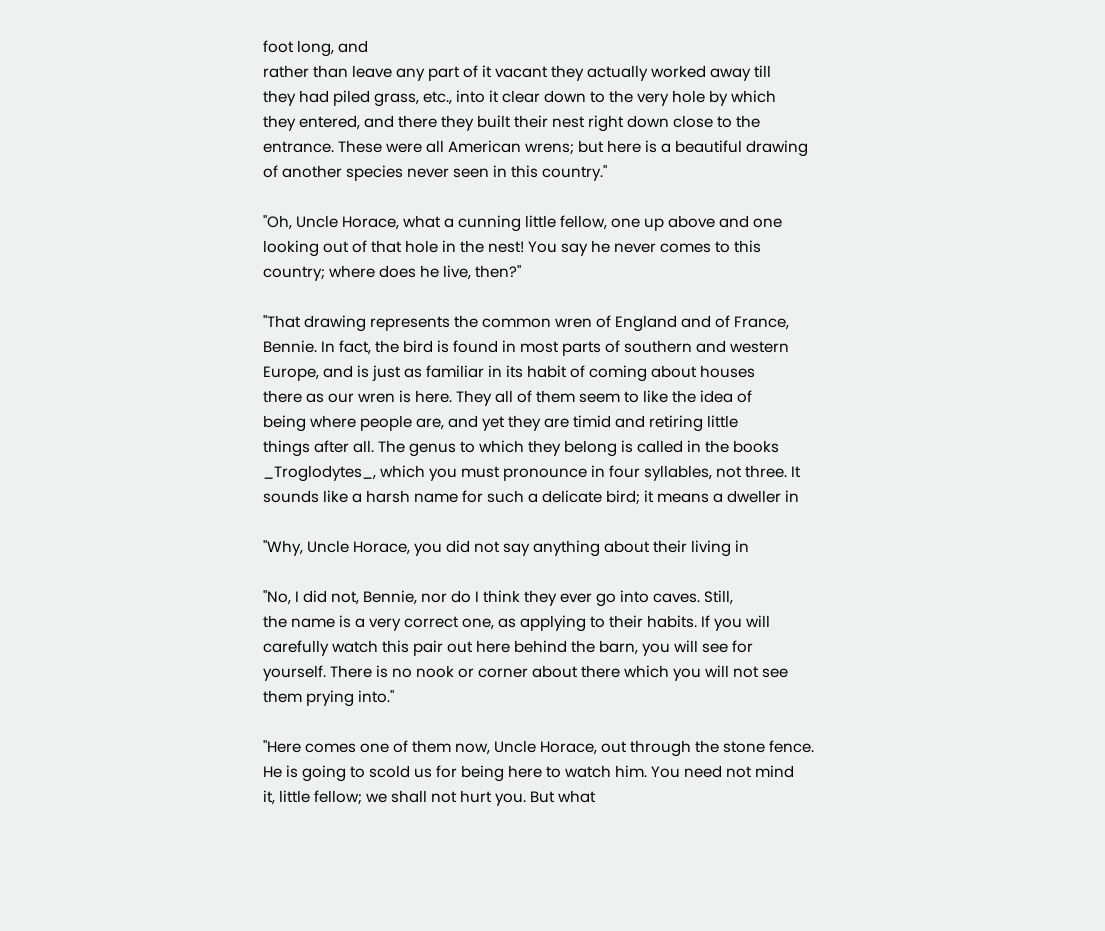foot long, and
rather than leave any part of it vacant they actually worked away till
they had piled grass, etc., into it clear down to the very hole by which
they entered, and there they built their nest right down close to the
entrance. These were all American wrens; but here is a beautiful drawing
of another species never seen in this country."

"Oh, Uncle Horace, what a cunning little fellow, one up above and one
looking out of that hole in the nest! You say he never comes to this
country; where does he live, then?"

"That drawing represents the common wren of England and of France,
Bennie. In fact, the bird is found in most parts of southern and western
Europe, and is just as familiar in its habit of coming about houses
there as our wren is here. They all of them seem to like the idea of
being where people are, and yet they are timid and retiring little
things after all. The genus to which they belong is called in the books
_Troglodytes_, which you must pronounce in four syllables, not three. It
sounds like a harsh name for such a delicate bird; it means a dweller in

"Why, Uncle Horace, you did not say anything about their living in

"No, I did not, Bennie, nor do I think they ever go into caves. Still,
the name is a very correct one, as applying to their habits. If you will
carefully watch this pair out here behind the barn, you will see for
yourself. There is no nook or corner about there which you will not see
them prying into."

"Here comes one of them now, Uncle Horace, out through the stone fence.
He is going to scold us for being here to watch him. You need not mind
it, little fellow; we shall not hurt you. But what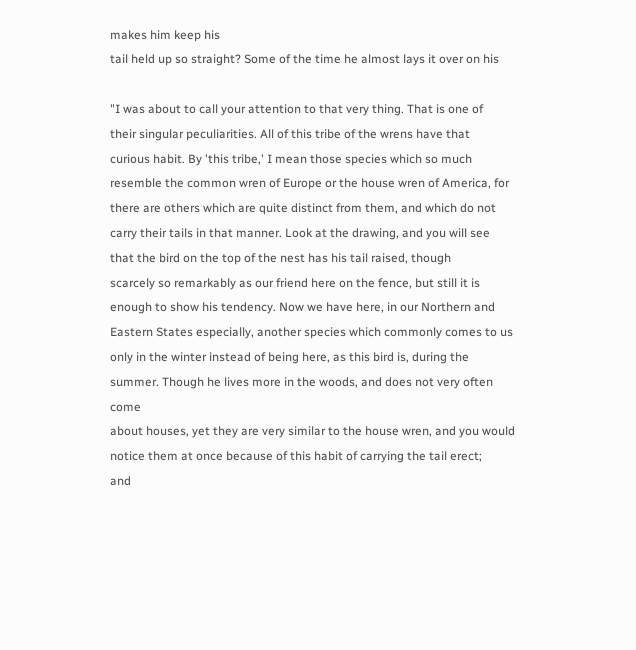makes him keep his
tail held up so straight? Some of the time he almost lays it over on his

"I was about to call your attention to that very thing. That is one of
their singular peculiarities. All of this tribe of the wrens have that
curious habit. By 'this tribe,' I mean those species which so much
resemble the common wren of Europe or the house wren of America, for
there are others which are quite distinct from them, and which do not
carry their tails in that manner. Look at the drawing, and you will see
that the bird on the top of the nest has his tail raised, though
scarcely so remarkably as our friend here on the fence, but still it is
enough to show his tendency. Now we have here, in our Northern and
Eastern States especially, another species which commonly comes to us
only in the winter instead of being here, as this bird is, during the
summer. Though he lives more in the woods, and does not very often come
about houses, yet they are very similar to the house wren, and you would
notice them at once because of this habit of carrying the tail erect;
and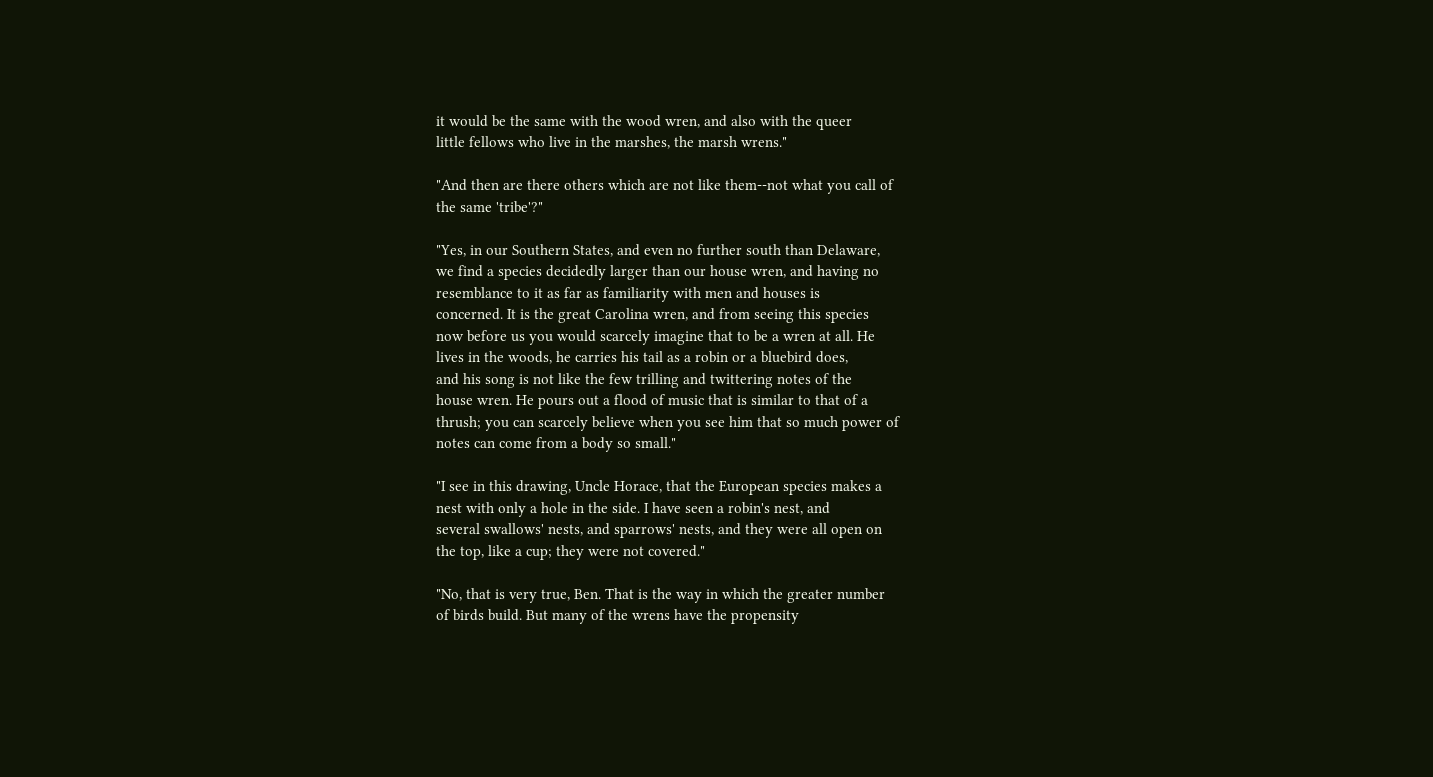it would be the same with the wood wren, and also with the queer
little fellows who live in the marshes, the marsh wrens."

"And then are there others which are not like them--not what you call of
the same 'tribe'?"

"Yes, in our Southern States, and even no further south than Delaware,
we find a species decidedly larger than our house wren, and having no
resemblance to it as far as familiarity with men and houses is
concerned. It is the great Carolina wren, and from seeing this species
now before us you would scarcely imagine that to be a wren at all. He
lives in the woods, he carries his tail as a robin or a bluebird does,
and his song is not like the few trilling and twittering notes of the
house wren. He pours out a flood of music that is similar to that of a
thrush; you can scarcely believe when you see him that so much power of
notes can come from a body so small."

"I see in this drawing, Uncle Horace, that the European species makes a
nest with only a hole in the side. I have seen a robin's nest, and
several swallows' nests, and sparrows' nests, and they were all open on
the top, like a cup; they were not covered."

"No, that is very true, Ben. That is the way in which the greater number
of birds build. But many of the wrens have the propensity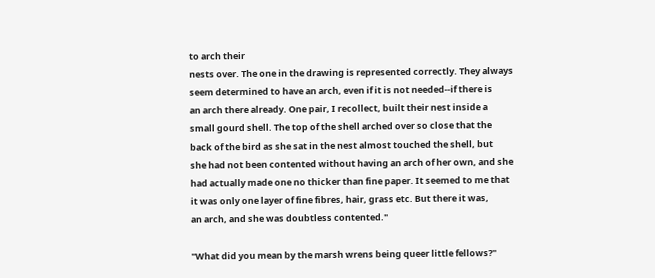to arch their
nests over. The one in the drawing is represented correctly. They always
seem determined to have an arch, even if it is not needed--if there is
an arch there already. One pair, I recollect, built their nest inside a
small gourd shell. The top of the shell arched over so close that the
back of the bird as she sat in the nest almost touched the shell, but
she had not been contented without having an arch of her own, and she
had actually made one no thicker than fine paper. It seemed to me that
it was only one layer of fine fibres, hair, grass etc. But there it was,
an arch, and she was doubtless contented."

"What did you mean by the marsh wrens being queer little fellows?"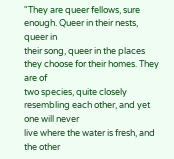"They are queer fellows, sure enough. Queer in their nests, queer in
their song, queer in the places they choose for their homes. They are of
two species, quite closely resembling each other, and yet one will never
live where the water is fresh, and the other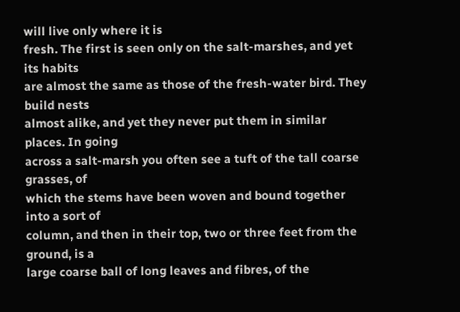will live only where it is
fresh. The first is seen only on the salt-marshes, and yet its habits
are almost the same as those of the fresh-water bird. They build nests
almost alike, and yet they never put them in similar places. In going
across a salt-marsh you often see a tuft of the tall coarse grasses, of
which the stems have been woven and bound together into a sort of
column, and then in their top, two or three feet from the ground, is a
large coarse ball of long leaves and fibres, of the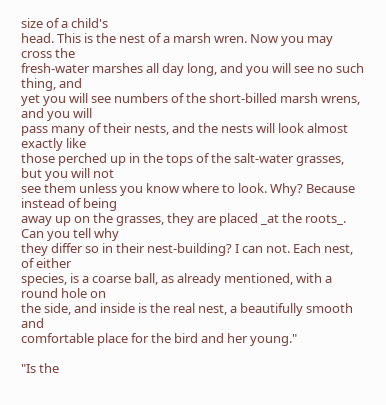size of a child's
head. This is the nest of a marsh wren. Now you may cross the
fresh-water marshes all day long, and you will see no such thing, and
yet you will see numbers of the short-billed marsh wrens, and you will
pass many of their nests, and the nests will look almost exactly like
those perched up in the tops of the salt-water grasses, but you will not
see them unless you know where to look. Why? Because instead of being
away up on the grasses, they are placed _at the roots_. Can you tell why
they differ so in their nest-building? I can not. Each nest, of either
species, is a coarse ball, as already mentioned, with a round hole on
the side, and inside is the real nest, a beautifully smooth and
comfortable place for the bird and her young."

"Is the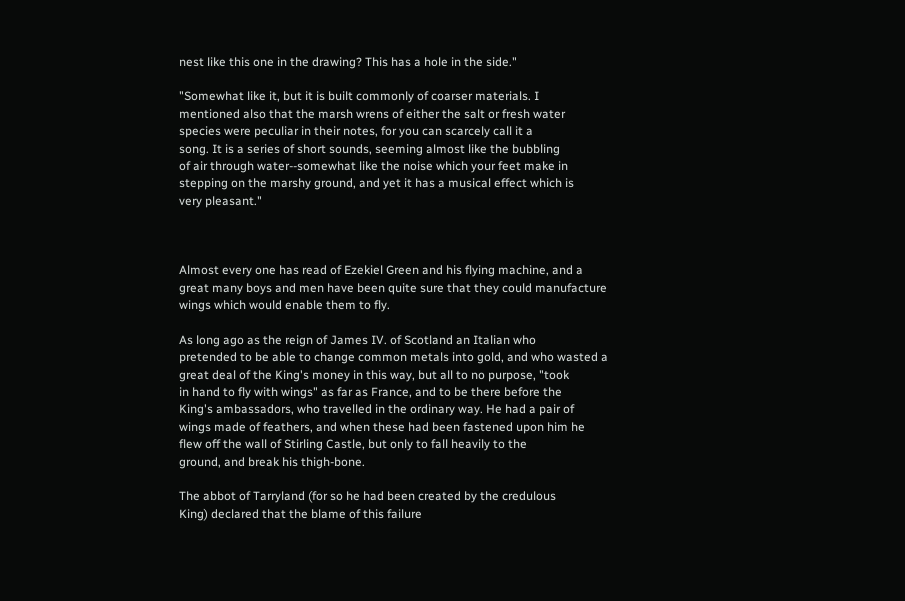nest like this one in the drawing? This has a hole in the side."

"Somewhat like it, but it is built commonly of coarser materials. I
mentioned also that the marsh wrens of either the salt or fresh water
species were peculiar in their notes, for you can scarcely call it a
song. It is a series of short sounds, seeming almost like the bubbling
of air through water--somewhat like the noise which your feet make in
stepping on the marshy ground, and yet it has a musical effect which is
very pleasant."



Almost every one has read of Ezekiel Green and his flying machine, and a
great many boys and men have been quite sure that they could manufacture
wings which would enable them to fly.

As long ago as the reign of James IV. of Scotland an Italian who
pretended to be able to change common metals into gold, and who wasted a
great deal of the King's money in this way, but all to no purpose, "took
in hand to fly with wings" as far as France, and to be there before the
King's ambassadors, who travelled in the ordinary way. He had a pair of
wings made of feathers, and when these had been fastened upon him he
flew off the wall of Stirling Castle, but only to fall heavily to the
ground, and break his thigh-bone.

The abbot of Tarryland (for so he had been created by the credulous
King) declared that the blame of this failure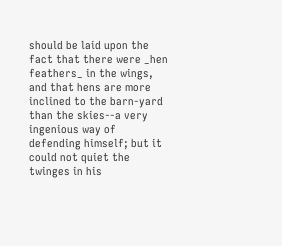should be laid upon the
fact that there were _hen feathers_ in the wings, and that hens are more
inclined to the barn-yard than the skies--a very ingenious way of
defending himself; but it could not quiet the twinges in his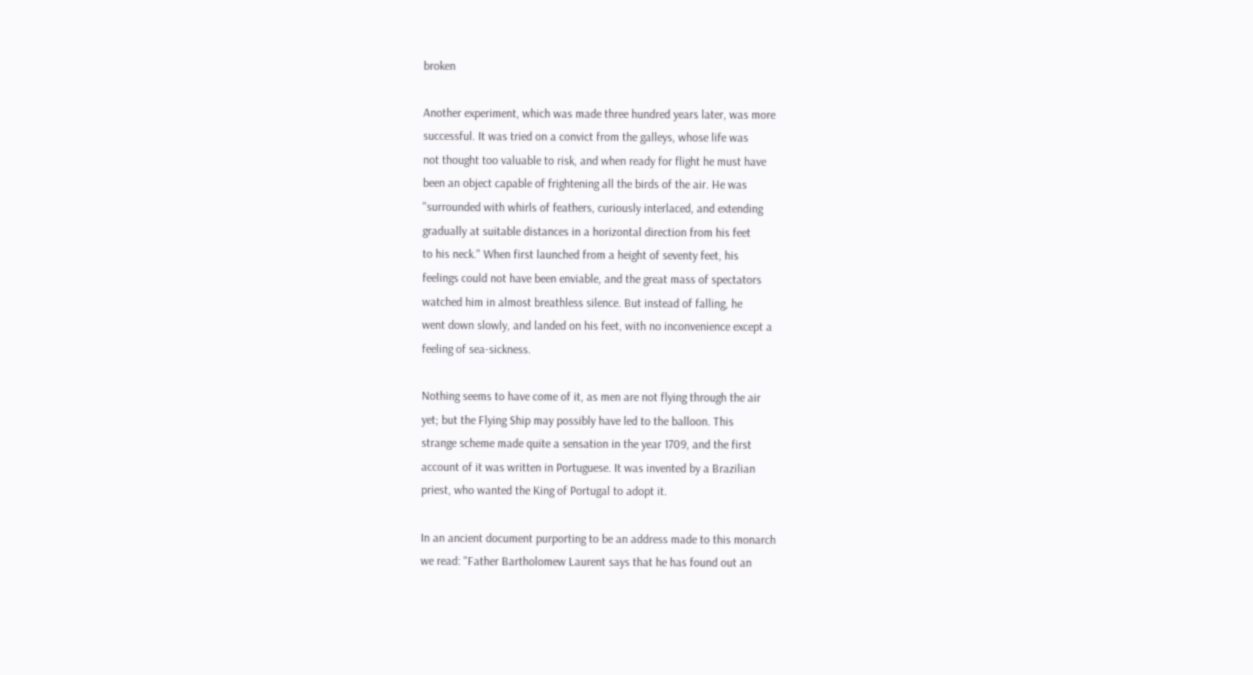broken

Another experiment, which was made three hundred years later, was more
successful. It was tried on a convict from the galleys, whose life was
not thought too valuable to risk, and when ready for flight he must have
been an object capable of frightening all the birds of the air. He was
"surrounded with whirls of feathers, curiously interlaced, and extending
gradually at suitable distances in a horizontal direction from his feet
to his neck." When first launched from a height of seventy feet, his
feelings could not have been enviable, and the great mass of spectators
watched him in almost breathless silence. But instead of falling, he
went down slowly, and landed on his feet, with no inconvenience except a
feeling of sea-sickness.

Nothing seems to have come of it, as men are not flying through the air
yet; but the Flying Ship may possibly have led to the balloon. This
strange scheme made quite a sensation in the year 1709, and the first
account of it was written in Portuguese. It was invented by a Brazilian
priest, who wanted the King of Portugal to adopt it.

In an ancient document purporting to be an address made to this monarch
we read: "Father Bartholomew Laurent says that he has found out an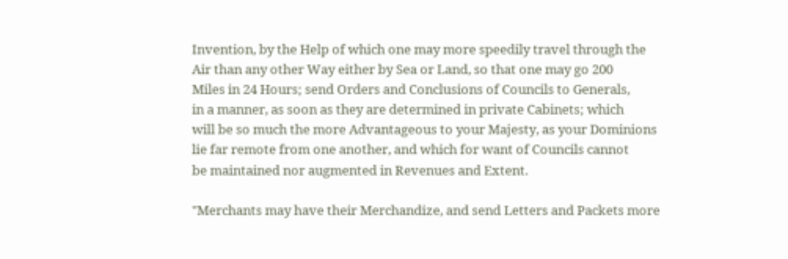Invention, by the Help of which one may more speedily travel through the
Air than any other Way either by Sea or Land, so that one may go 200
Miles in 24 Hours; send Orders and Conclusions of Councils to Generals,
in a manner, as soon as they are determined in private Cabinets; which
will be so much the more Advantageous to your Majesty, as your Dominions
lie far remote from one another, and which for want of Councils cannot
be maintained nor augmented in Revenues and Extent.

"Merchants may have their Merchandize, and send Letters and Packets more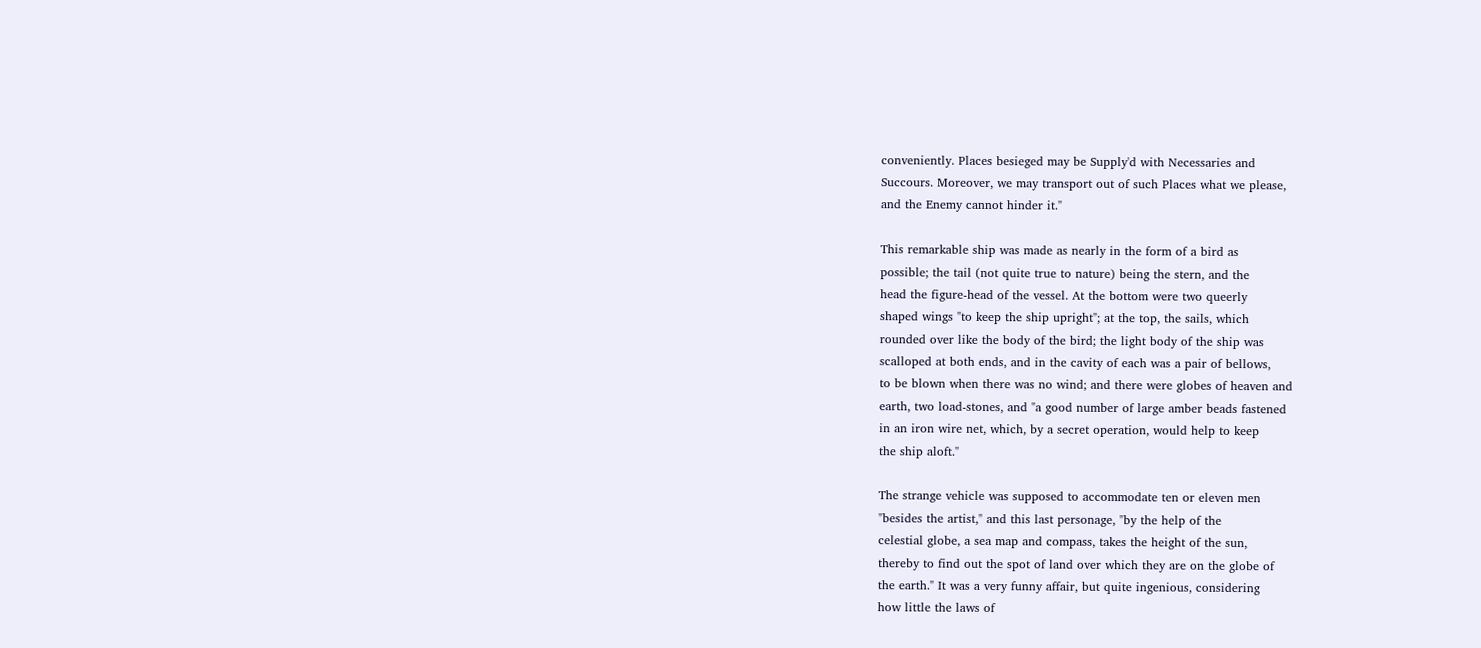conveniently. Places besieged may be Supply'd with Necessaries and
Succours. Moreover, we may transport out of such Places what we please,
and the Enemy cannot hinder it."

This remarkable ship was made as nearly in the form of a bird as
possible; the tail (not quite true to nature) being the stern, and the
head the figure-head of the vessel. At the bottom were two queerly
shaped wings "to keep the ship upright"; at the top, the sails, which
rounded over like the body of the bird; the light body of the ship was
scalloped at both ends, and in the cavity of each was a pair of bellows,
to be blown when there was no wind; and there were globes of heaven and
earth, two load-stones, and "a good number of large amber beads fastened
in an iron wire net, which, by a secret operation, would help to keep
the ship aloft."

The strange vehicle was supposed to accommodate ten or eleven men
"besides the artist," and this last personage, "by the help of the
celestial globe, a sea map and compass, takes the height of the sun,
thereby to find out the spot of land over which they are on the globe of
the earth." It was a very funny affair, but quite ingenious, considering
how little the laws of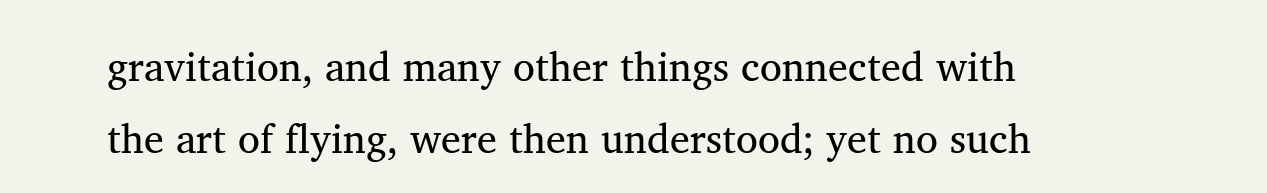gravitation, and many other things connected with
the art of flying, were then understood; yet no such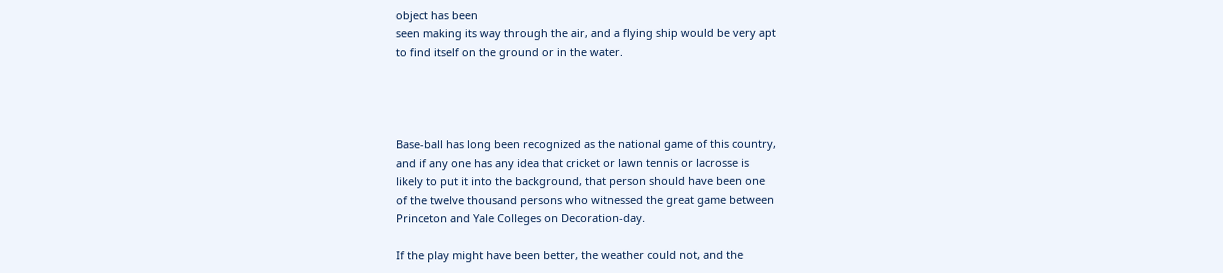object has been
seen making its way through the air, and a flying ship would be very apt
to find itself on the ground or in the water.




Base-ball has long been recognized as the national game of this country,
and if any one has any idea that cricket or lawn tennis or lacrosse is
likely to put it into the background, that person should have been one
of the twelve thousand persons who witnessed the great game between
Princeton and Yale Colleges on Decoration-day.

If the play might have been better, the weather could not, and the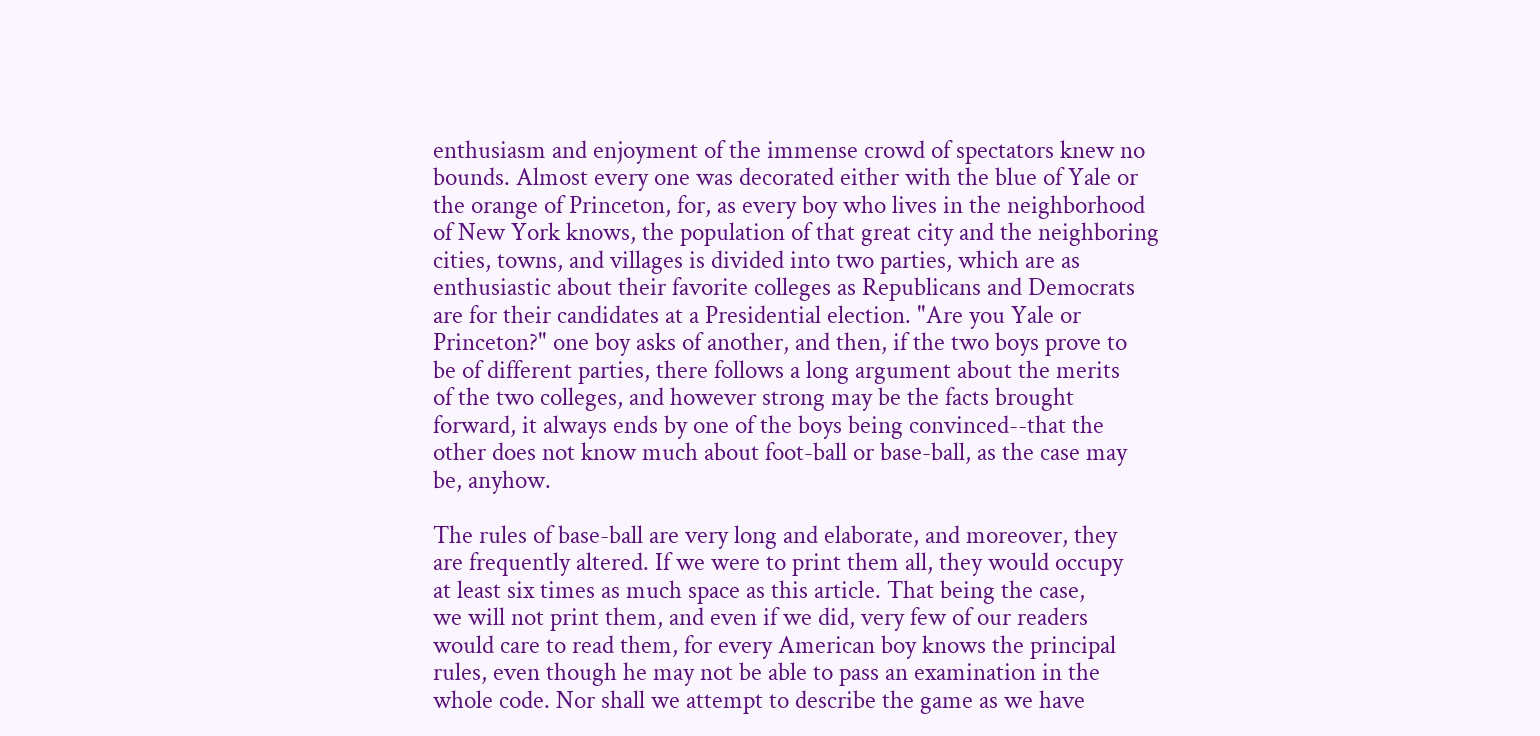enthusiasm and enjoyment of the immense crowd of spectators knew no
bounds. Almost every one was decorated either with the blue of Yale or
the orange of Princeton, for, as every boy who lives in the neighborhood
of New York knows, the population of that great city and the neighboring
cities, towns, and villages is divided into two parties, which are as
enthusiastic about their favorite colleges as Republicans and Democrats
are for their candidates at a Presidential election. "Are you Yale or
Princeton?" one boy asks of another, and then, if the two boys prove to
be of different parties, there follows a long argument about the merits
of the two colleges, and however strong may be the facts brought
forward, it always ends by one of the boys being convinced--that the
other does not know much about foot-ball or base-ball, as the case may
be, anyhow.

The rules of base-ball are very long and elaborate, and moreover, they
are frequently altered. If we were to print them all, they would occupy
at least six times as much space as this article. That being the case,
we will not print them, and even if we did, very few of our readers
would care to read them, for every American boy knows the principal
rules, even though he may not be able to pass an examination in the
whole code. Nor shall we attempt to describe the game as we have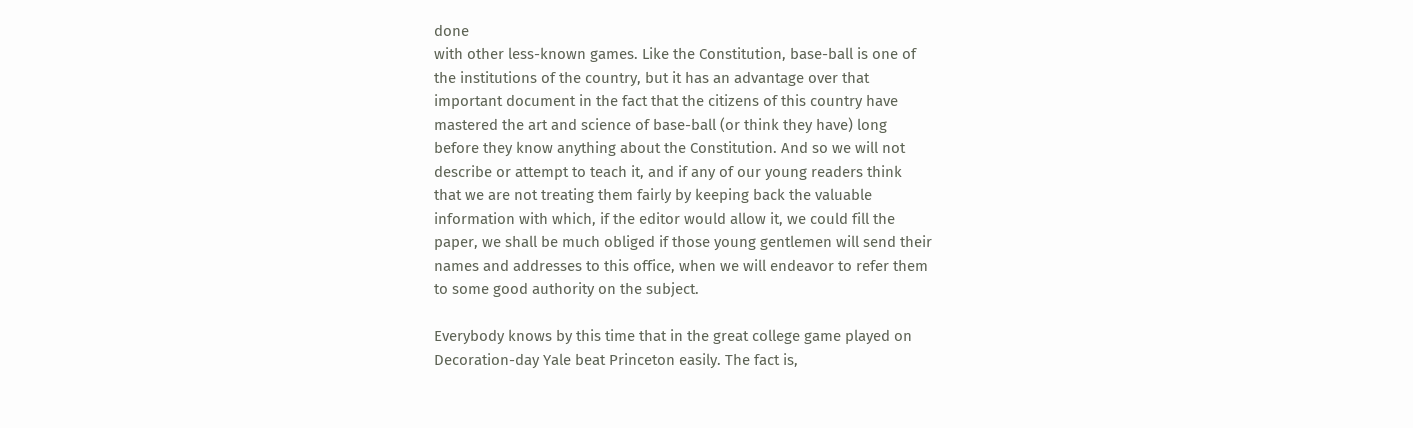done
with other less-known games. Like the Constitution, base-ball is one of
the institutions of the country, but it has an advantage over that
important document in the fact that the citizens of this country have
mastered the art and science of base-ball (or think they have) long
before they know anything about the Constitution. And so we will not
describe or attempt to teach it, and if any of our young readers think
that we are not treating them fairly by keeping back the valuable
information with which, if the editor would allow it, we could fill the
paper, we shall be much obliged if those young gentlemen will send their
names and addresses to this office, when we will endeavor to refer them
to some good authority on the subject.

Everybody knows by this time that in the great college game played on
Decoration-day Yale beat Princeton easily. The fact is,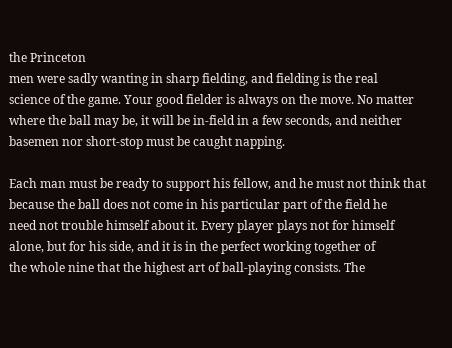the Princeton
men were sadly wanting in sharp fielding, and fielding is the real
science of the game. Your good fielder is always on the move. No matter
where the ball may be, it will be in-field in a few seconds, and neither
basemen nor short-stop must be caught napping.

Each man must be ready to support his fellow, and he must not think that
because the ball does not come in his particular part of the field he
need not trouble himself about it. Every player plays not for himself
alone, but for his side, and it is in the perfect working together of
the whole nine that the highest art of ball-playing consists. The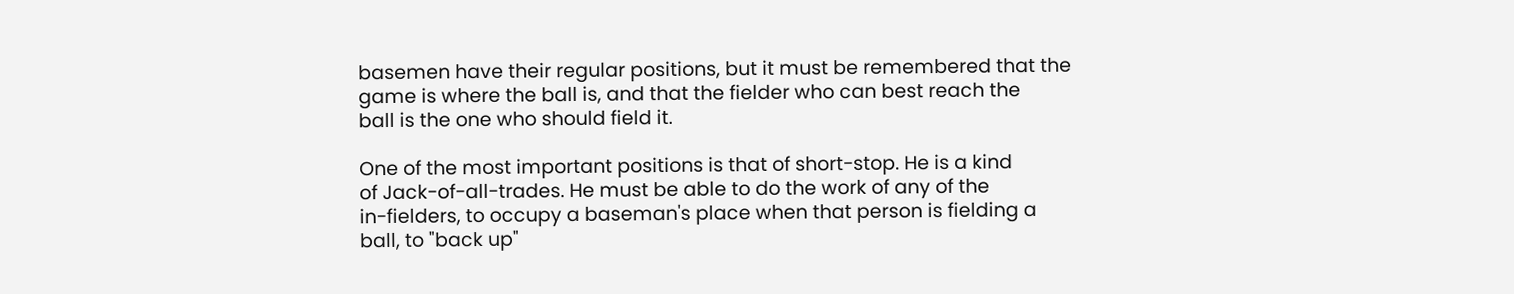basemen have their regular positions, but it must be remembered that the
game is where the ball is, and that the fielder who can best reach the
ball is the one who should field it.

One of the most important positions is that of short-stop. He is a kind
of Jack-of-all-trades. He must be able to do the work of any of the
in-fielders, to occupy a baseman's place when that person is fielding a
ball, to "back up"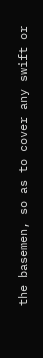the basemen, so as to cover any swift or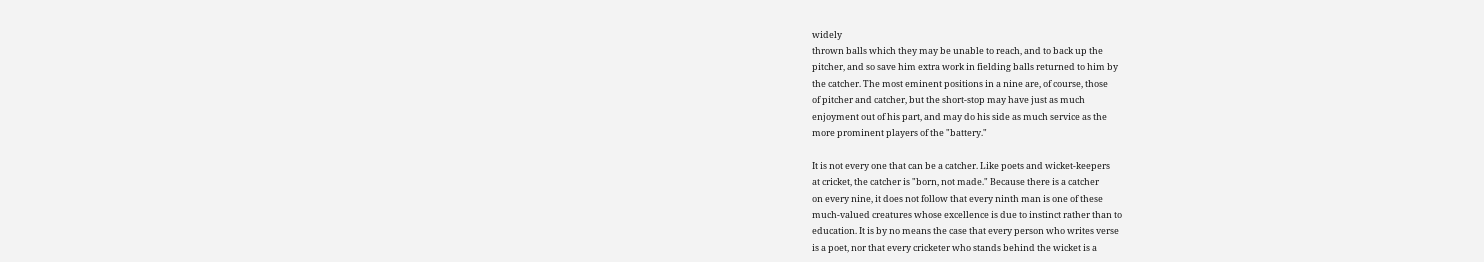widely
thrown balls which they may be unable to reach, and to back up the
pitcher, and so save him extra work in fielding balls returned to him by
the catcher. The most eminent positions in a nine are, of course, those
of pitcher and catcher, but the short-stop may have just as much
enjoyment out of his part, and may do his side as much service as the
more prominent players of the "battery."

It is not every one that can be a catcher. Like poets and wicket-keepers
at cricket, the catcher is "born, not made." Because there is a catcher
on every nine, it does not follow that every ninth man is one of these
much-valued creatures whose excellence is due to instinct rather than to
education. It is by no means the case that every person who writes verse
is a poet, nor that every cricketer who stands behind the wicket is a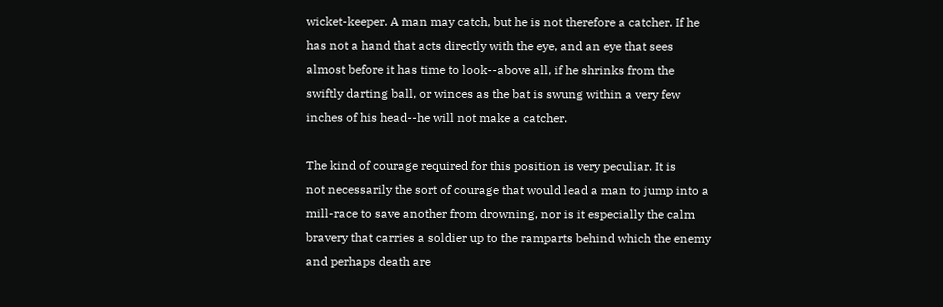wicket-keeper. A man may catch, but he is not therefore a catcher. If he
has not a hand that acts directly with the eye, and an eye that sees
almost before it has time to look--above all, if he shrinks from the
swiftly darting ball, or winces as the bat is swung within a very few
inches of his head--he will not make a catcher.

The kind of courage required for this position is very peculiar. It is
not necessarily the sort of courage that would lead a man to jump into a
mill-race to save another from drowning, nor is it especially the calm
bravery that carries a soldier up to the ramparts behind which the enemy
and perhaps death are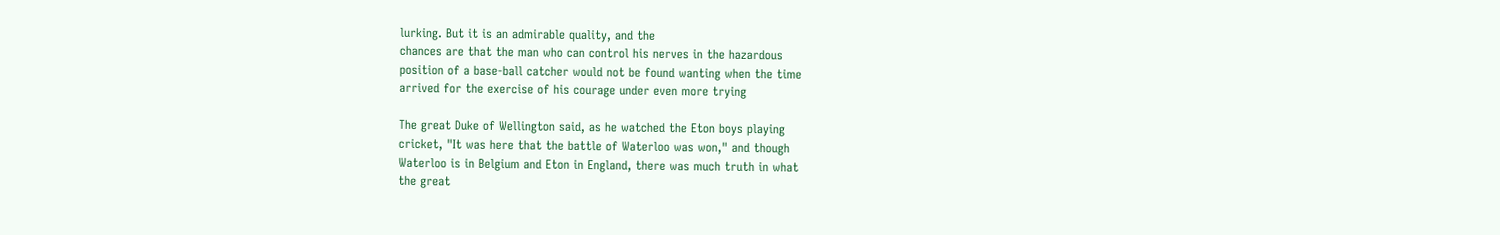lurking. But it is an admirable quality, and the
chances are that the man who can control his nerves in the hazardous
position of a base-ball catcher would not be found wanting when the time
arrived for the exercise of his courage under even more trying

The great Duke of Wellington said, as he watched the Eton boys playing
cricket, "It was here that the battle of Waterloo was won," and though
Waterloo is in Belgium and Eton in England, there was much truth in what
the great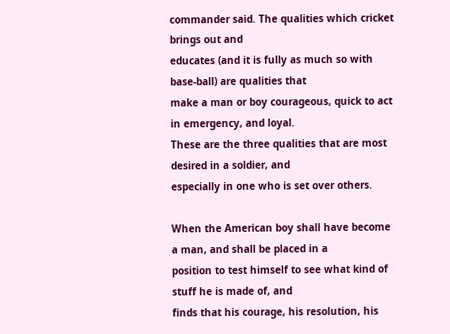commander said. The qualities which cricket brings out and
educates (and it is fully as much so with base-ball) are qualities that
make a man or boy courageous, quick to act in emergency, and loyal.
These are the three qualities that are most desired in a soldier, and
especially in one who is set over others.

When the American boy shall have become a man, and shall be placed in a
position to test himself to see what kind of stuff he is made of, and
finds that his courage, his resolution, his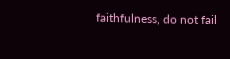faithfulness, do not fail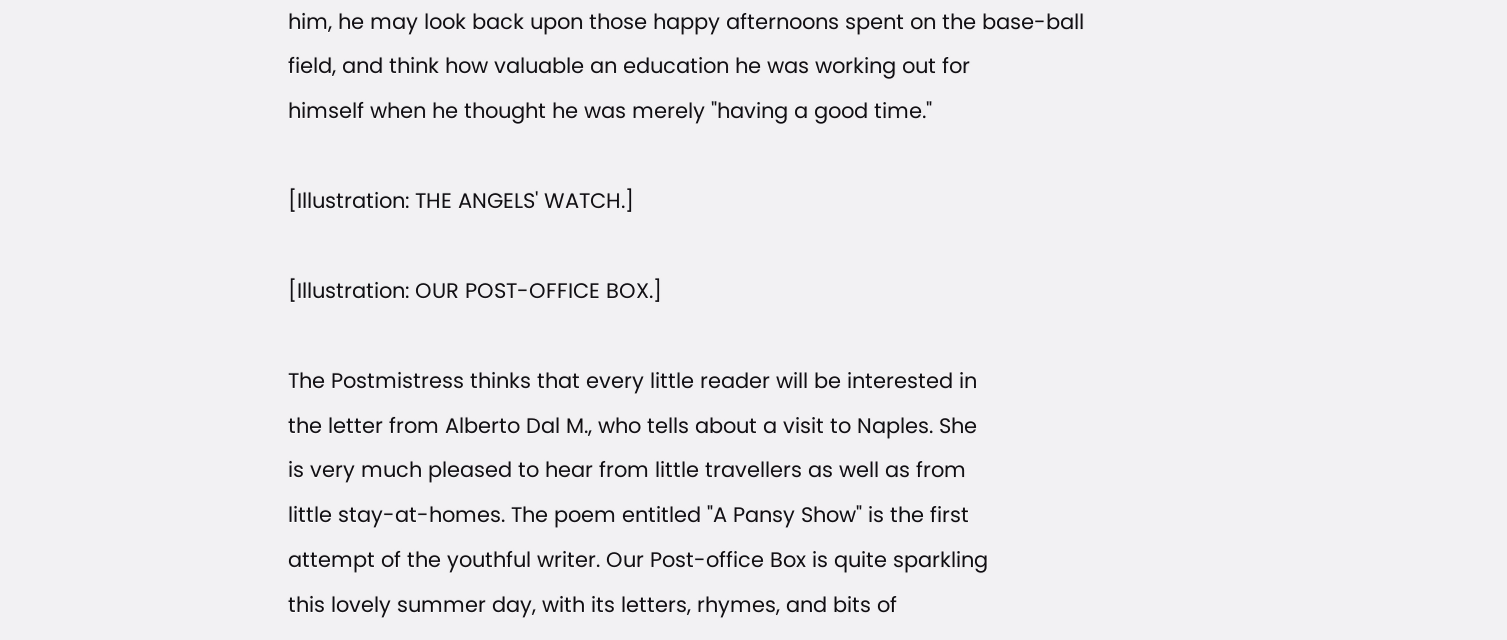him, he may look back upon those happy afternoons spent on the base-ball
field, and think how valuable an education he was working out for
himself when he thought he was merely "having a good time."

[Illustration: THE ANGELS' WATCH.]

[Illustration: OUR POST-OFFICE BOX.]

The Postmistress thinks that every little reader will be interested in
the letter from Alberto Dal M., who tells about a visit to Naples. She
is very much pleased to hear from little travellers as well as from
little stay-at-homes. The poem entitled "A Pansy Show" is the first
attempt of the youthful writer. Our Post-office Box is quite sparkling
this lovely summer day, with its letters, rhymes, and bits of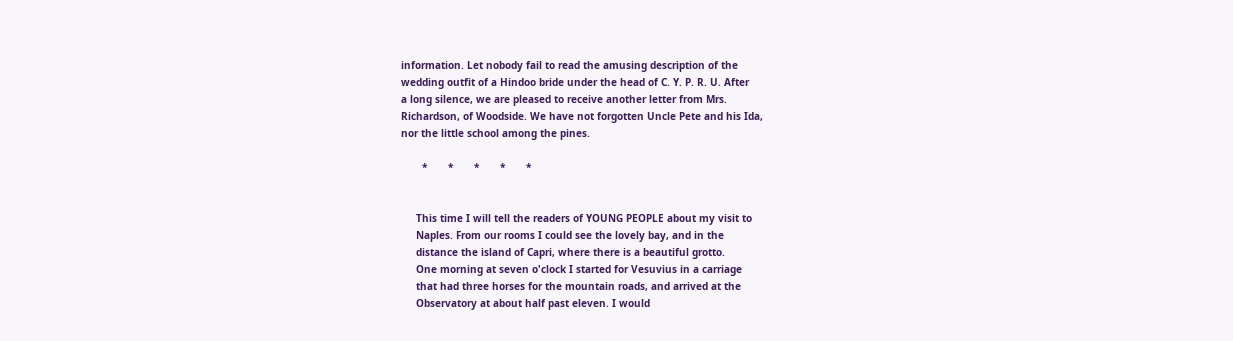information. Let nobody fail to read the amusing description of the
wedding outfit of a Hindoo bride under the head of C. Y. P. R. U. After
a long silence, we are pleased to receive another letter from Mrs.
Richardson, of Woodside. We have not forgotten Uncle Pete and his Ida,
nor the little school among the pines.

       *       *       *       *       *


     This time I will tell the readers of YOUNG PEOPLE about my visit to
     Naples. From our rooms I could see the lovely bay, and in the
     distance the island of Capri, where there is a beautiful grotto.
     One morning at seven o'clock I started for Vesuvius in a carriage
     that had three horses for the mountain roads, and arrived at the
     Observatory at about half past eleven. I would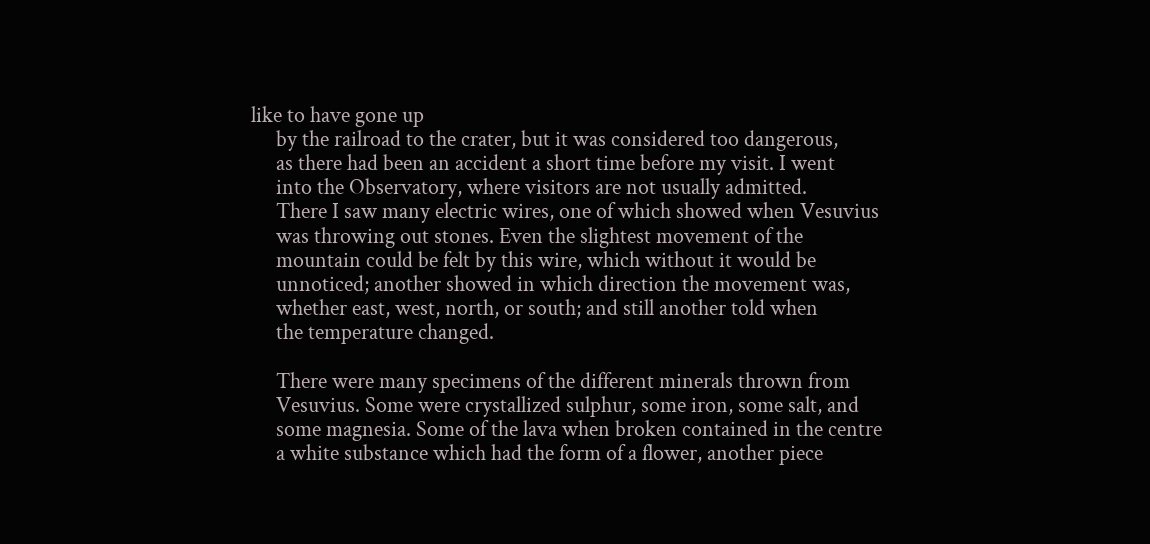like to have gone up
     by the railroad to the crater, but it was considered too dangerous,
     as there had been an accident a short time before my visit. I went
     into the Observatory, where visitors are not usually admitted.
     There I saw many electric wires, one of which showed when Vesuvius
     was throwing out stones. Even the slightest movement of the
     mountain could be felt by this wire, which without it would be
     unnoticed; another showed in which direction the movement was,
     whether east, west, north, or south; and still another told when
     the temperature changed.

     There were many specimens of the different minerals thrown from
     Vesuvius. Some were crystallized sulphur, some iron, some salt, and
     some magnesia. Some of the lava when broken contained in the centre
     a white substance which had the form of a flower, another piece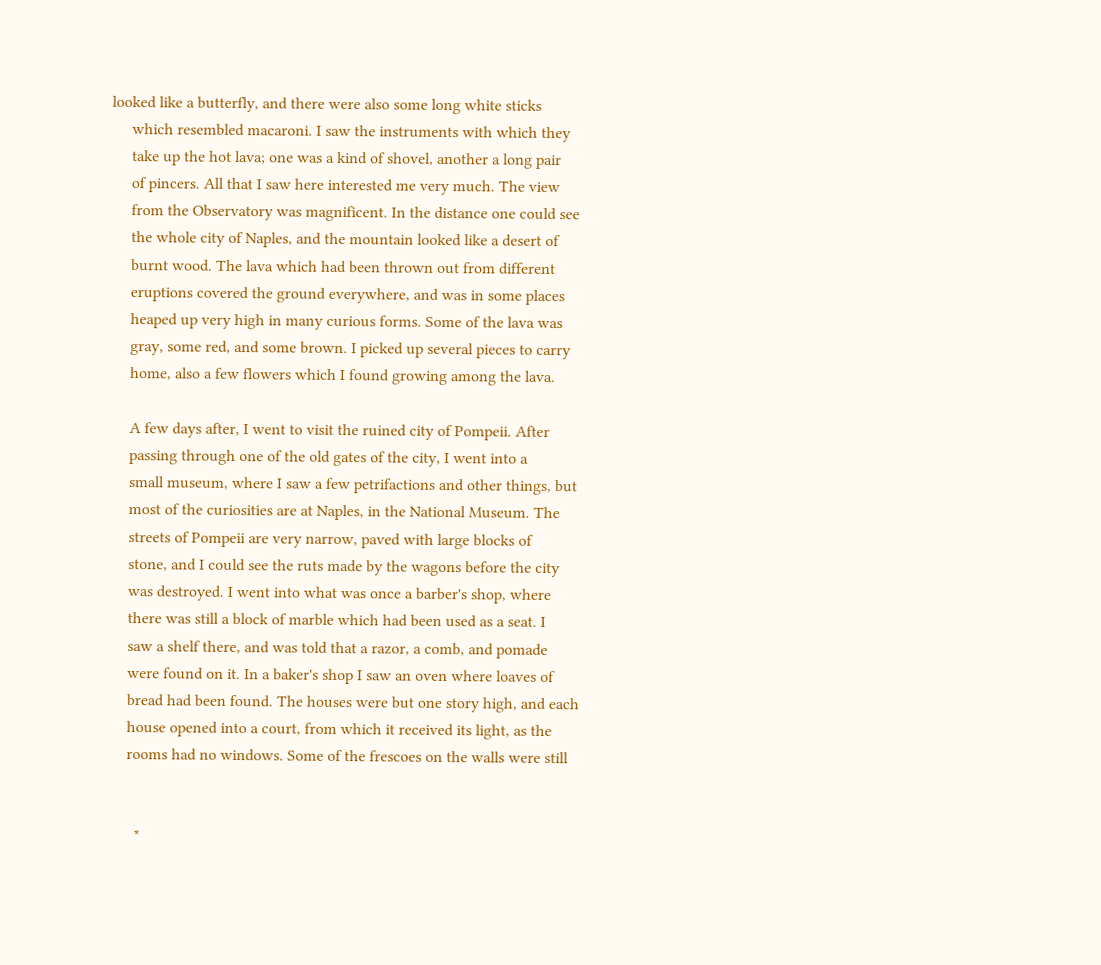looked like a butterfly, and there were also some long white sticks
     which resembled macaroni. I saw the instruments with which they
     take up the hot lava; one was a kind of shovel, another a long pair
     of pincers. All that I saw here interested me very much. The view
     from the Observatory was magnificent. In the distance one could see
     the whole city of Naples, and the mountain looked like a desert of
     burnt wood. The lava which had been thrown out from different
     eruptions covered the ground everywhere, and was in some places
     heaped up very high in many curious forms. Some of the lava was
     gray, some red, and some brown. I picked up several pieces to carry
     home, also a few flowers which I found growing among the lava.

     A few days after, I went to visit the ruined city of Pompeii. After
     passing through one of the old gates of the city, I went into a
     small museum, where I saw a few petrifactions and other things, but
     most of the curiosities are at Naples, in the National Museum. The
     streets of Pompeii are very narrow, paved with large blocks of
     stone, and I could see the ruts made by the wagons before the city
     was destroyed. I went into what was once a barber's shop, where
     there was still a block of marble which had been used as a seat. I
     saw a shelf there, and was told that a razor, a comb, and pomade
     were found on it. In a baker's shop I saw an oven where loaves of
     bread had been found. The houses were but one story high, and each
     house opened into a court, from which it received its light, as the
     rooms had no windows. Some of the frescoes on the walls were still


       *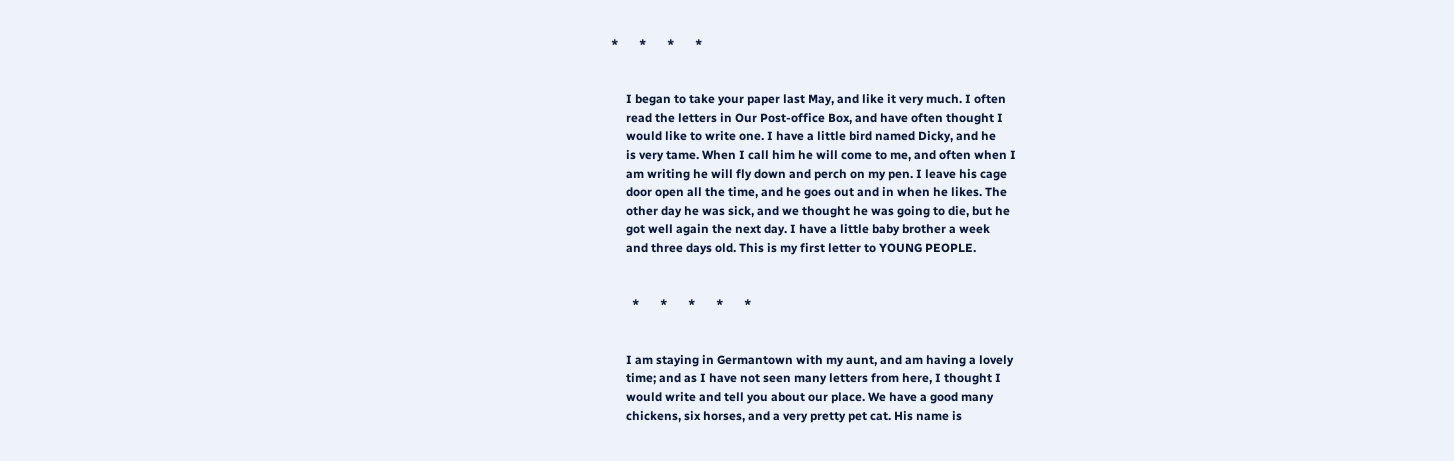*       *       *       *


     I began to take your paper last May, and like it very much. I often
     read the letters in Our Post-office Box, and have often thought I
     would like to write one. I have a little bird named Dicky, and he
     is very tame. When I call him he will come to me, and often when I
     am writing he will fly down and perch on my pen. I leave his cage
     door open all the time, and he goes out and in when he likes. The
     other day he was sick, and we thought he was going to die, but he
     got well again the next day. I have a little baby brother a week
     and three days old. This is my first letter to YOUNG PEOPLE.


       *       *       *       *       *


     I am staying in Germantown with my aunt, and am having a lovely
     time; and as I have not seen many letters from here, I thought I
     would write and tell you about our place. We have a good many
     chickens, six horses, and a very pretty pet cat. His name is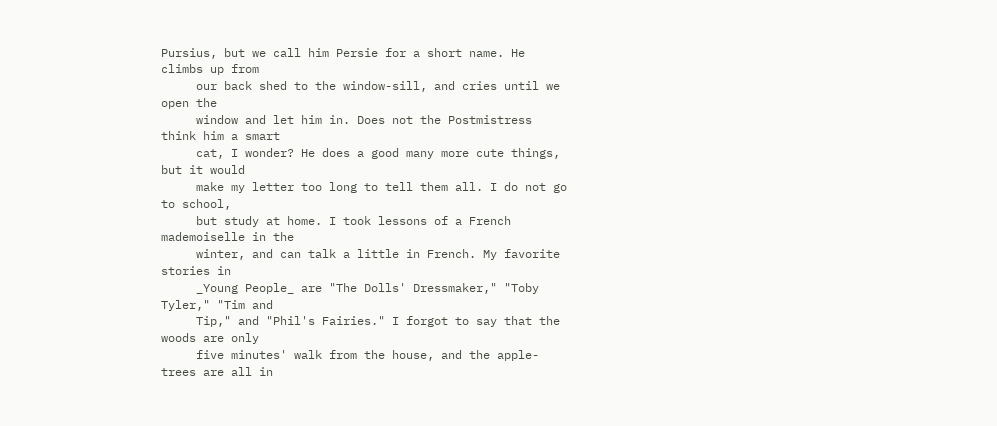Pursius, but we call him Persie for a short name. He climbs up from
     our back shed to the window-sill, and cries until we open the
     window and let him in. Does not the Postmistress think him a smart
     cat, I wonder? He does a good many more cute things, but it would
     make my letter too long to tell them all. I do not go to school,
     but study at home. I took lessons of a French mademoiselle in the
     winter, and can talk a little in French. My favorite stories in
     _Young People_ are "The Dolls' Dressmaker," "Toby Tyler," "Tim and
     Tip," and "Phil's Fairies." I forgot to say that the woods are only
     five minutes' walk from the house, and the apple-trees are all in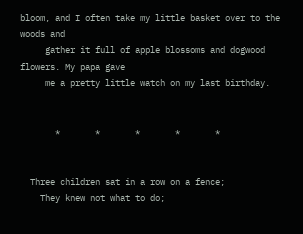bloom, and I often take my little basket over to the woods and
     gather it full of apple blossoms and dogwood flowers. My papa gave
     me a pretty little watch on my last birthday.


       *       *       *       *       *


  Three children sat in a row on a fence;
    They knew not what to do;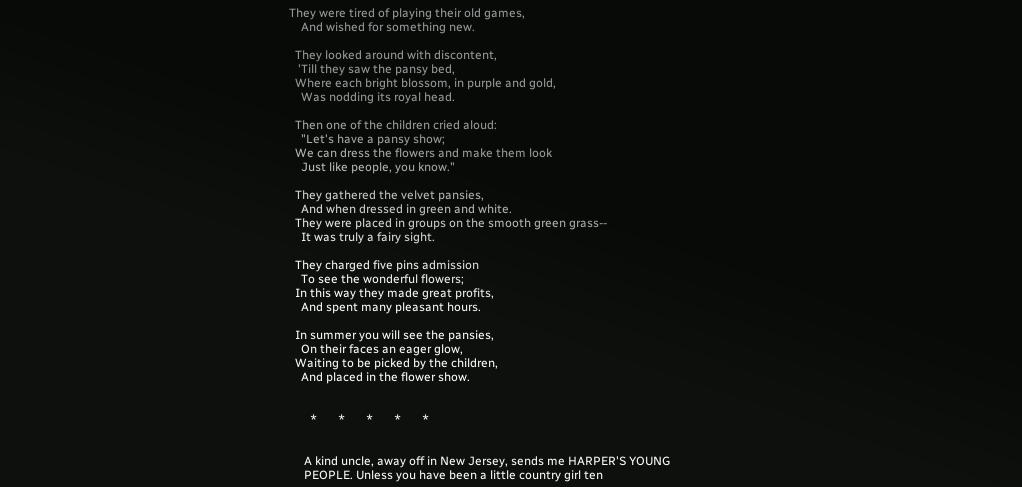They were tired of playing their old games,
    And wished for something new.

  They looked around with discontent,
   'Till they saw the pansy bed,
  Where each bright blossom, in purple and gold,
    Was nodding its royal head.

  Then one of the children cried aloud:
    "Let's have a pansy show;
  We can dress the flowers and make them look
    Just like people, you know."

  They gathered the velvet pansies,
    And when dressed in green and white.
  They were placed in groups on the smooth green grass--
    It was truly a fairy sight.

  They charged five pins admission
    To see the wonderful flowers;
  In this way they made great profits,
    And spent many pleasant hours.

  In summer you will see the pansies,
    On their faces an eager glow,
  Waiting to be picked by the children,
    And placed in the flower show.


       *       *       *       *       *


     A kind uncle, away off in New Jersey, sends me HARPER'S YOUNG
     PEOPLE. Unless you have been a little country girl ten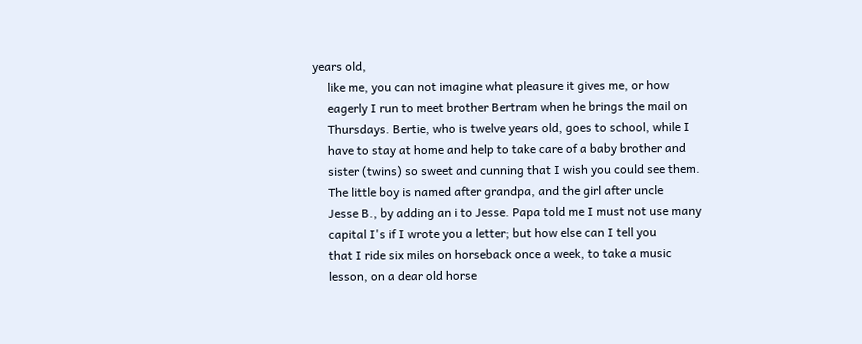years old,
     like me, you can not imagine what pleasure it gives me, or how
     eagerly I run to meet brother Bertram when he brings the mail on
     Thursdays. Bertie, who is twelve years old, goes to school, while I
     have to stay at home and help to take care of a baby brother and
     sister (twins) so sweet and cunning that I wish you could see them.
     The little boy is named after grandpa, and the girl after uncle
     Jesse B., by adding an i to Jesse. Papa told me I must not use many
     capital I's if I wrote you a letter; but how else can I tell you
     that I ride six miles on horseback once a week, to take a music
     lesson, on a dear old horse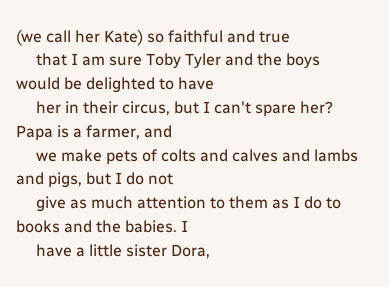(we call her Kate) so faithful and true
     that I am sure Toby Tyler and the boys would be delighted to have
     her in their circus, but I can't spare her? Papa is a farmer, and
     we make pets of colts and calves and lambs and pigs, but I do not
     give as much attention to them as I do to books and the babies. I
     have a little sister Dora,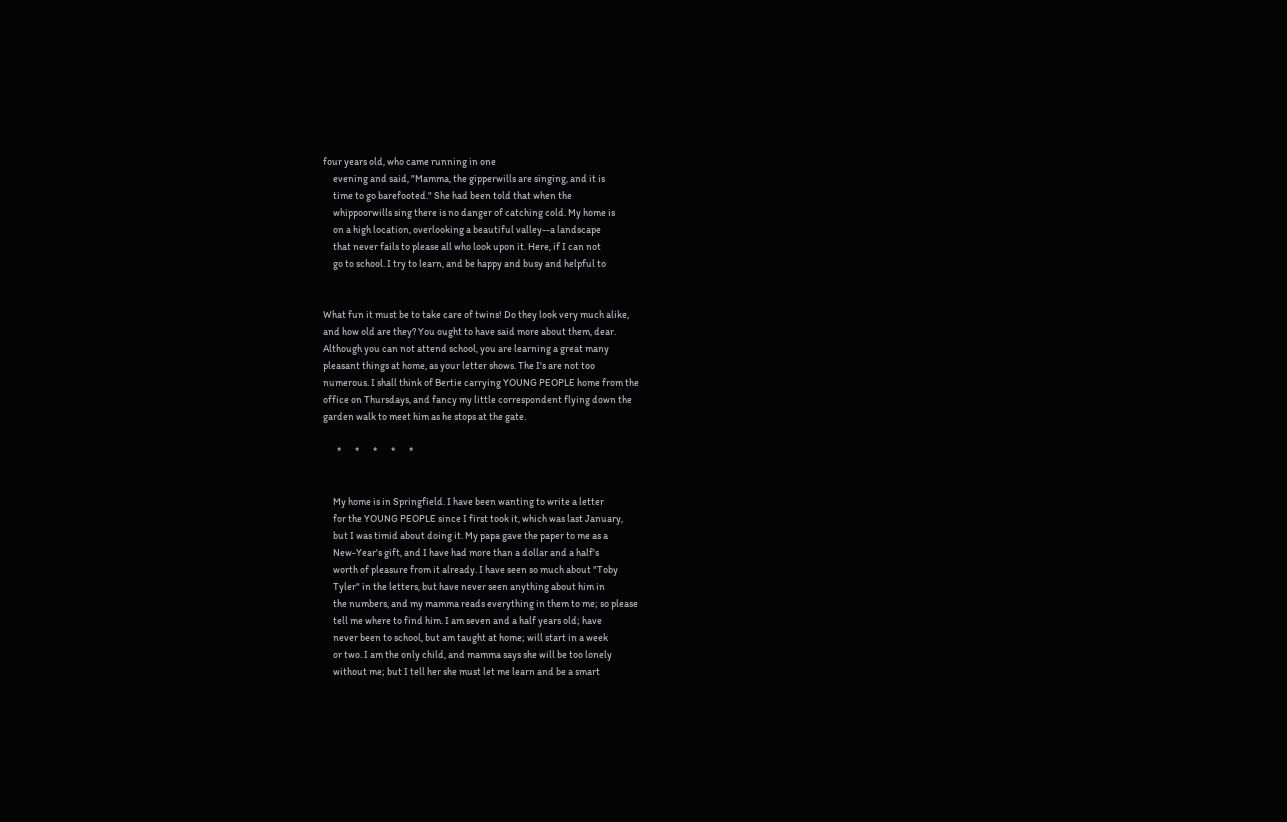four years old, who came running in one
     evening and said, "Mamma, the gipperwills are singing, and it is
     time to go barefooted." She had been told that when the
     whippoorwills sing there is no danger of catching cold. My home is
     on a high location, overlooking a beautiful valley--a landscape
     that never fails to please all who look upon it. Here, if I can not
     go to school. I try to learn, and be happy and busy and helpful to


What fun it must be to take care of twins! Do they look very much alike,
and how old are they? You ought to have said more about them, dear.
Although you can not attend school, you are learning a great many
pleasant things at home, as your letter shows. The I's are not too
numerous. I shall think of Bertie carrying YOUNG PEOPLE home from the
office on Thursdays, and fancy my little correspondent flying down the
garden walk to meet him as he stops at the gate.

       *       *       *       *       *


     My home is in Springfield. I have been wanting to write a letter
     for the YOUNG PEOPLE since I first took it, which was last January,
     but I was timid about doing it. My papa gave the paper to me as a
     New-Year's gift, and I have had more than a dollar and a half's
     worth of pleasure from it already. I have seen so much about "Toby
     Tyler" in the letters, but have never seen anything about him in
     the numbers, and my mamma reads everything in them to me; so please
     tell me where to find him. I am seven and a half years old; have
     never been to school, but am taught at home; will start in a week
     or two. I am the only child, and mamma says she will be too lonely
     without me; but I tell her she must let me learn and be a smart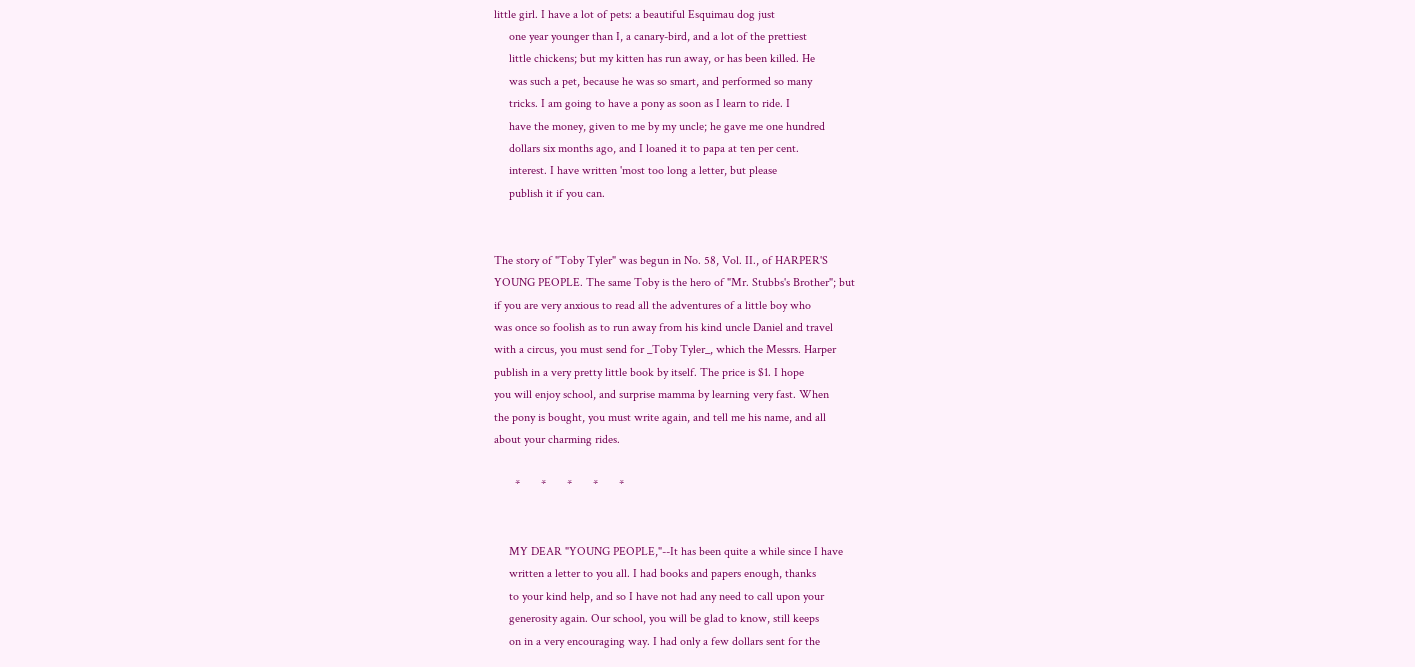little girl. I have a lot of pets: a beautiful Esquimau dog just
     one year younger than I, a canary-bird, and a lot of the prettiest
     little chickens; but my kitten has run away, or has been killed. He
     was such a pet, because he was so smart, and performed so many
     tricks. I am going to have a pony as soon as I learn to ride. I
     have the money, given to me by my uncle; he gave me one hundred
     dollars six months ago, and I loaned it to papa at ten per cent.
     interest. I have written 'most too long a letter, but please
     publish it if you can.


The story of "Toby Tyler" was begun in No. 58, Vol. II., of HARPER'S
YOUNG PEOPLE. The same Toby is the hero of "Mr. Stubbs's Brother"; but
if you are very anxious to read all the adventures of a little boy who
was once so foolish as to run away from his kind uncle Daniel and travel
with a circus, you must send for _Toby Tyler_, which the Messrs. Harper
publish in a very pretty little book by itself. The price is $1. I hope
you will enjoy school, and surprise mamma by learning very fast. When
the pony is bought, you must write again, and tell me his name, and all
about your charming rides.

       *       *       *       *       *


     MY DEAR "YOUNG PEOPLE,"--It has been quite a while since I have
     written a letter to you all. I had books and papers enough, thanks
     to your kind help, and so I have not had any need to call upon your
     generosity again. Our school, you will be glad to know, still keeps
     on in a very encouraging way. I had only a few dollars sent for the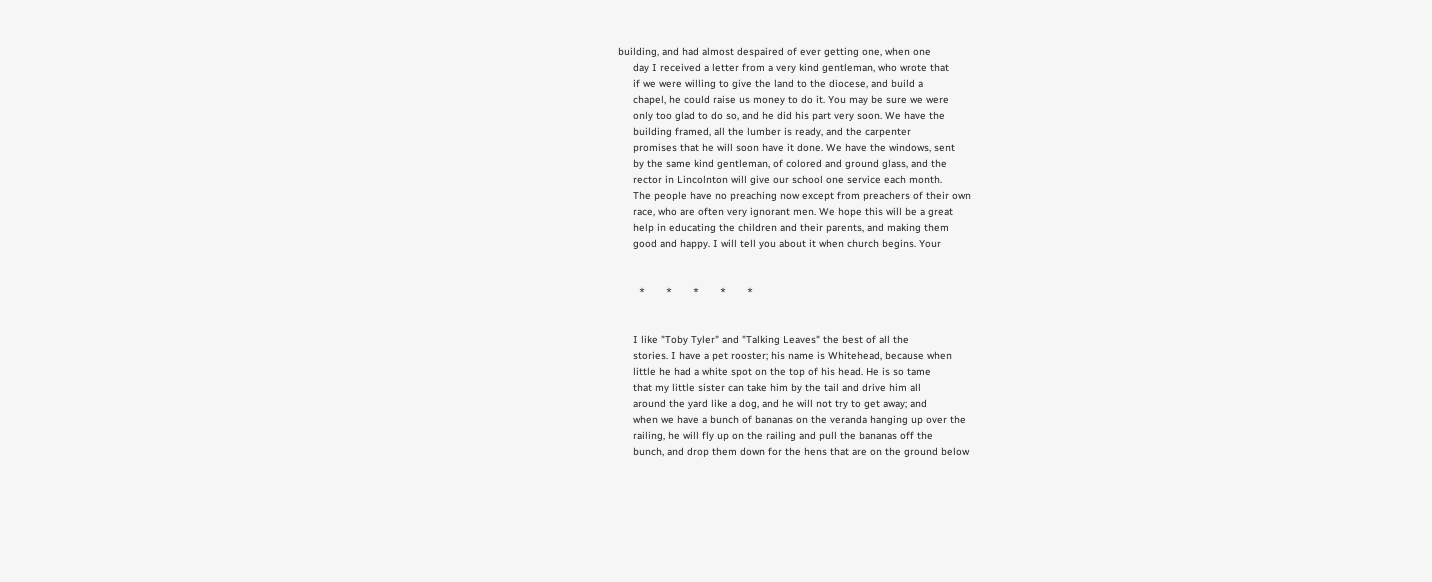building, and had almost despaired of ever getting one, when one
     day I received a letter from a very kind gentleman, who wrote that
     if we were willing to give the land to the diocese, and build a
     chapel, he could raise us money to do it. You may be sure we were
     only too glad to do so, and he did his part very soon. We have the
     building framed, all the lumber is ready, and the carpenter
     promises that he will soon have it done. We have the windows, sent
     by the same kind gentleman, of colored and ground glass, and the
     rector in Lincolnton will give our school one service each month.
     The people have no preaching now except from preachers of their own
     race, who are often very ignorant men. We hope this will be a great
     help in educating the children and their parents, and making them
     good and happy. I will tell you about it when church begins. Your


       *       *       *       *       *


     I like "Toby Tyler" and "Talking Leaves" the best of all the
     stories. I have a pet rooster; his name is Whitehead, because when
     little he had a white spot on the top of his head. He is so tame
     that my little sister can take him by the tail and drive him all
     around the yard like a dog, and he will not try to get away; and
     when we have a bunch of bananas on the veranda hanging up over the
     railing, he will fly up on the railing and pull the bananas off the
     bunch, and drop them down for the hens that are on the ground below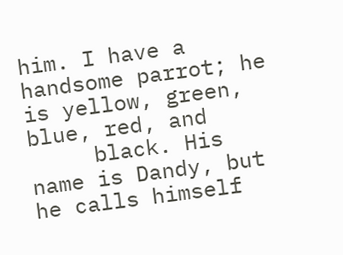him. I have a handsome parrot; he is yellow, green, blue, red, and
     black. His name is Dandy, but he calls himself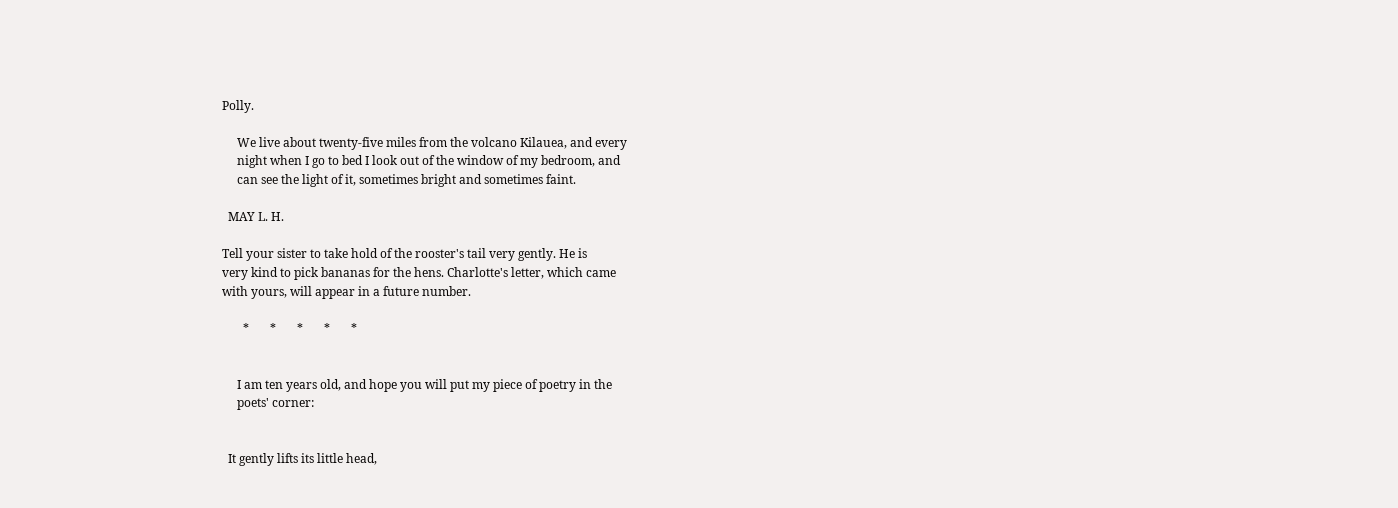Polly.

     We live about twenty-five miles from the volcano Kilauea, and every
     night when I go to bed I look out of the window of my bedroom, and
     can see the light of it, sometimes bright and sometimes faint.

  MAY L. H.

Tell your sister to take hold of the rooster's tail very gently. He is
very kind to pick bananas for the hens. Charlotte's letter, which came
with yours, will appear in a future number.

       *       *       *       *       *


     I am ten years old, and hope you will put my piece of poetry in the
     poets' corner:


  It gently lifts its little head,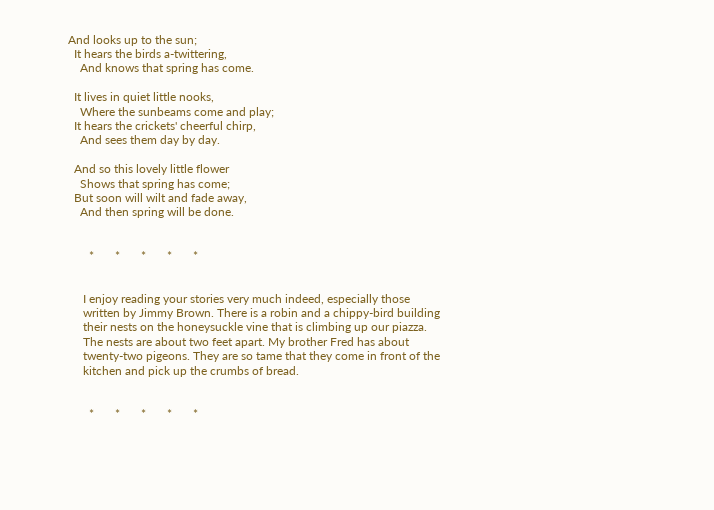And looks up to the sun;
  It hears the birds a-twittering,
    And knows that spring has come.

  It lives in quiet little nooks,
    Where the sunbeams come and play;
  It hears the crickets' cheerful chirp,
    And sees them day by day.

  And so this lovely little flower
    Shows that spring has come;
  But soon will wilt and fade away,
    And then spring will be done.


       *       *       *       *       *


     I enjoy reading your stories very much indeed, especially those
     written by Jimmy Brown. There is a robin and a chippy-bird building
     their nests on the honeysuckle vine that is climbing up our piazza.
     The nests are about two feet apart. My brother Fred has about
     twenty-two pigeons. They are so tame that they come in front of the
     kitchen and pick up the crumbs of bread.


       *       *       *       *       *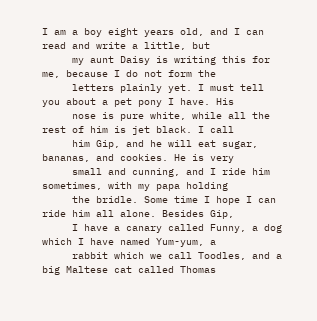I am a boy eight years old, and I can read and write a little, but
     my aunt Daisy is writing this for me, because I do not form the
     letters plainly yet. I must tell you about a pet pony I have. His
     nose is pure white, while all the rest of him is jet black. I call
     him Gip, and he will eat sugar, bananas, and cookies. He is very
     small and cunning, and I ride him sometimes, with my papa holding
     the bridle. Some time I hope I can ride him all alone. Besides Gip,
     I have a canary called Funny, a dog which I have named Yum-yum, a
     rabbit which we call Toodles, and a big Maltese cat called Thomas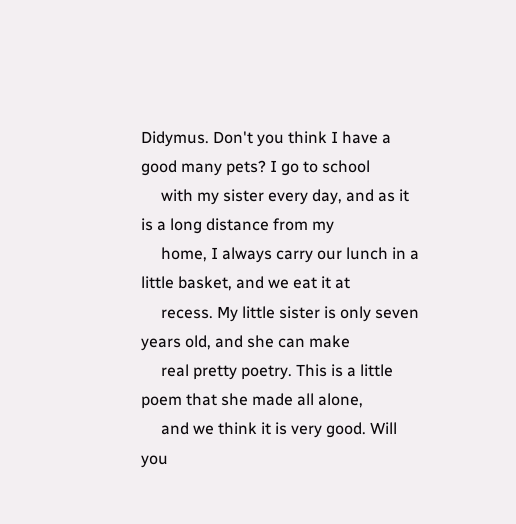Didymus. Don't you think I have a good many pets? I go to school
     with my sister every day, and as it is a long distance from my
     home, I always carry our lunch in a little basket, and we eat it at
     recess. My little sister is only seven years old, and she can make
     real pretty poetry. This is a little poem that she made all alone,
     and we think it is very good. Will you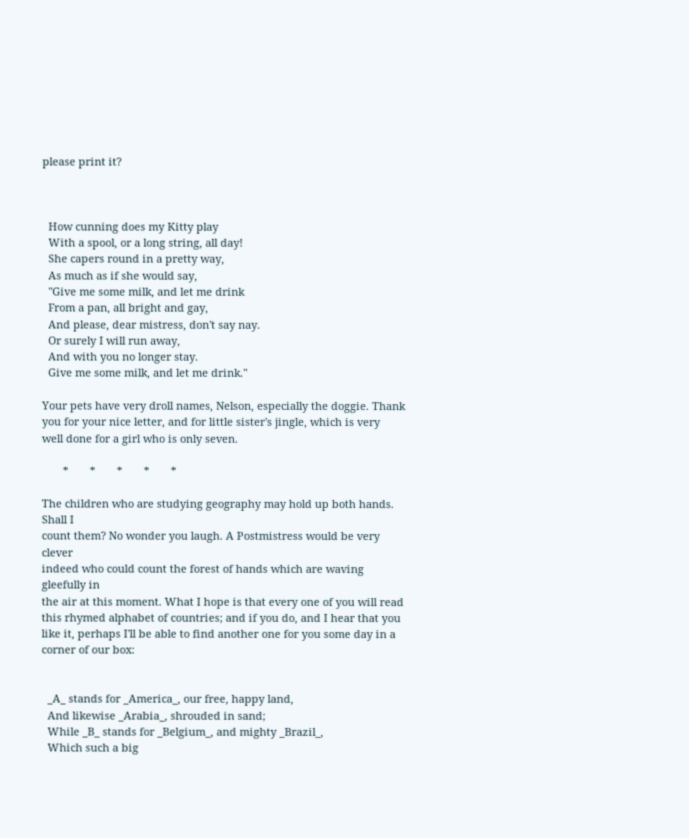please print it?



  How cunning does my Kitty play
  With a spool, or a long string, all day!
  She capers round in a pretty way,
  As much as if she would say,
  "Give me some milk, and let me drink
  From a pan, all bright and gay,
  And please, dear mistress, don't say nay.
  Or surely I will run away,
  And with you no longer stay.
  Give me some milk, and let me drink."

Your pets have very droll names, Nelson, especially the doggie. Thank
you for your nice letter, and for little sister's jingle, which is very
well done for a girl who is only seven.

       *       *       *       *       *

The children who are studying geography may hold up both hands. Shall I
count them? No wonder you laugh. A Postmistress would be very clever
indeed who could count the forest of hands which are waving gleefully in
the air at this moment. What I hope is that every one of you will read
this rhymed alphabet of countries; and if you do, and I hear that you
like it, perhaps I'll be able to find another one for you some day in a
corner of our box:


  _A_ stands for _America_, our free, happy land,
  And likewise _Arabia_, shrouded in sand;
  While _B_ stands for _Belgium_, and mighty _Brazil_,
  Which such a big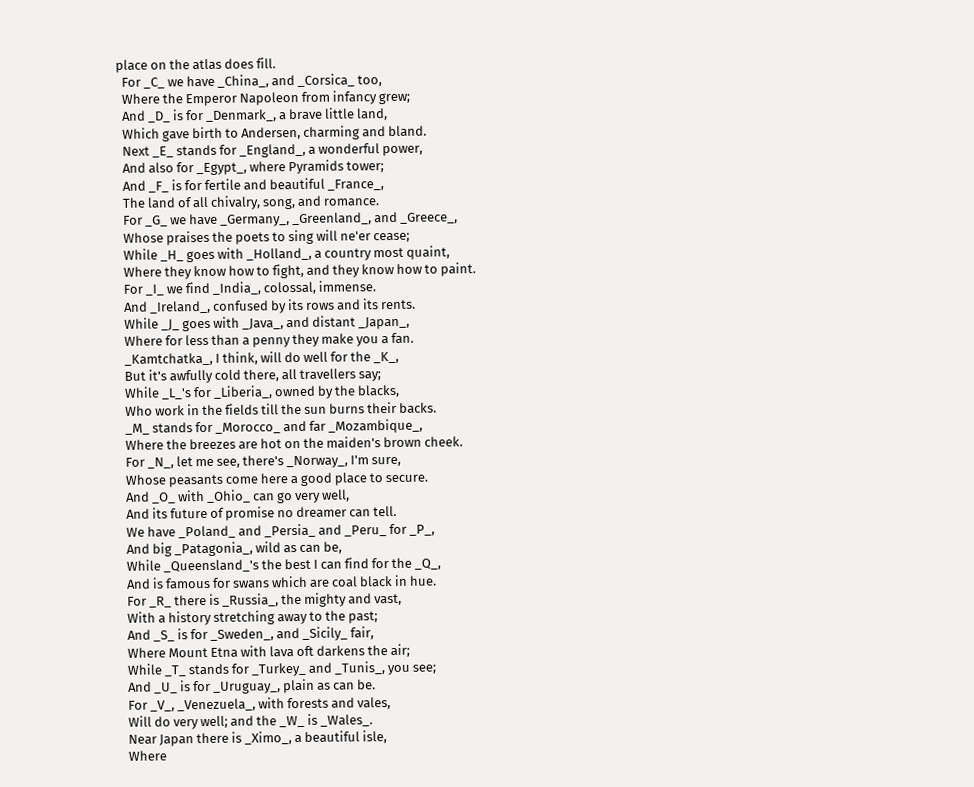place on the atlas does fill.
  For _C_ we have _China_, and _Corsica_ too,
  Where the Emperor Napoleon from infancy grew;
  And _D_ is for _Denmark_, a brave little land,
  Which gave birth to Andersen, charming and bland.
  Next _E_ stands for _England_, a wonderful power,
  And also for _Egypt_, where Pyramids tower;
  And _F_ is for fertile and beautiful _France_,
  The land of all chivalry, song, and romance.
  For _G_ we have _Germany_, _Greenland_, and _Greece_,
  Whose praises the poets to sing will ne'er cease;
  While _H_ goes with _Holland_, a country most quaint,
  Where they know how to fight, and they know how to paint.
  For _I_ we find _India_, colossal, immense.
  And _Ireland_, confused by its rows and its rents.
  While _J_ goes with _Java_, and distant _Japan_,
  Where for less than a penny they make you a fan.
  _Kamtchatka_, I think, will do well for the _K_,
  But it's awfully cold there, all travellers say;
  While _L_'s for _Liberia_, owned by the blacks,
  Who work in the fields till the sun burns their backs.
  _M_ stands for _Morocco_ and far _Mozambique_,
  Where the breezes are hot on the maiden's brown cheek.
  For _N_, let me see, there's _Norway_, I'm sure,
  Whose peasants come here a good place to secure.
  And _O_ with _Ohio_ can go very well,
  And its future of promise no dreamer can tell.
  We have _Poland_ and _Persia_ and _Peru_ for _P_,
  And big _Patagonia_, wild as can be,
  While _Queensland_'s the best I can find for the _Q_,
  And is famous for swans which are coal black in hue.
  For _R_ there is _Russia_, the mighty and vast,
  With a history stretching away to the past;
  And _S_ is for _Sweden_, and _Sicily_ fair,
  Where Mount Etna with lava oft darkens the air;
  While _T_ stands for _Turkey_ and _Tunis_, you see;
  And _U_ is for _Uruguay_, plain as can be.
  For _V_, _Venezuela_, with forests and vales,
  Will do very well; and the _W_ is _Wales_.
  Near Japan there is _Ximo_, a beautiful isle,
  Where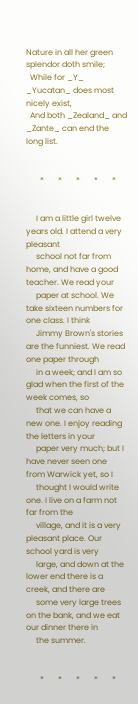Nature in all her green splendor doth smile;
  While for _Y_ _Yucatan_ does most nicely exist,
  And both _Zealand_ and _Zante_ can end the long list.


       *       *       *       *       *


     I am a little girl twelve years old. I attend a very pleasant
     school not far from home, and have a good teacher. We read your
     paper at school. We take sixteen numbers for one class. I think
     Jimmy Brown's stories are the funniest. We read one paper through
     in a week; and I am so glad when the first of the week comes, so
     that we can have a new one. I enjoy reading the letters in your
     paper very much; but I have never seen one from Warwick yet, so I
     thought I would write one. I live on a farm not far from the
     village, and it is a very pleasant place. Our school yard is very
     large, and down at the lower end there is a creek, and there are
     some very large trees on the bank, and we eat our dinner there in
     the summer.


       *       *       *       *       *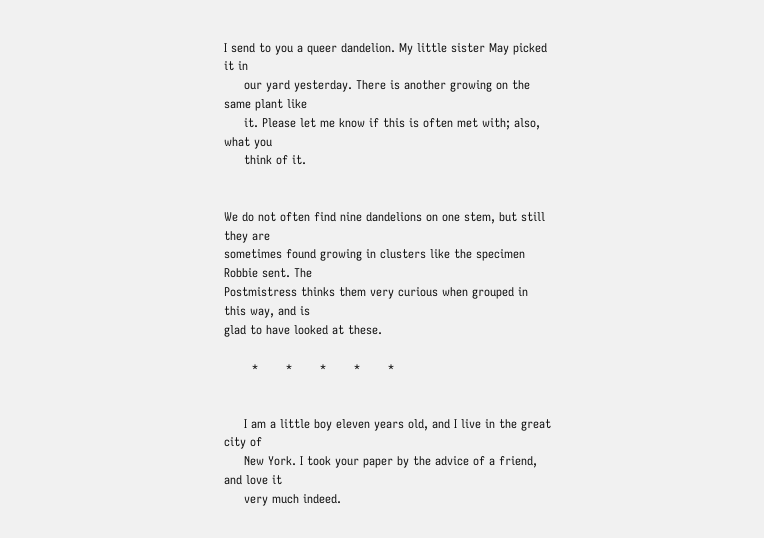I send to you a queer dandelion. My little sister May picked it in
     our yard yesterday. There is another growing on the same plant like
     it. Please let me know if this is often met with; also, what you
     think of it.


We do not often find nine dandelions on one stem, but still they are
sometimes found growing in clusters like the specimen Robbie sent. The
Postmistress thinks them very curious when grouped in this way, and is
glad to have looked at these.

       *       *       *       *       *


     I am a little boy eleven years old, and I live in the great city of
     New York. I took your paper by the advice of a friend, and love it
     very much indeed.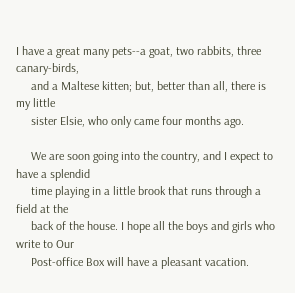I have a great many pets--a goat, two rabbits, three canary-birds,
     and a Maltese kitten; but, better than all, there is my little
     sister Elsie, who only came four months ago.

     We are soon going into the country, and I expect to have a splendid
     time playing in a little brook that runs through a field at the
     back of the house. I hope all the boys and girls who write to Our
     Post-office Box will have a pleasant vacation.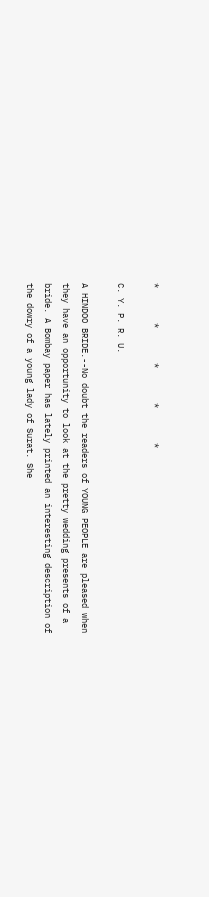*       *       *       *       *

C. Y. P. R. U.

A HINDOO BRIDE.--No doubt the readers of YOUNG PEOPLE are pleased when
they have an opportunity to look at the pretty wedding presents of a
bride. A Bombay paper has lately printed an interesting description of
the dowry of a young lady of Surat. She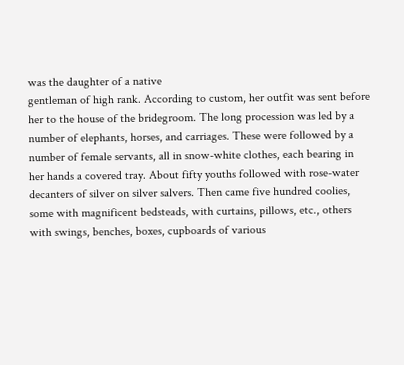was the daughter of a native
gentleman of high rank. According to custom, her outfit was sent before
her to the house of the bridegroom. The long procession was led by a
number of elephants, horses, and carriages. These were followed by a
number of female servants, all in snow-white clothes, each bearing in
her hands a covered tray. About fifty youths followed with rose-water
decanters of silver on silver salvers. Then came five hundred coolies,
some with magnificent bedsteads, with curtains, pillows, etc., others
with swings, benches, boxes, cupboards of various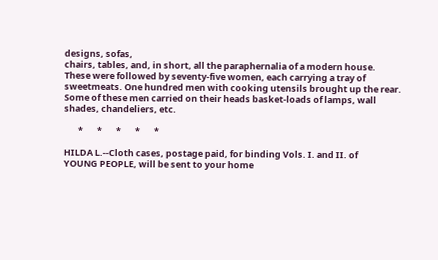designs, sofas,
chairs, tables, and, in short, all the paraphernalia of a modern house.
These were followed by seventy-five women, each carrying a tray of
sweetmeats. One hundred men with cooking utensils brought up the rear.
Some of these men carried on their heads basket-loads of lamps, wall
shades, chandeliers, etc.

       *       *       *       *       *

HILDA L.--Cloth cases, postage paid, for binding Vols. I. and II. of
YOUNG PEOPLE, will be sent to your home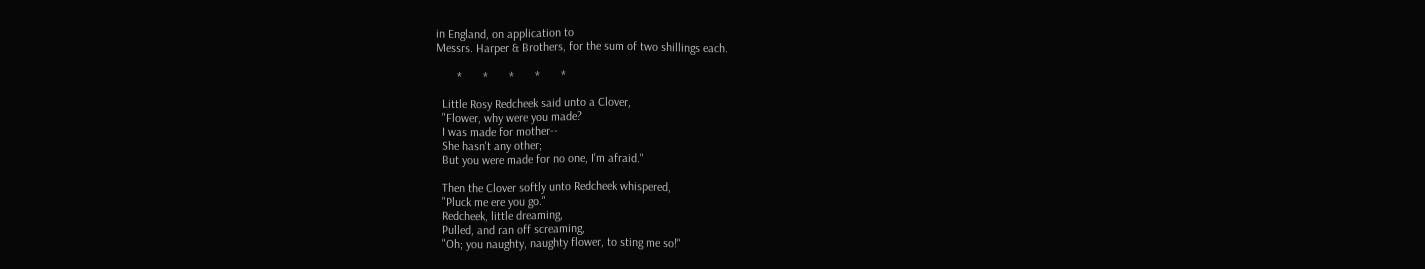in England, on application to
Messrs. Harper & Brothers, for the sum of two shillings each.

       *       *       *       *       *

  Little Rosy Redcheek said unto a Clover,
  "Flower, why were you made?
  I was made for mother--
  She hasn't any other;
  But you were made for no one, I'm afraid."

  Then the Clover softly unto Redcheek whispered,
  "Pluck me ere you go."
  Redcheek, little dreaming,
  Pulled, and ran off screaming,
  "Oh; you naughty, naughty flower, to sting me so!"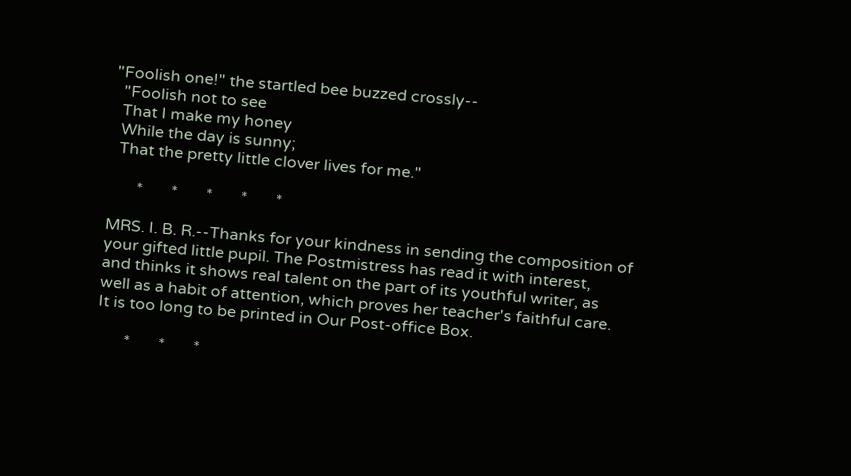"Foolish one!" the startled bee buzzed crossly--
  "Foolish not to see
  That I make my honey
  While the day is sunny;
  That the pretty little clover lives for me."

       *       *       *       *       *

MRS. I. B. R.--Thanks for your kindness in sending the composition of
your gifted little pupil. The Postmistress has read it with interest,
and thinks it shows real talent on the part of its youthful writer, as
well as a habit of attention, which proves her teacher's faithful care.
It is too long to be printed in Our Post-office Box.

       *       *       *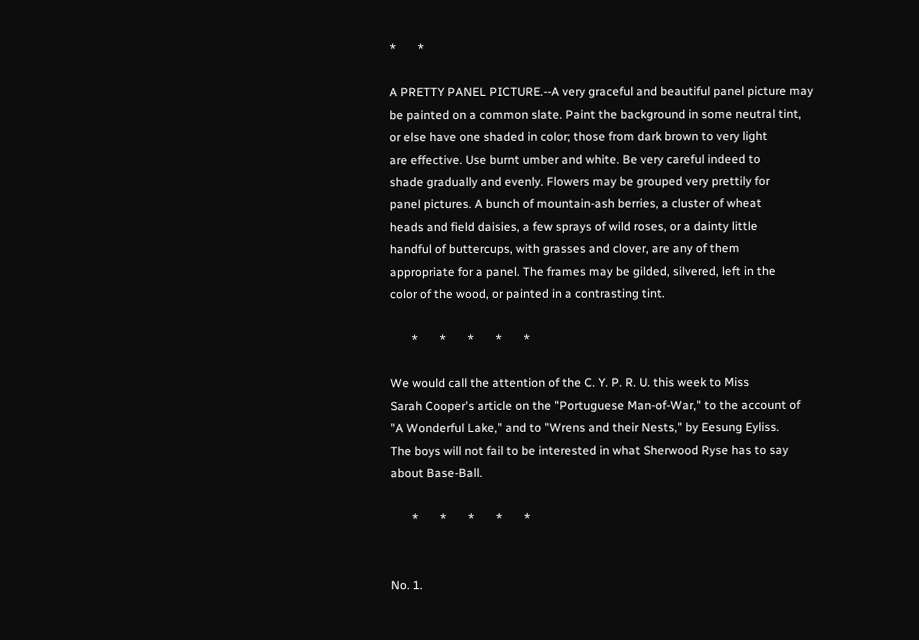*       *

A PRETTY PANEL PICTURE.--A very graceful and beautiful panel picture may
be painted on a common slate. Paint the background in some neutral tint,
or else have one shaded in color; those from dark brown to very light
are effective. Use burnt umber and white. Be very careful indeed to
shade gradually and evenly. Flowers may be grouped very prettily for
panel pictures. A bunch of mountain-ash berries, a cluster of wheat
heads and field daisies, a few sprays of wild roses, or a dainty little
handful of buttercups, with grasses and clover, are any of them
appropriate for a panel. The frames may be gilded, silvered, left in the
color of the wood, or painted in a contrasting tint.

       *       *       *       *       *

We would call the attention of the C. Y. P. R. U. this week to Miss
Sarah Cooper's article on the "Portuguese Man-of-War," to the account of
"A Wonderful Lake," and to "Wrens and their Nests," by Eesung Eyliss.
The boys will not fail to be interested in what Sherwood Ryse has to say
about Base-Ball.

       *       *       *       *       *


No. 1.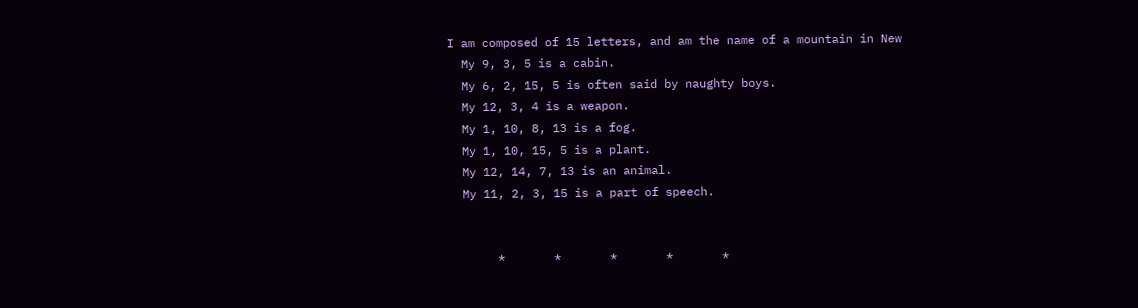I am composed of 15 letters, and am the name of a mountain in New
  My 9, 3, 5 is a cabin.
  My 6, 2, 15, 5 is often said by naughty boys.
  My 12, 3, 4 is a weapon.
  My 1, 10, 8, 13 is a fog.
  My 1, 10, 15, 5 is a plant.
  My 12, 14, 7, 13 is an animal.
  My 11, 2, 3, 15 is a part of speech.


       *       *       *       *       *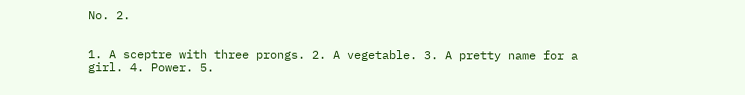No. 2.


1. A sceptre with three prongs. 2. A vegetable. 3. A pretty name for a
girl. 4. Power. 5.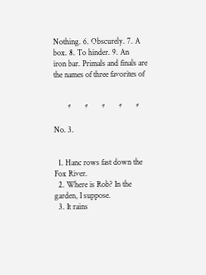Nothing. 6. Obscurely. 7. A box. 8. To hinder. 9. An
iron bar. Primals and finals are the names of three favorites of


       *       *       *       *       *

No. 3.


  1. Hanc rows fast down the Fox River.
  2. Where is Rob? In the garden, I suppose.
  3. It rains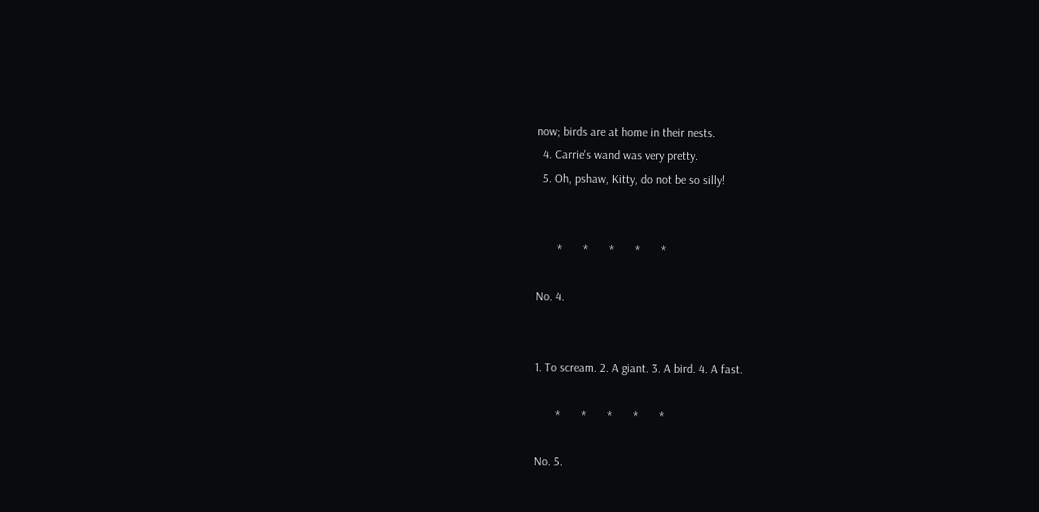now; birds are at home in their nests.
  4. Carrie's wand was very pretty.
  5. Oh, pshaw, Kitty, do not be so silly!


       *       *       *       *       *

No. 4.


1. To scream. 2. A giant. 3. A bird. 4. A fast.

       *       *       *       *       *

No. 5.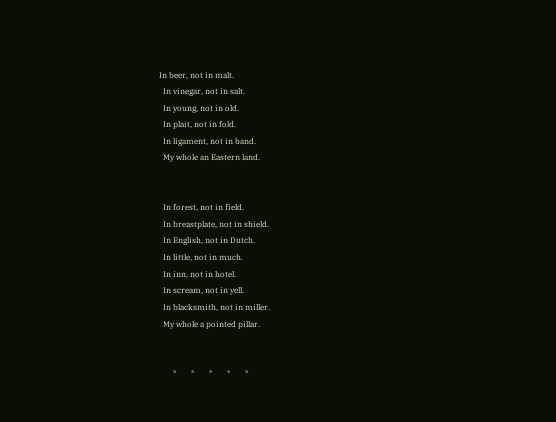In beer, not in malt.
  In vinegar, not in salt.
  In young, not in old.
  In plait, not in fold.
  In ligament, not in band.
  My whole an Eastern land.


  In forest, not in field.
  In breastplate, not in shield.
  In English, not in Dutch.
  In little, not in much.
  In inn, not in hotel.
  In scream, not in yell.
  In blacksmith, not in miller.
  My whole a pointed pillar.


       *       *       *       *       *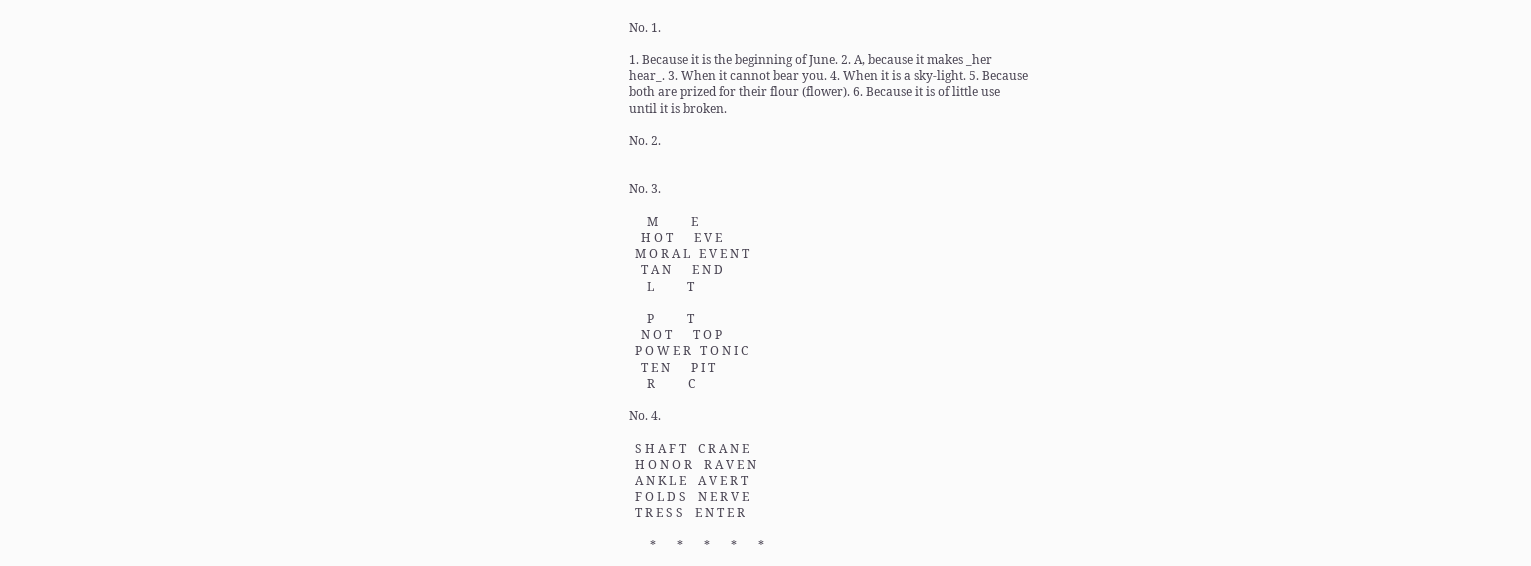No. 1.

1. Because it is the beginning of June. 2. A, because it makes _her
hear_. 3. When it cannot bear you. 4. When it is a sky-light. 5. Because
both are prized for their flour (flower). 6. Because it is of little use
until it is broken.

No. 2.


No. 3.

      M           E
    H O T       E V E
  M O R A L   E V E N T
    T A N       E N D
      L           T

      P           T
    N O T       T O P
  P O W E R   T O N I C
    T E N       P I T
      R           C

No. 4.

  S H A F T    C R A N E
  H O N O R    R A V E N
  A N K L E    A V E R T
  F O L D S    N E R V E
  T R E S S    E N T E R

       *       *       *       *       *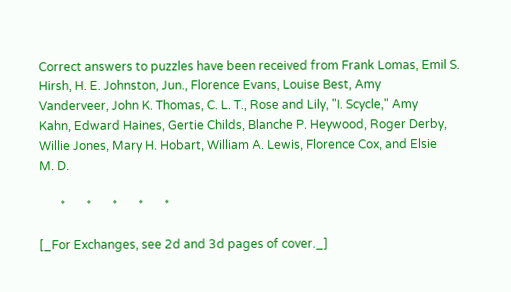Correct answers to puzzles have been received from Frank Lomas, Emil S.
Hirsh, H. E. Johnston, Jun., Florence Evans, Louise Best, Amy
Vanderveer, John K. Thomas, C. L. T., Rose and Lily, "I. Scycle," Amy
Kahn, Edward Haines, Gertie Childs, Blanche P. Heywood, Roger Derby,
Willie Jones, Mary H. Hobart, William A. Lewis, Florence Cox, and Elsie
M. D.

       *       *       *       *       *

[_For Exchanges, see 2d and 3d pages of cover._]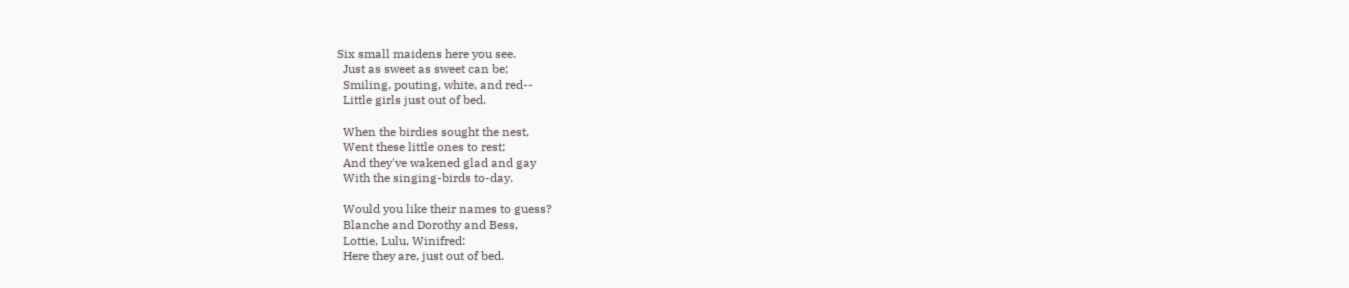Six small maidens here you see.
  Just as sweet as sweet can be;
  Smiling, pouting, white, and red--
  Little girls just out of bed.

  When the birdies sought the nest,
  Went these little ones to rest;
  And they've wakened glad and gay
  With the singing-birds to-day.

  Would you like their names to guess?
  Blanche and Dorothy and Bess,
  Lottie, Lulu, Winifred:
  Here they are, just out of bed.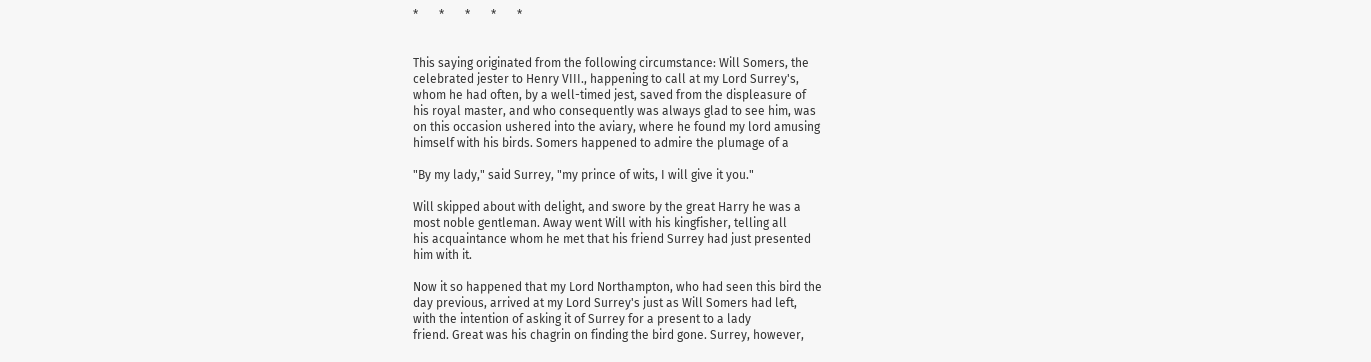*       *       *       *       *


This saying originated from the following circumstance: Will Somers, the
celebrated jester to Henry VIII., happening to call at my Lord Surrey's,
whom he had often, by a well-timed jest, saved from the displeasure of
his royal master, and who consequently was always glad to see him, was
on this occasion ushered into the aviary, where he found my lord amusing
himself with his birds. Somers happened to admire the plumage of a

"By my lady," said Surrey, "my prince of wits, I will give it you."

Will skipped about with delight, and swore by the great Harry he was a
most noble gentleman. Away went Will with his kingfisher, telling all
his acquaintance whom he met that his friend Surrey had just presented
him with it.

Now it so happened that my Lord Northampton, who had seen this bird the
day previous, arrived at my Lord Surrey's just as Will Somers had left,
with the intention of asking it of Surrey for a present to a lady
friend. Great was his chagrin on finding the bird gone. Surrey, however,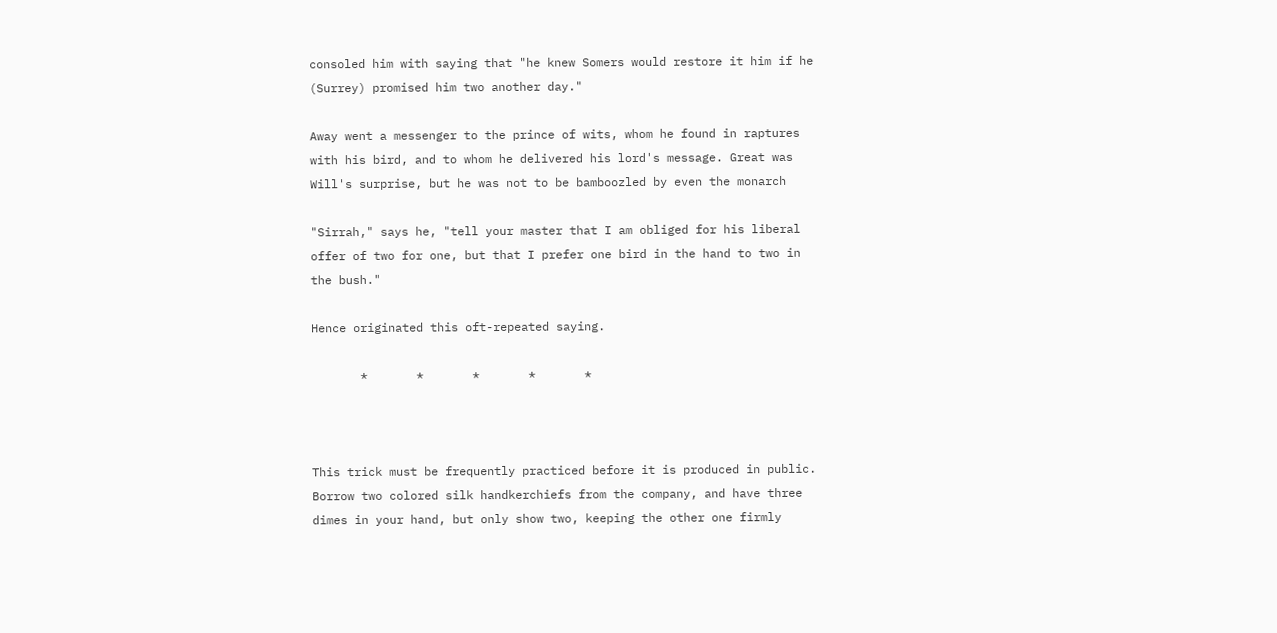consoled him with saying that "he knew Somers would restore it him if he
(Surrey) promised him two another day."

Away went a messenger to the prince of wits, whom he found in raptures
with his bird, and to whom he delivered his lord's message. Great was
Will's surprise, but he was not to be bamboozled by even the monarch

"Sirrah," says he, "tell your master that I am obliged for his liberal
offer of two for one, but that I prefer one bird in the hand to two in
the bush."

Hence originated this oft-repeated saying.

       *       *       *       *       *



This trick must be frequently practiced before it is produced in public.
Borrow two colored silk handkerchiefs from the company, and have three
dimes in your hand, but only show two, keeping the other one firmly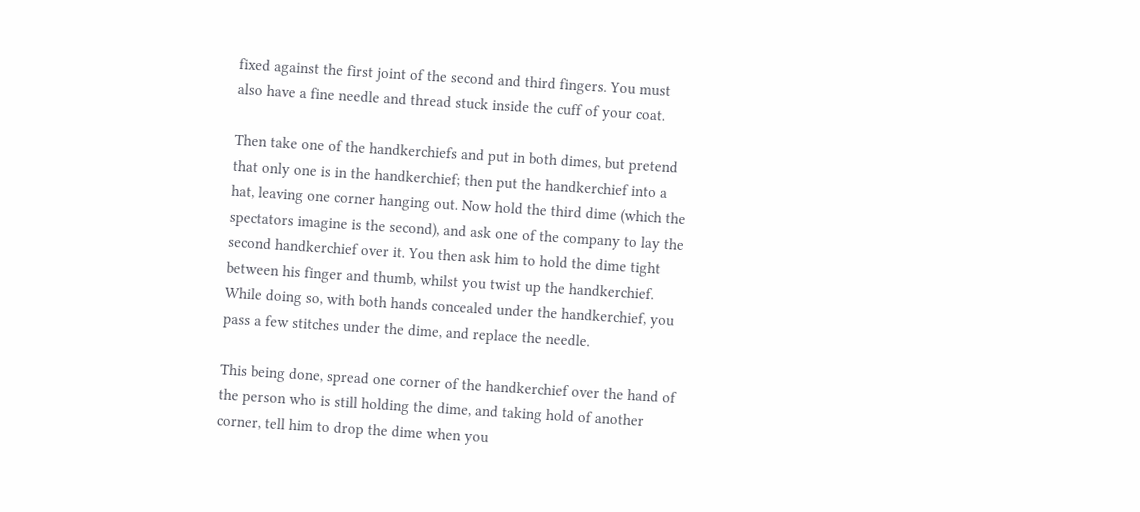fixed against the first joint of the second and third fingers. You must
also have a fine needle and thread stuck inside the cuff of your coat.

Then take one of the handkerchiefs and put in both dimes, but pretend
that only one is in the handkerchief; then put the handkerchief into a
hat, leaving one corner hanging out. Now hold the third dime (which the
spectators imagine is the second), and ask one of the company to lay the
second handkerchief over it. You then ask him to hold the dime tight
between his finger and thumb, whilst you twist up the handkerchief.
While doing so, with both hands concealed under the handkerchief, you
pass a few stitches under the dime, and replace the needle.

This being done, spread one corner of the handkerchief over the hand of
the person who is still holding the dime, and taking hold of another
corner, tell him to drop the dime when you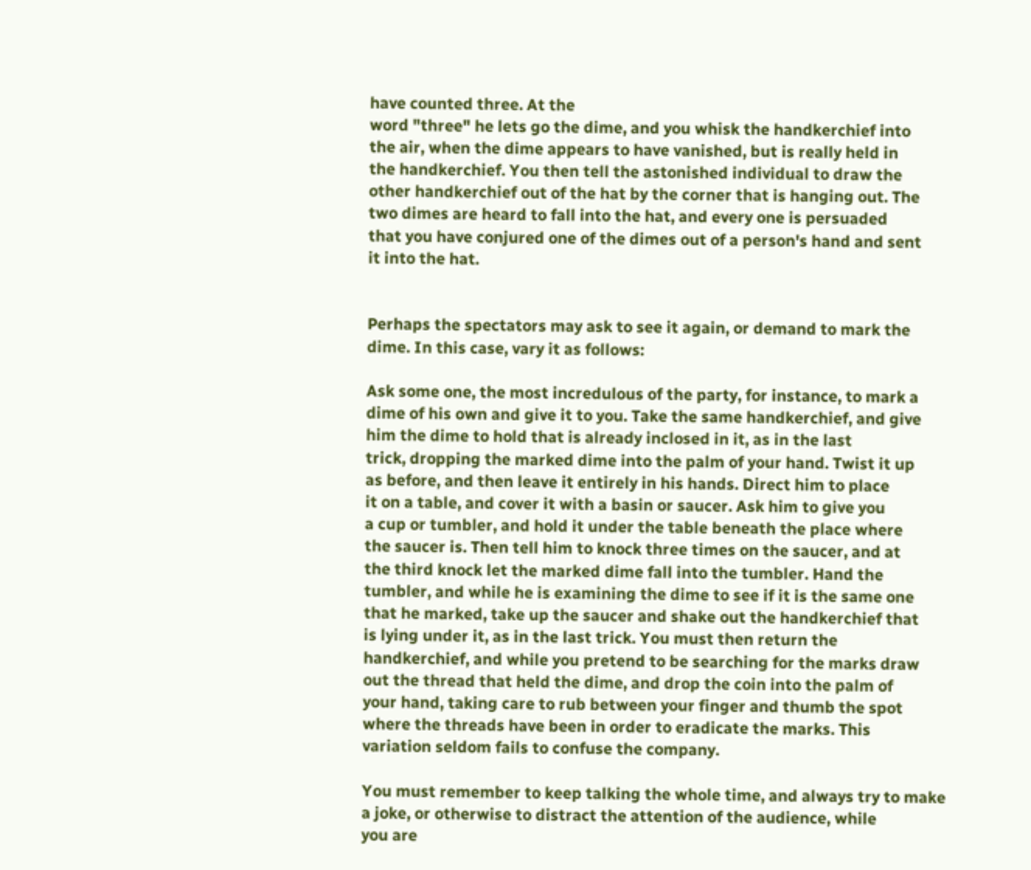have counted three. At the
word "three" he lets go the dime, and you whisk the handkerchief into
the air, when the dime appears to have vanished, but is really held in
the handkerchief. You then tell the astonished individual to draw the
other handkerchief out of the hat by the corner that is hanging out. The
two dimes are heard to fall into the hat, and every one is persuaded
that you have conjured one of the dimes out of a person's hand and sent
it into the hat.


Perhaps the spectators may ask to see it again, or demand to mark the
dime. In this case, vary it as follows:

Ask some one, the most incredulous of the party, for instance, to mark a
dime of his own and give it to you. Take the same handkerchief, and give
him the dime to hold that is already inclosed in it, as in the last
trick, dropping the marked dime into the palm of your hand. Twist it up
as before, and then leave it entirely in his hands. Direct him to place
it on a table, and cover it with a basin or saucer. Ask him to give you
a cup or tumbler, and hold it under the table beneath the place where
the saucer is. Then tell him to knock three times on the saucer, and at
the third knock let the marked dime fall into the tumbler. Hand the
tumbler, and while he is examining the dime to see if it is the same one
that he marked, take up the saucer and shake out the handkerchief that
is lying under it, as in the last trick. You must then return the
handkerchief, and while you pretend to be searching for the marks draw
out the thread that held the dime, and drop the coin into the palm of
your hand, taking care to rub between your finger and thumb the spot
where the threads have been in order to eradicate the marks. This
variation seldom fails to confuse the company.

You must remember to keep talking the whole time, and always try to make
a joke, or otherwise to distract the attention of the audience, while
you are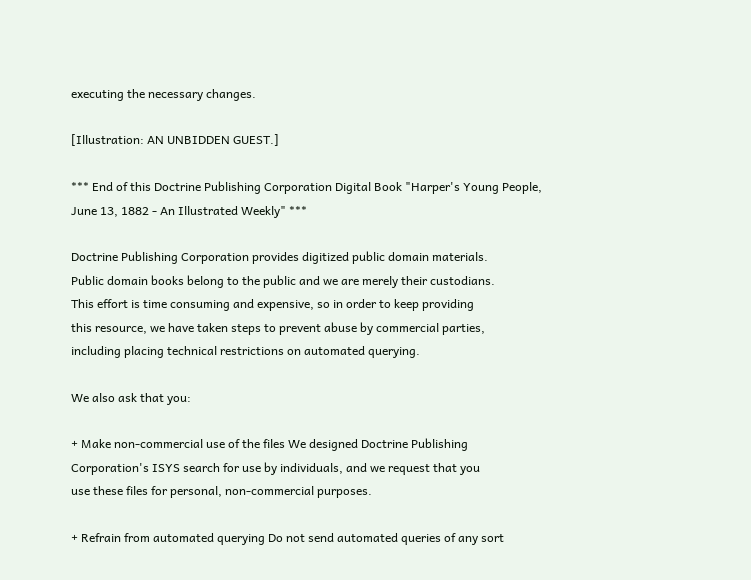executing the necessary changes.

[Illustration: AN UNBIDDEN GUEST.]

*** End of this Doctrine Publishing Corporation Digital Book "Harper's Young People, June 13, 1882 - An Illustrated Weekly" ***

Doctrine Publishing Corporation provides digitized public domain materials.
Public domain books belong to the public and we are merely their custodians.
This effort is time consuming and expensive, so in order to keep providing
this resource, we have taken steps to prevent abuse by commercial parties,
including placing technical restrictions on automated querying.

We also ask that you:

+ Make non-commercial use of the files We designed Doctrine Publishing
Corporation's ISYS search for use by individuals, and we request that you
use these files for personal, non-commercial purposes.

+ Refrain from automated querying Do not send automated queries of any sort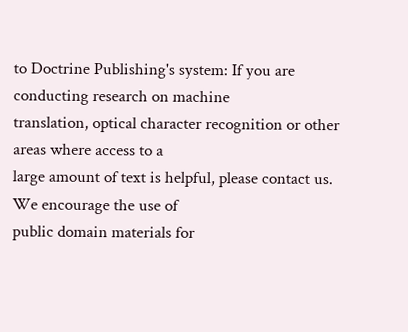to Doctrine Publishing's system: If you are conducting research on machine
translation, optical character recognition or other areas where access to a
large amount of text is helpful, please contact us. We encourage the use of
public domain materials for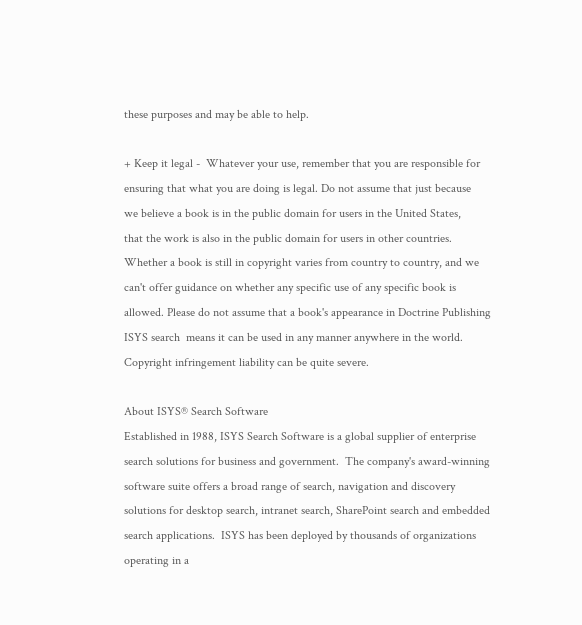these purposes and may be able to help.

+ Keep it legal -  Whatever your use, remember that you are responsible for
ensuring that what you are doing is legal. Do not assume that just because
we believe a book is in the public domain for users in the United States,
that the work is also in the public domain for users in other countries.
Whether a book is still in copyright varies from country to country, and we
can't offer guidance on whether any specific use of any specific book is
allowed. Please do not assume that a book's appearance in Doctrine Publishing
ISYS search  means it can be used in any manner anywhere in the world.
Copyright infringement liability can be quite severe.

About ISYS® Search Software
Established in 1988, ISYS Search Software is a global supplier of enterprise
search solutions for business and government.  The company's award-winning
software suite offers a broad range of search, navigation and discovery
solutions for desktop search, intranet search, SharePoint search and embedded
search applications.  ISYS has been deployed by thousands of organizations
operating in a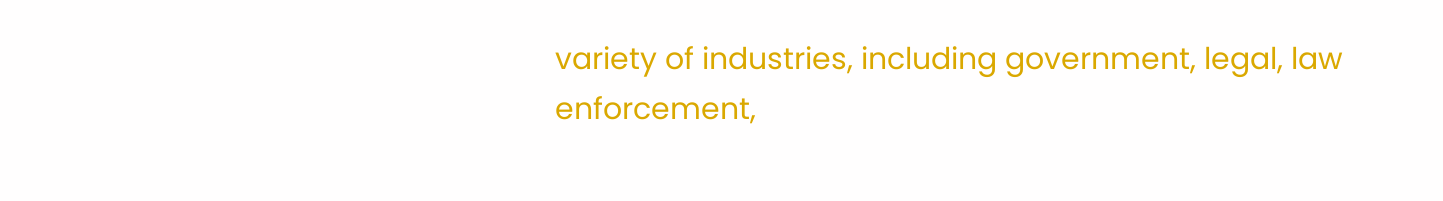variety of industries, including government, legal, law
enforcement,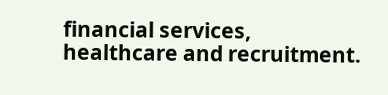financial services, healthcare and recruitment.